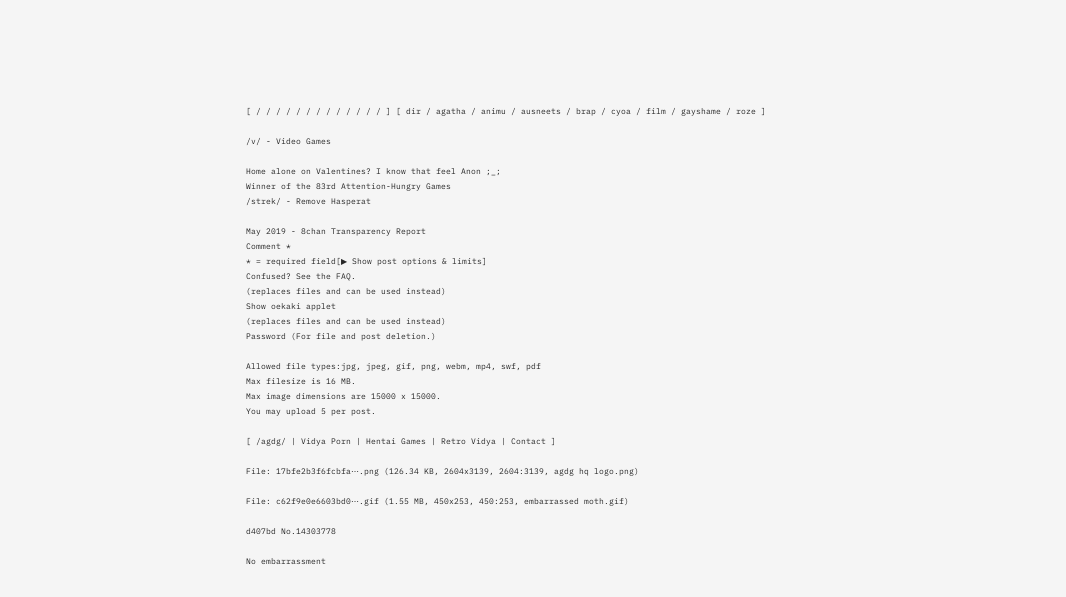[ / / / / / / / / / / / / / ] [ dir / agatha / animu / ausneets / brap / cyoa / film / gayshame / roze ]

/v/ - Video Games

Home alone on Valentines? I know that feel Anon ;_;
Winner of the 83rd Attention-Hungry Games
/strek/ - Remove Hasperat

May 2019 - 8chan Transparency Report
Comment *
* = required field[▶ Show post options & limits]
Confused? See the FAQ.
(replaces files and can be used instead)
Show oekaki applet
(replaces files and can be used instead)
Password (For file and post deletion.)

Allowed file types:jpg, jpeg, gif, png, webm, mp4, swf, pdf
Max filesize is 16 MB.
Max image dimensions are 15000 x 15000.
You may upload 5 per post.

[ /agdg/ | Vidya Porn | Hentai Games | Retro Vidya | Contact ]

File: 17bfe2b3f6fcbfa⋯.png (126.34 KB, 2604x3139, 2604:3139, agdg hq logo.png)

File: c62f9e0e6603bd0⋯.gif (1.55 MB, 450x253, 450:253, embarrassed moth.gif)

d407bd No.14303778

No embarrassment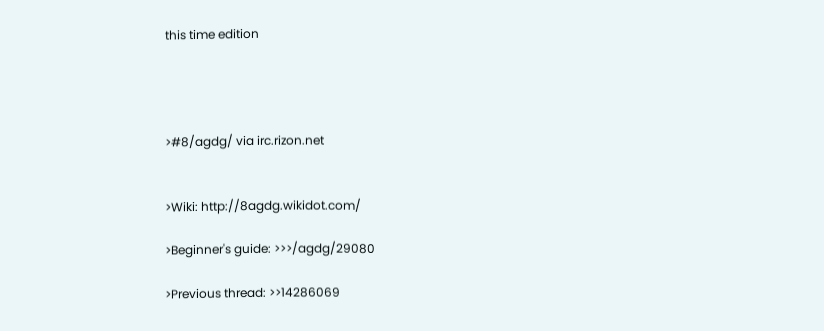this time edition




>#8/agdg/ via irc.rizon.net


>Wiki: http://8agdg.wikidot.com/

>Beginner's guide: >>>/agdg/29080

>Previous thread: >>14286069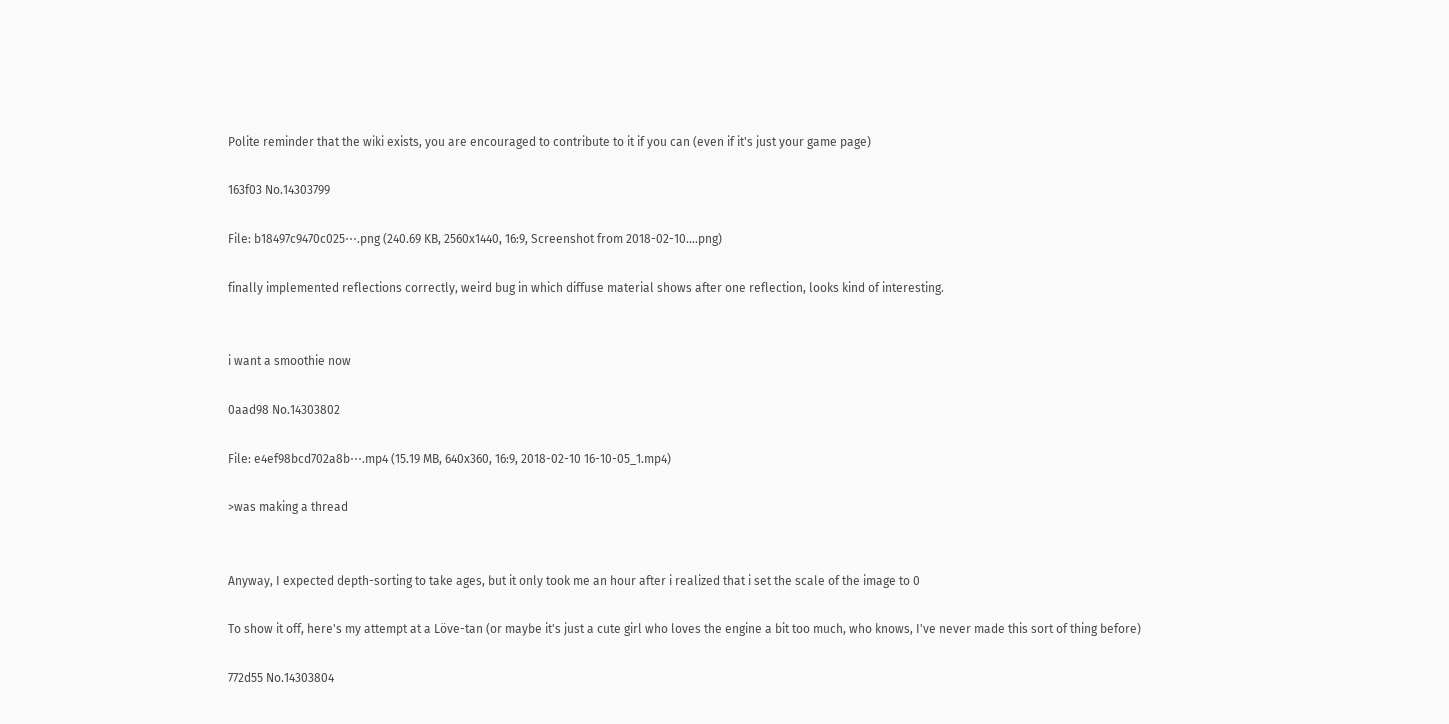Polite reminder that the wiki exists, you are encouraged to contribute to it if you can (even if it's just your game page)

163f03 No.14303799

File: b18497c9470c025⋯.png (240.69 KB, 2560x1440, 16:9, Screenshot from 2018-02-10….png)

finally implemented reflections correctly, weird bug in which diffuse material shows after one reflection, looks kind of interesting.


i want a smoothie now

0aad98 No.14303802

File: e4ef98bcd702a8b⋯.mp4 (15.19 MB, 640x360, 16:9, 2018-02-10 16-10-05_1.mp4)

>was making a thread


Anyway, I expected depth-sorting to take ages, but it only took me an hour after i realized that i set the scale of the image to 0

To show it off, here's my attempt at a Löve-tan (or maybe it's just a cute girl who loves the engine a bit too much, who knows, I've never made this sort of thing before)

772d55 No.14303804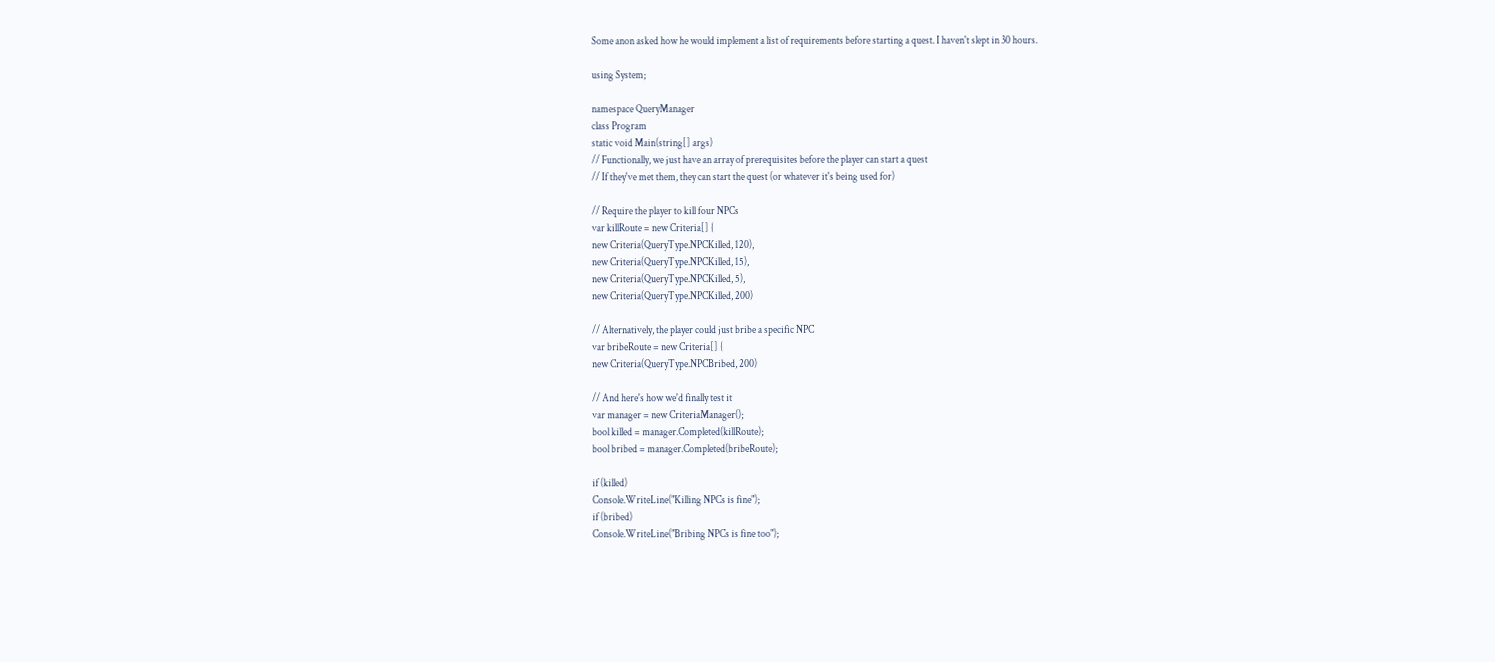Some anon asked how he would implement a list of requirements before starting a quest. I haven't slept in 30 hours.

using System;

namespace QueryManager
class Program
static void Main(string[] args)
// Functionally, we just have an array of prerequisites before the player can start a quest
// If they've met them, they can start the quest (or whatever it's being used for)

// Require the player to kill four NPCs
var killRoute = new Criteria[] {
new Criteria(QueryType.NPCKilled, 120),
new Criteria(QueryType.NPCKilled, 15),
new Criteria(QueryType.NPCKilled, 5),
new Criteria(QueryType.NPCKilled, 200)

// Alternatively, the player could just bribe a specific NPC
var bribeRoute = new Criteria[] {
new Criteria(QueryType.NPCBribed, 200)

// And here's how we'd finally test it
var manager = new CriteriaManager();
bool killed = manager.Completed(killRoute);
bool bribed = manager.Completed(bribeRoute);

if (killed)
Console.WriteLine("Killing NPCs is fine");
if (bribed)
Console.WriteLine("Bribing NPCs is fine too");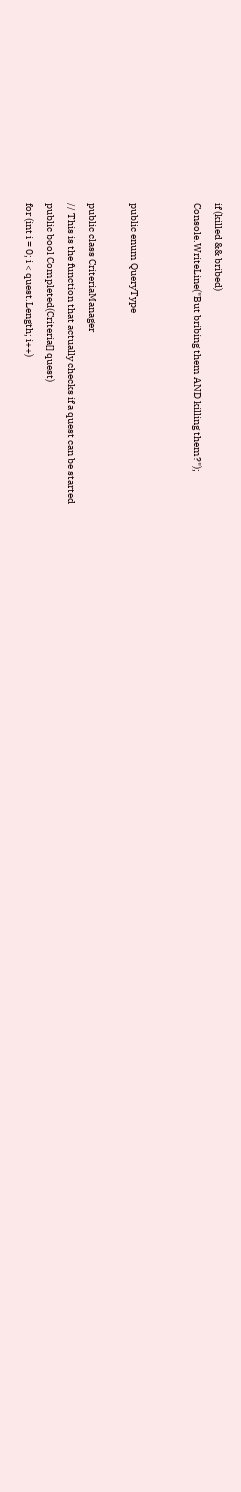if (killed && bribed)
Console.WriteLine("But bribing them AND killing them?");


public enum QueryType

public class CriteriaManager
// This is the function that actually checks if a quest can be started
public bool Completed(Criteria[] quest)
for (int i = 0; i < quest.Length; i++)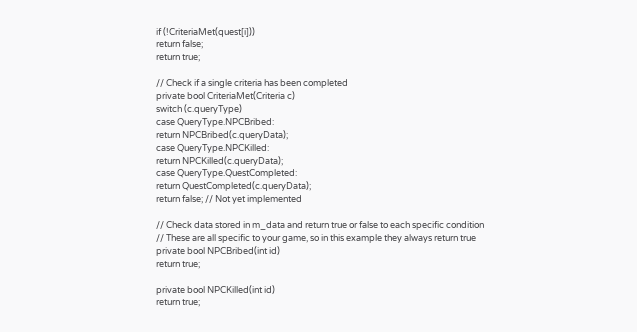if (!CriteriaMet(quest[i]))
return false;
return true;

// Check if a single criteria has been completed
private bool CriteriaMet(Criteria c)
switch (c.queryType)
case QueryType.NPCBribed:
return NPCBribed(c.queryData);
case QueryType.NPCKilled:
return NPCKilled(c.queryData);
case QueryType.QuestCompleted:
return QuestCompleted(c.queryData);
return false; // Not yet implemented

// Check data stored in m_data and return true or false to each specific condition
// These are all specific to your game, so in this example they always return true
private bool NPCBribed(int id)
return true;

private bool NPCKilled(int id)
return true;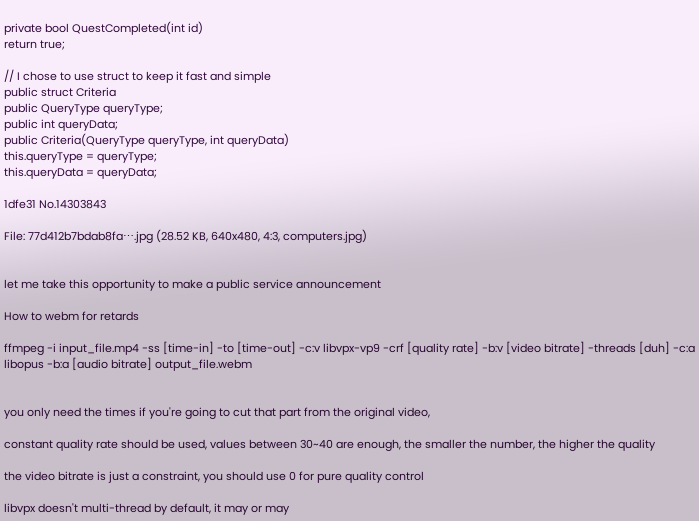private bool QuestCompleted(int id)
return true;

// I chose to use struct to keep it fast and simple
public struct Criteria
public QueryType queryType;
public int queryData;
public Criteria(QueryType queryType, int queryData)
this.queryType = queryType;
this.queryData = queryData;

1dfe31 No.14303843

File: 77d412b7bdab8fa⋯.jpg (28.52 KB, 640x480, 4:3, computers.jpg)


let me take this opportunity to make a public service announcement

How to webm for retards

ffmpeg -i input_file.mp4 -ss [time-in] -to [time-out] -c:v libvpx-vp9 -crf [quality rate] -b:v [video bitrate] -threads [duh] -c:a libopus -b:a [audio bitrate] output_file.webm


you only need the times if you're going to cut that part from the original video,

constant quality rate should be used, values between 30~40 are enough, the smaller the number, the higher the quality

the video bitrate is just a constraint, you should use 0 for pure quality control

libvpx doesn't multi-thread by default, it may or may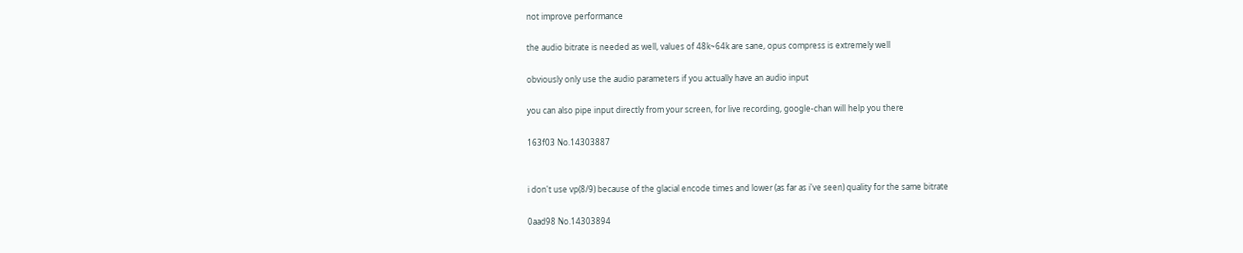not improve performance

the audio bitrate is needed as well, values of 48k~64k are sane, opus compress is extremely well

obviously only use the audio parameters if you actually have an audio input

you can also pipe input directly from your screen, for live recording, google-chan will help you there

163f03 No.14303887


i don't use vp(8/9) because of the glacial encode times and lower (as far as i've seen) quality for the same bitrate

0aad98 No.14303894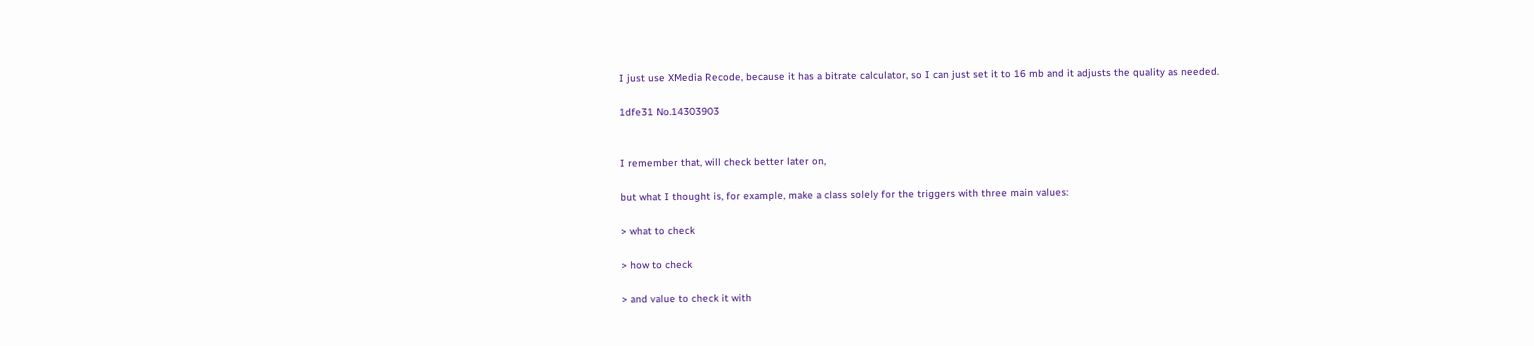I just use XMedia Recode, because it has a bitrate calculator, so I can just set it to 16 mb and it adjusts the quality as needed.

1dfe31 No.14303903


I remember that, will check better later on,

but what I thought is, for example, make a class solely for the triggers with three main values:

> what to check

> how to check

> and value to check it with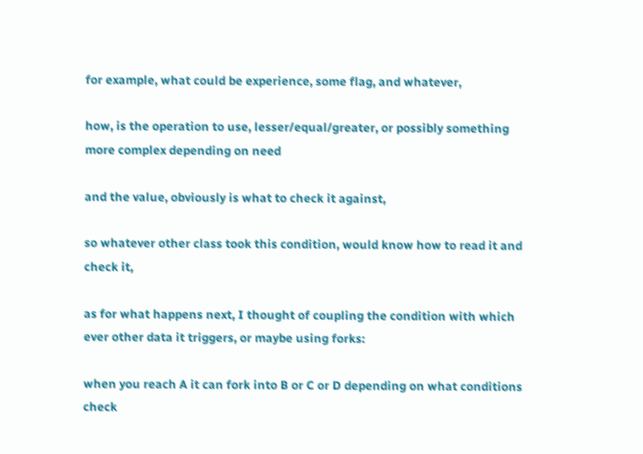for example, what could be experience, some flag, and whatever,

how, is the operation to use, lesser/equal/greater, or possibly something more complex depending on need

and the value, obviously is what to check it against,

so whatever other class took this condition, would know how to read it and check it,

as for what happens next, I thought of coupling the condition with which ever other data it triggers, or maybe using forks:

when you reach A it can fork into B or C or D depending on what conditions check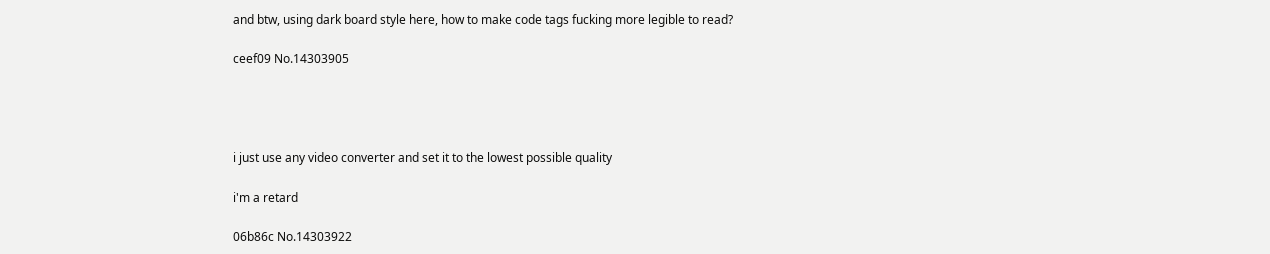and btw, using dark board style here, how to make code tags fucking more legible to read?

ceef09 No.14303905




i just use any video converter and set it to the lowest possible quality

i'm a retard

06b86c No.14303922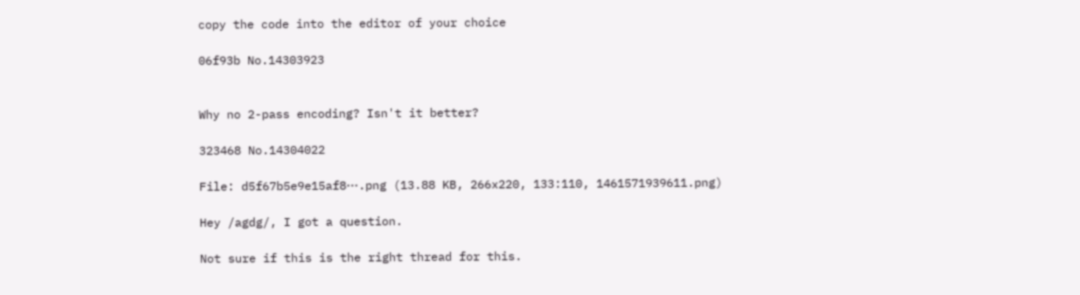copy the code into the editor of your choice

06f93b No.14303923


Why no 2-pass encoding? Isn't it better?

323468 No.14304022

File: d5f67b5e9e15af8⋯.png (13.88 KB, 266x220, 133:110, 1461571939611.png)

Hey /agdg/, I got a question.

Not sure if this is the right thread for this.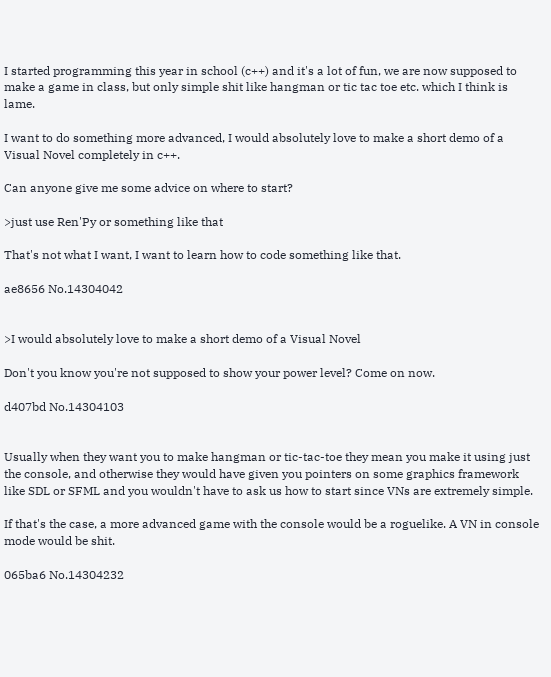I started programming this year in school (c++) and it's a lot of fun, we are now supposed to make a game in class, but only simple shit like hangman or tic tac toe etc. which I think is lame.

I want to do something more advanced, I would absolutely love to make a short demo of a Visual Novel completely in c++.

Can anyone give me some advice on where to start?

>just use Ren'Py or something like that

That's not what I want, I want to learn how to code something like that.

ae8656 No.14304042


>I would absolutely love to make a short demo of a Visual Novel

Don't you know you're not supposed to show your power level? Come on now.

d407bd No.14304103


Usually when they want you to make hangman or tic-tac-toe they mean you make it using just the console, and otherwise they would have given you pointers on some graphics framework like SDL or SFML and you wouldn't have to ask us how to start since VNs are extremely simple.

If that's the case, a more advanced game with the console would be a roguelike. A VN in console mode would be shit.

065ba6 No.14304232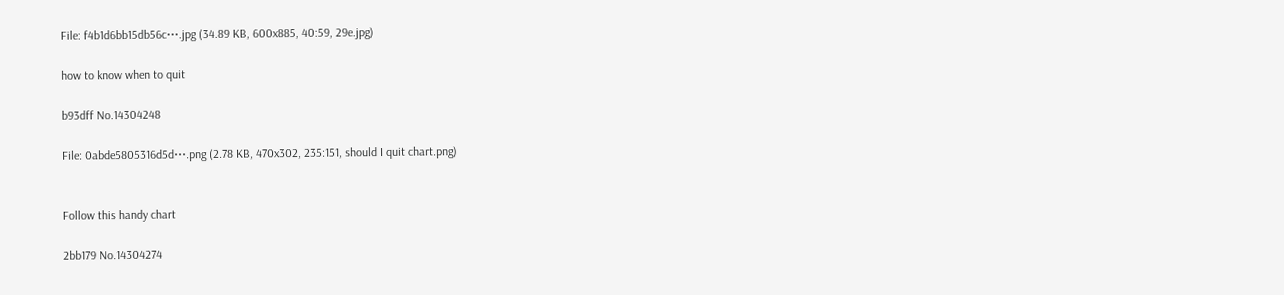File: f4b1d6bb15db56c⋯.jpg (34.89 KB, 600x885, 40:59, 29e.jpg)

how to know when to quit

b93dff No.14304248

File: 0abde5805316d5d⋯.png (2.78 KB, 470x302, 235:151, should I quit chart.png)


Follow this handy chart

2bb179 No.14304274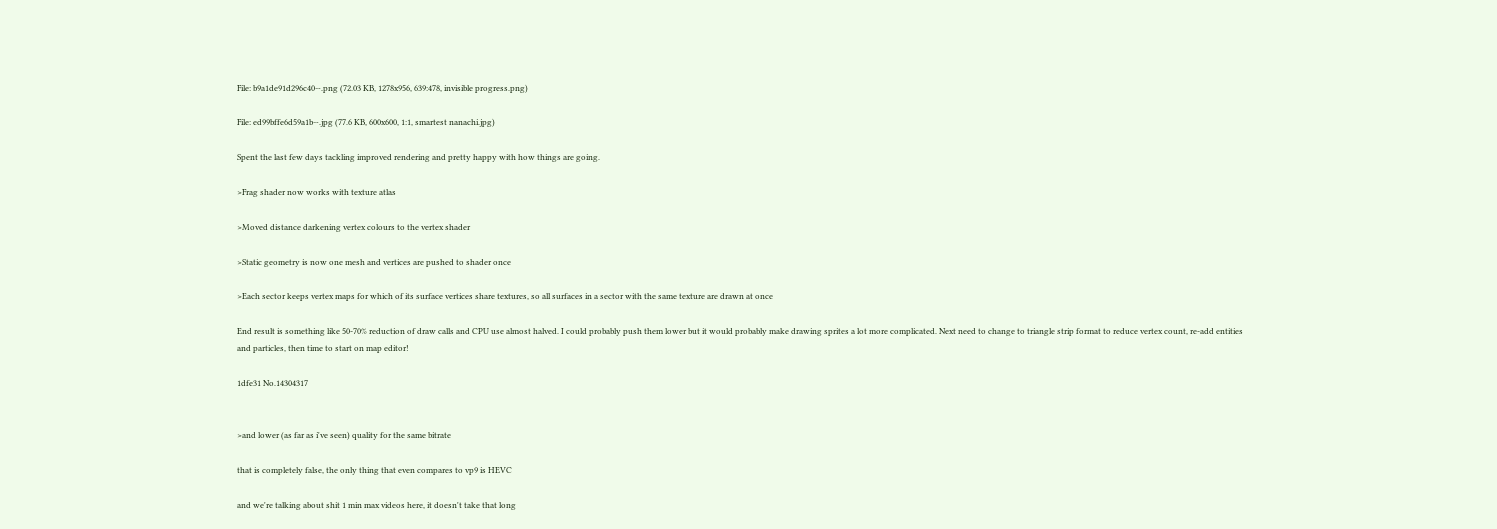File: b9a1de91d296c40⋯.png (72.03 KB, 1278x956, 639:478, invisible progress.png)

File: ed99bffe6d59a1b⋯.jpg (77.6 KB, 600x600, 1:1, smartest nanachi.jpg)

Spent the last few days tackling improved rendering and pretty happy with how things are going.

>Frag shader now works with texture atlas

>Moved distance darkening vertex colours to the vertex shader

>Static geometry is now one mesh and vertices are pushed to shader once

>Each sector keeps vertex maps for which of its surface vertices share textures, so all surfaces in a sector with the same texture are drawn at once

End result is something like 50-70% reduction of draw calls and CPU use almost halved. I could probably push them lower but it would probably make drawing sprites a lot more complicated. Next need to change to triangle strip format to reduce vertex count, re-add entities and particles, then time to start on map editor!

1dfe31 No.14304317


>and lower (as far as i've seen) quality for the same bitrate

that is completely false, the only thing that even compares to vp9 is HEVC

and we're talking about shit 1 min max videos here, it doesn't take that long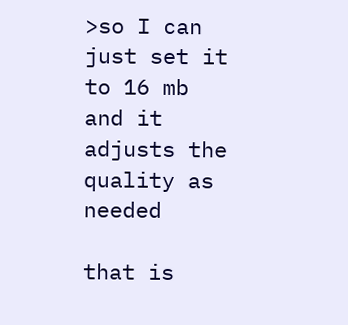>so I can just set it to 16 mb and it adjusts the quality as needed

that is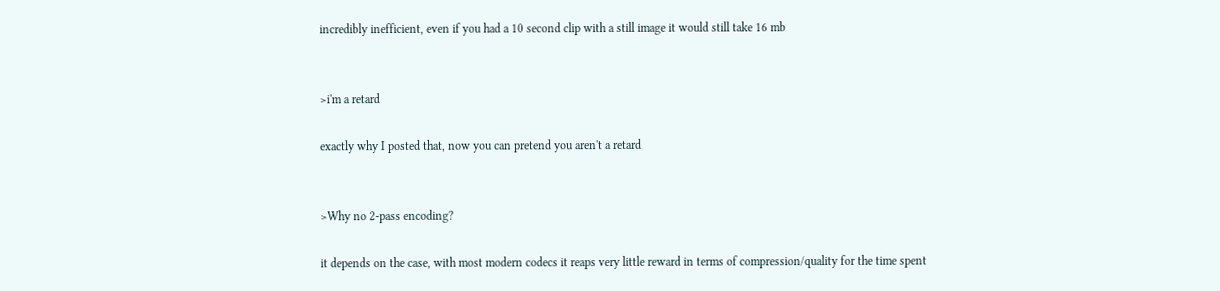incredibly inefficient, even if you had a 10 second clip with a still image it would still take 16 mb


>i'm a retard

exactly why I posted that, now you can pretend you aren't a retard


>Why no 2-pass encoding?

it depends on the case, with most modern codecs it reaps very little reward in terms of compression/quality for the time spent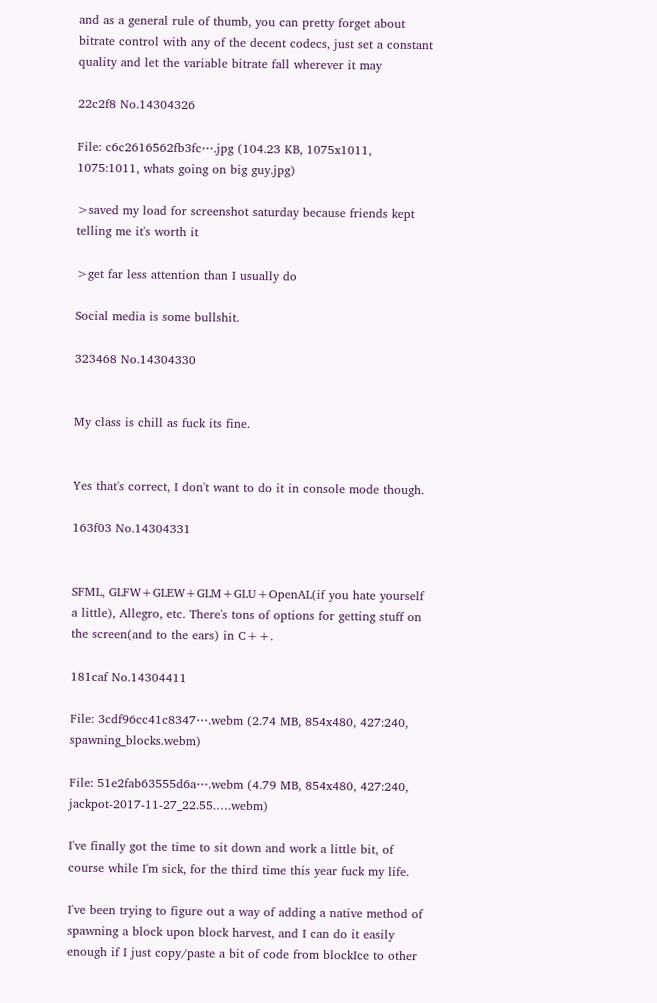and as a general rule of thumb, you can pretty forget about bitrate control with any of the decent codecs, just set a constant quality and let the variable bitrate fall wherever it may

22c2f8 No.14304326

File: c6c2616562fb3fc⋯.jpg (104.23 KB, 1075x1011, 1075:1011, whats going on big guy.jpg)

>saved my load for screenshot saturday because friends kept telling me it's worth it

>get far less attention than I usually do

Social media is some bullshit.

323468 No.14304330


My class is chill as fuck its fine.


Yes that's correct, I don't want to do it in console mode though.

163f03 No.14304331


SFML, GLFW+GLEW+GLM+GLU+OpenAL(if you hate yourself a little), Allegro, etc. There's tons of options for getting stuff on the screen(and to the ears) in C++.

181caf No.14304411

File: 3cdf96cc41c8347⋯.webm (2.74 MB, 854x480, 427:240, spawning_blocks.webm)

File: 51e2fab63555d6a⋯.webm (4.79 MB, 854x480, 427:240, jackpot-2017-11-27_22.55.….webm)

I've finally got the time to sit down and work a little bit, of course while I'm sick, for the third time this year fuck my life.

I've been trying to figure out a way of adding a native method of spawning a block upon block harvest, and I can do it easily enough if I just copy/paste a bit of code from blockIce to other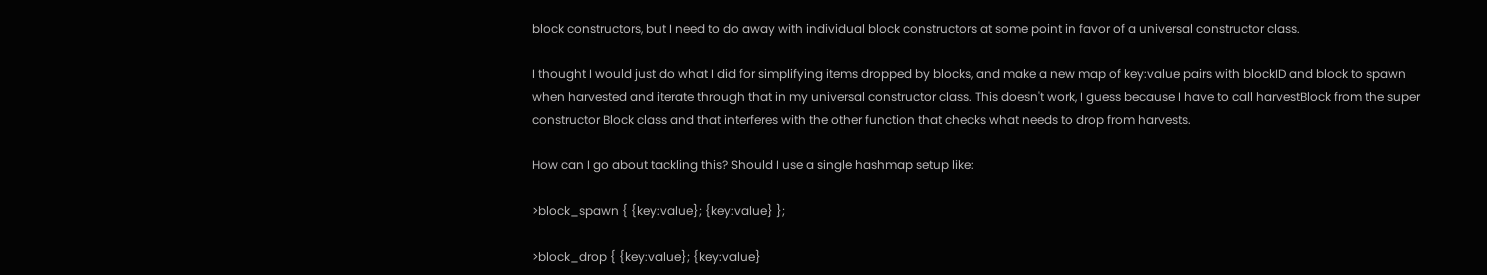block constructors, but I need to do away with individual block constructors at some point in favor of a universal constructor class.

I thought I would just do what I did for simplifying items dropped by blocks, and make a new map of key:value pairs with blockID and block to spawn when harvested and iterate through that in my universal constructor class. This doesn't work, I guess because I have to call harvestBlock from the super constructor Block class and that interferes with the other function that checks what needs to drop from harvests.

How can I go about tackling this? Should I use a single hashmap setup like:

>block_spawn { {key:value}; {key:value} };

>block_drop { {key:value}; {key:value}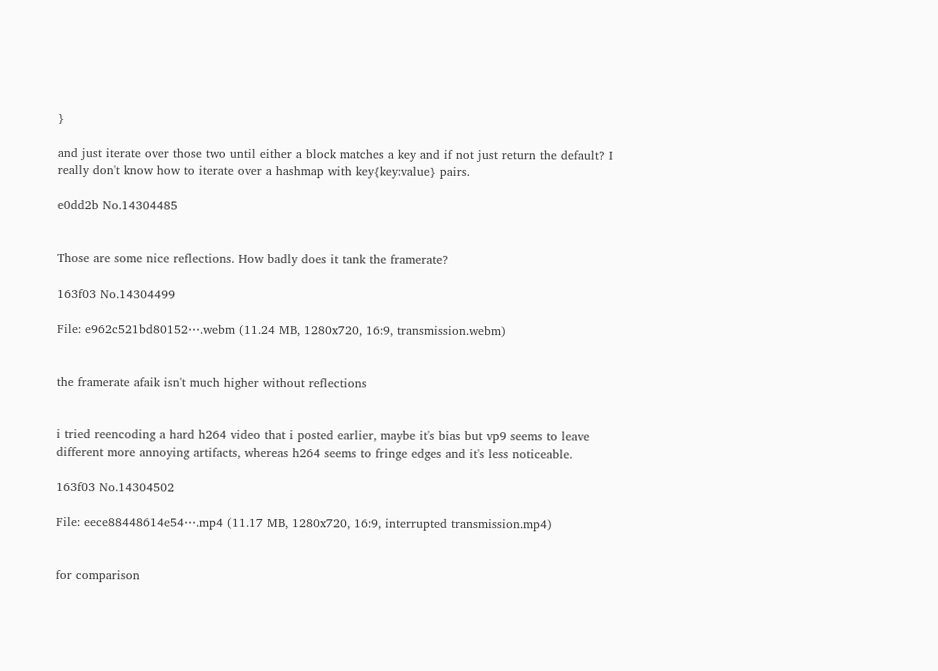}

and just iterate over those two until either a block matches a key and if not just return the default? I really don't know how to iterate over a hashmap with key{key:value} pairs.

e0dd2b No.14304485


Those are some nice reflections. How badly does it tank the framerate?

163f03 No.14304499

File: e962c521bd80152⋯.webm (11.24 MB, 1280x720, 16:9, transmission.webm)


the framerate afaik isn't much higher without reflections


i tried reencoding a hard h264 video that i posted earlier, maybe it's bias but vp9 seems to leave different more annoying artifacts, whereas h264 seems to fringe edges and it's less noticeable.

163f03 No.14304502

File: eece88448614e54⋯.mp4 (11.17 MB, 1280x720, 16:9, interrupted transmission.mp4)


for comparison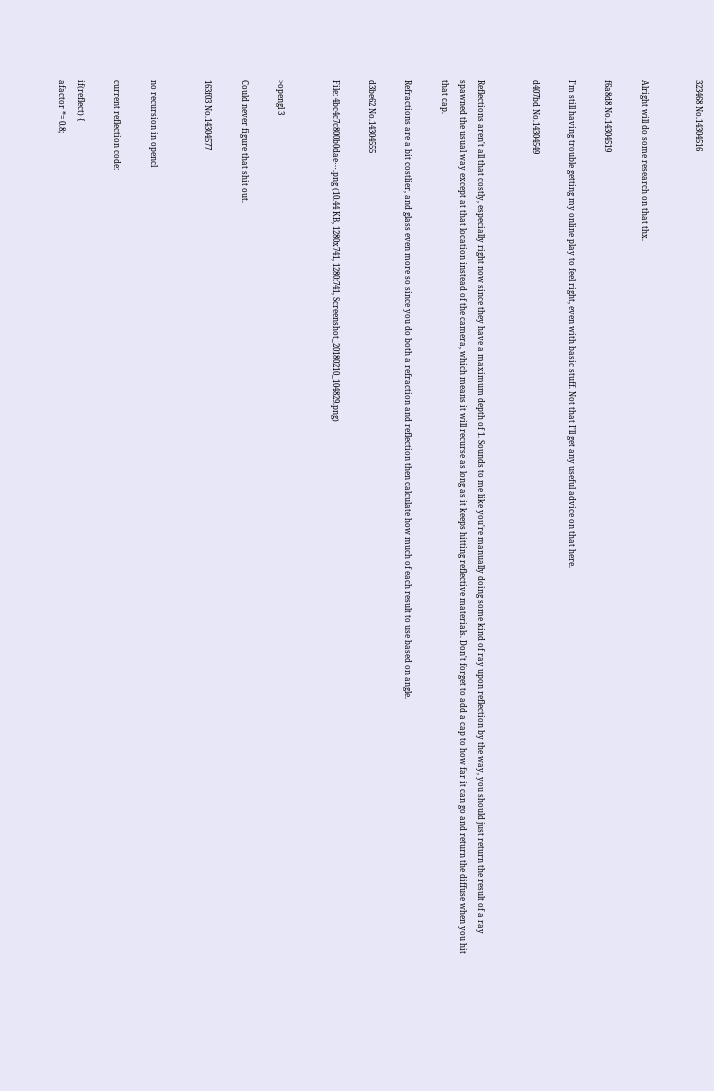323468 No.14304516


Alright will do some research on that thx.

f6a8d8 No.14304519

I'm still having trouble getting my online play to feel right, even with basic stuff. Not that I'll get any useful advice on that here.

d407bd No.14304549


Reflections aren't all that costly, especially right now since they have a maximum depth of 1. Sounds to me like you're manually doing some kind of ray upon reflection by the way, you should just return the result of a ray spawned the usual way except at that location instead of the camera, which means it will recurse as long as it keeps hitting reflective materials. Don't forget to add a cap to how far it can go and return the diffuse when you hit that cap.

Refractions are a bit costlier, and glass even more so since you do both a refraction and reflection then calculate how much of each result to use based on angle.

d3be62 No.14304555

File: 4bc4c7c800b0dae⋯.png (10.44 KB, 1280x741, 1280:741, Screenshot_20180210_104829.png)


>opengl 3

Could never figure that shit out.

163f03 No.14304577


no recursion in opencl

current reflection code:

if(reflect) {
afactor *= 0.8;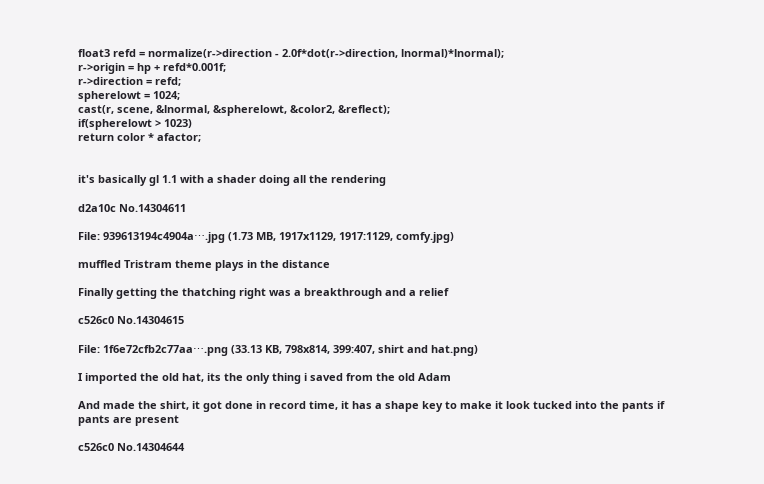float3 refd = normalize(r->direction - 2.0f*dot(r->direction, lnormal)*lnormal);
r->origin = hp + refd*0.001f;
r->direction = refd;
spherelowt = 1024;
cast(r, scene, &lnormal, &spherelowt, &color2, &reflect);
if(spherelowt > 1023)
return color * afactor;


it's basically gl 1.1 with a shader doing all the rendering

d2a10c No.14304611

File: 939613194c4904a⋯.jpg (1.73 MB, 1917x1129, 1917:1129, comfy.jpg)

muffled Tristram theme plays in the distance

Finally getting the thatching right was a breakthrough and a relief

c526c0 No.14304615

File: 1f6e72cfb2c77aa⋯.png (33.13 KB, 798x814, 399:407, shirt and hat.png)

I imported the old hat, its the only thing i saved from the old Adam

And made the shirt, it got done in record time, it has a shape key to make it look tucked into the pants if pants are present

c526c0 No.14304644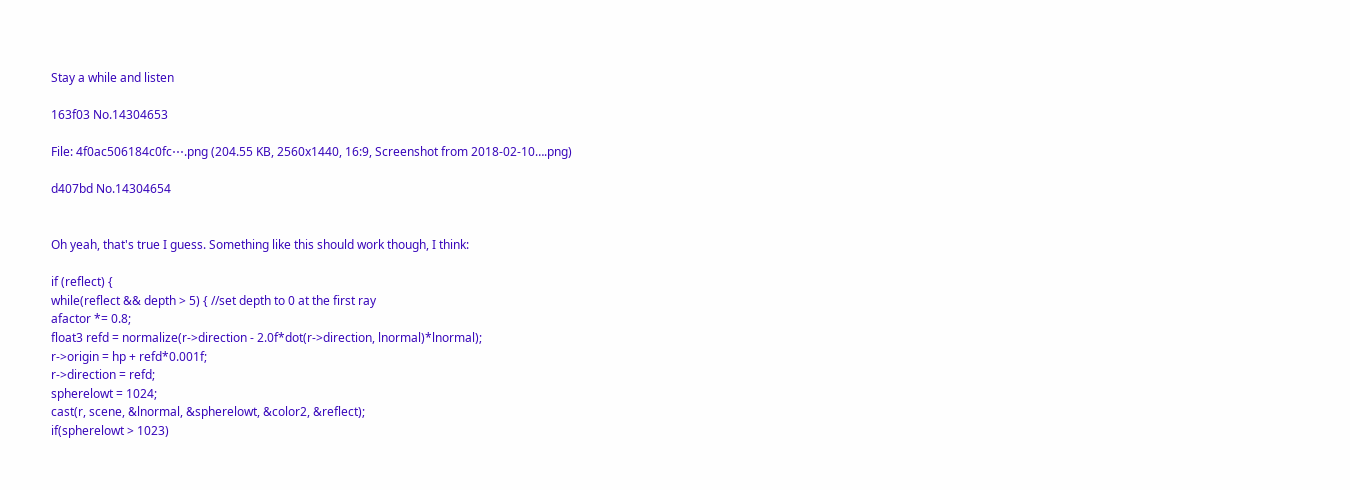Stay a while and listen

163f03 No.14304653

File: 4f0ac506184c0fc⋯.png (204.55 KB, 2560x1440, 16:9, Screenshot from 2018-02-10….png)

d407bd No.14304654


Oh yeah, that's true I guess. Something like this should work though, I think:

if (reflect) {
while(reflect && depth > 5) { //set depth to 0 at the first ray
afactor *= 0.8;
float3 refd = normalize(r->direction - 2.0f*dot(r->direction, lnormal)*lnormal);
r->origin = hp + refd*0.001f;
r->direction = refd;
spherelowt = 1024;
cast(r, scene, &lnormal, &spherelowt, &color2, &reflect);
if(spherelowt > 1023)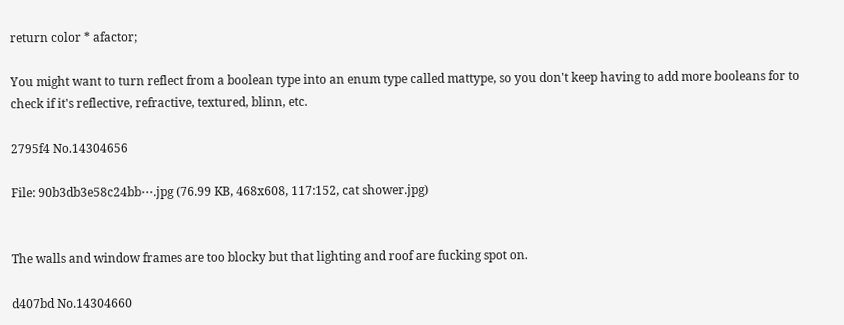return color * afactor;

You might want to turn reflect from a boolean type into an enum type called mattype, so you don't keep having to add more booleans for to check if it's reflective, refractive, textured, blinn, etc.

2795f4 No.14304656

File: 90b3db3e58c24bb⋯.jpg (76.99 KB, 468x608, 117:152, cat shower.jpg)


The walls and window frames are too blocky but that lighting and roof are fucking spot on.

d407bd No.14304660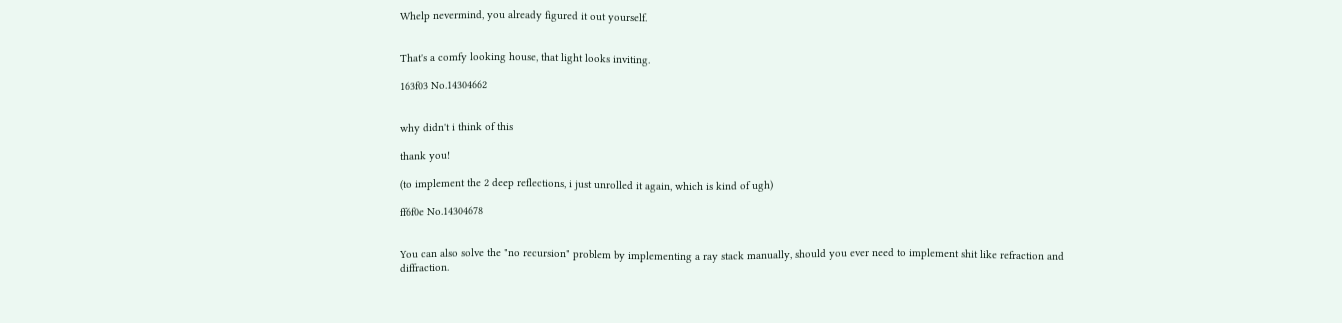Whelp nevermind, you already figured it out yourself.


That's a comfy looking house, that light looks inviting.

163f03 No.14304662


why didn't i think of this

thank you!

(to implement the 2 deep reflections, i just unrolled it again, which is kind of ugh)

ff6f0e No.14304678


You can also solve the "no recursion" problem by implementing a ray stack manually, should you ever need to implement shit like refraction and diffraction.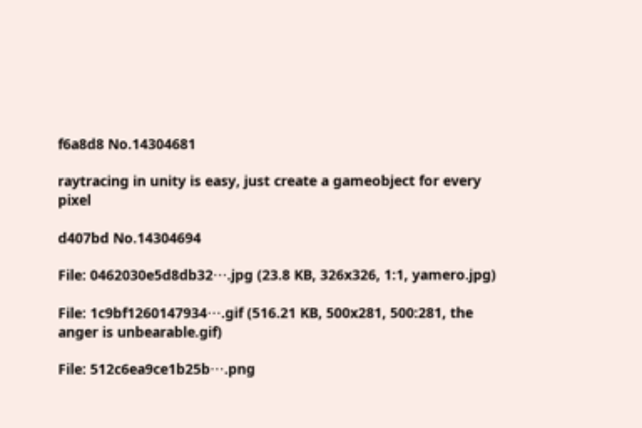f6a8d8 No.14304681

raytracing in unity is easy, just create a gameobject for every pixel

d407bd No.14304694

File: 0462030e5d8db32⋯.jpg (23.8 KB, 326x326, 1:1, yamero.jpg)

File: 1c9bf1260147934⋯.gif (516.21 KB, 500x281, 500:281, the anger is unbearable.gif)

File: 512c6ea9ce1b25b⋯.png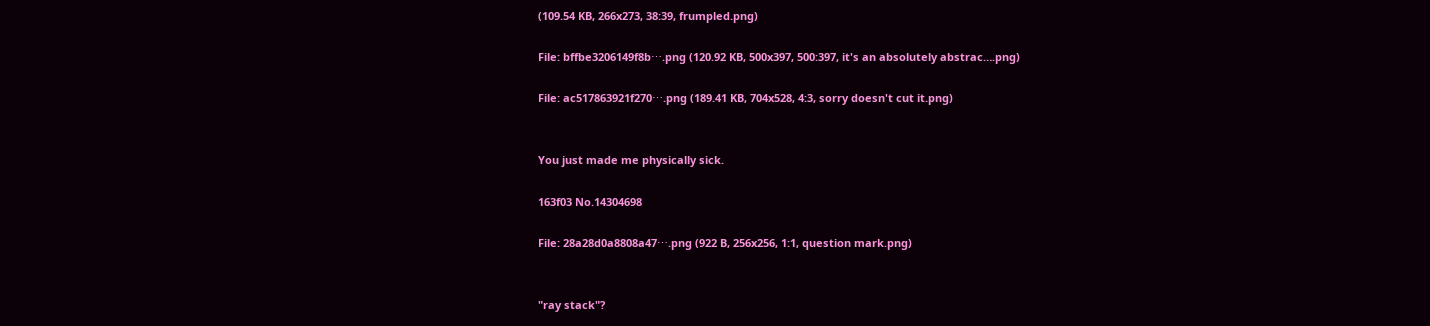(109.54 KB, 266x273, 38:39, frumpled.png)

File: bffbe3206149f8b⋯.png (120.92 KB, 500x397, 500:397, it's an absolutely abstrac….png)

File: ac517863921f270⋯.png (189.41 KB, 704x528, 4:3, sorry doesn't cut it.png)


You just made me physically sick.

163f03 No.14304698

File: 28a28d0a8808a47⋯.png (922 B, 256x256, 1:1, question mark.png)


"ray stack"?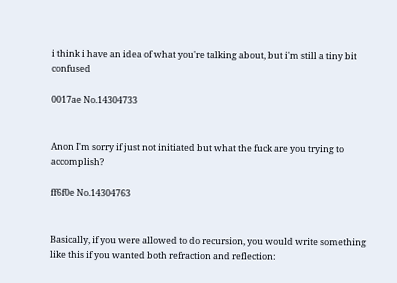i think i have an idea of what you're talking about, but i'm still a tiny bit confused

0017ae No.14304733


Anon I'm sorry if just not initiated but what the fuck are you trying to accomplish?

ff6f0e No.14304763


Basically, if you were allowed to do recursion, you would write something like this if you wanted both refraction and reflection: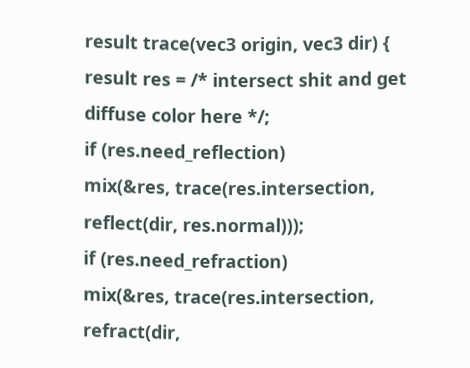result trace(vec3 origin, vec3 dir) {
result res = /* intersect shit and get diffuse color here */;
if (res.need_reflection)
mix(&res, trace(res.intersection, reflect(dir, res.normal)));
if (res.need_refraction)
mix(&res, trace(res.intersection, refract(dir,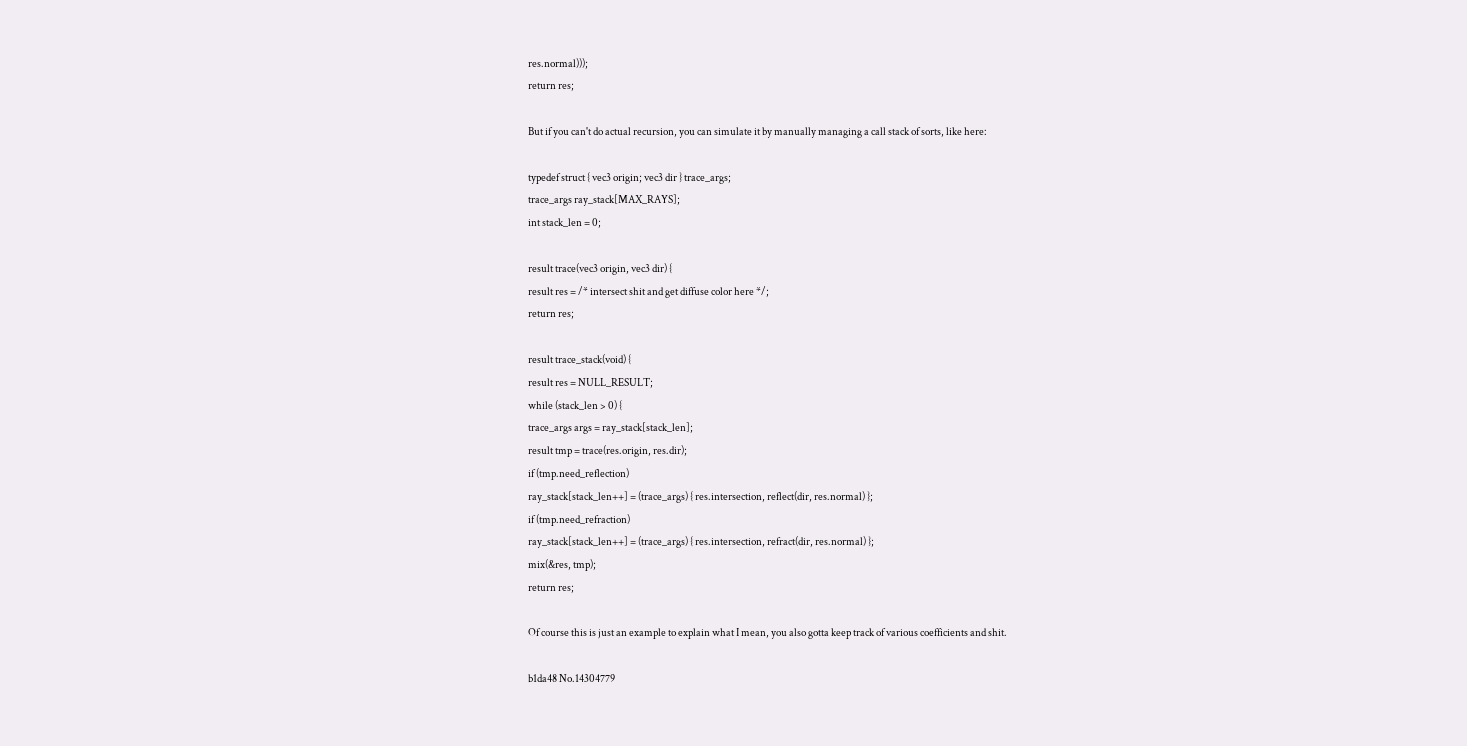res.normal)));
return res;

But if you can't do actual recursion, you can simulate it by manually managing a call stack of sorts, like here:

typedef struct { vec3 origin; vec3 dir } trace_args;
trace_args ray_stack[MAX_RAYS];
int stack_len = 0;

result trace(vec3 origin, vec3 dir) {
result res = /* intersect shit and get diffuse color here */;
return res;

result trace_stack(void) {
result res = NULL_RESULT;
while (stack_len > 0) {
trace_args args = ray_stack[stack_len];
result tmp = trace(res.origin, res.dir);
if (tmp.need_reflection)
ray_stack[stack_len++] = (trace_args) { res.intersection, reflect(dir, res.normal) };
if (tmp.need_refraction)
ray_stack[stack_len++] = (trace_args) { res.intersection, refract(dir, res.normal) };
mix(&res, tmp);
return res;

Of course this is just an example to explain what I mean, you also gotta keep track of various coefficients and shit.

b1da48 No.14304779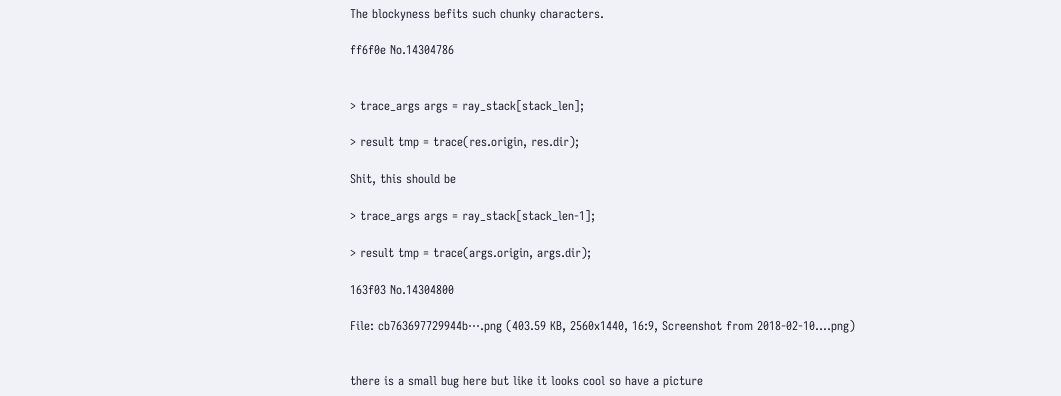The blockyness befits such chunky characters.

ff6f0e No.14304786


> trace_args args = ray_stack[stack_len];

> result tmp = trace(res.origin, res.dir);

Shit, this should be

> trace_args args = ray_stack[stack_len-1];

> result tmp = trace(args.origin, args.dir);

163f03 No.14304800

File: cb763697729944b⋯.png (403.59 KB, 2560x1440, 16:9, Screenshot from 2018-02-10….png)


there is a small bug here but like it looks cool so have a picture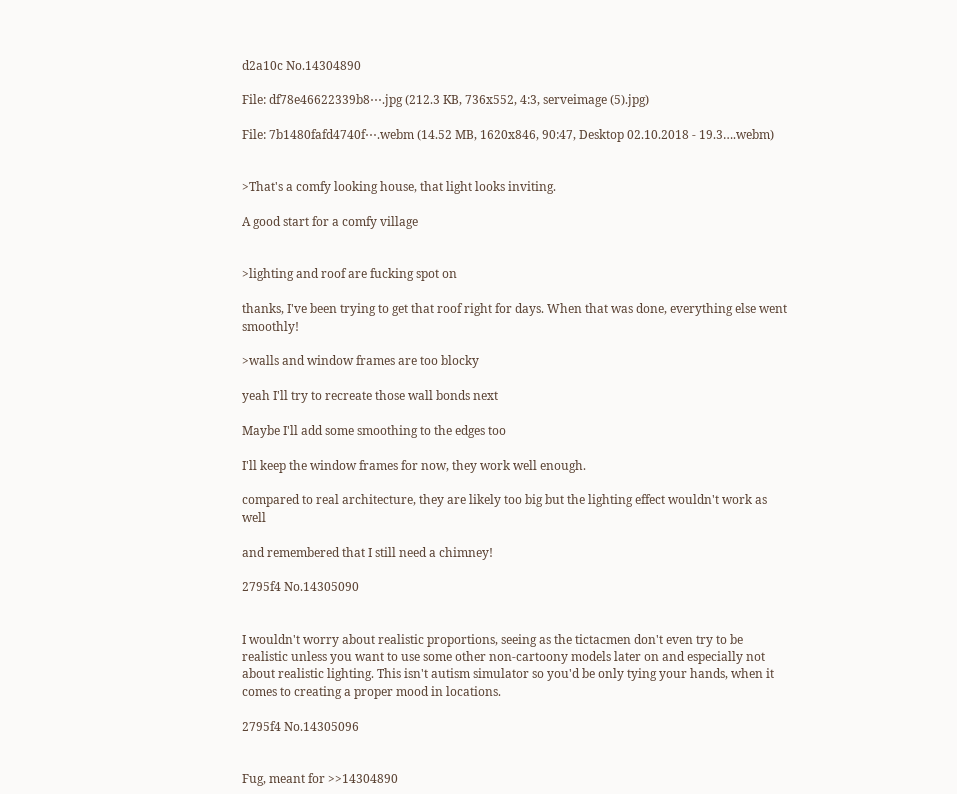d2a10c No.14304890

File: df78e46622339b8⋯.jpg (212.3 KB, 736x552, 4:3, serveimage (5).jpg)

File: 7b1480fafd4740f⋯.webm (14.52 MB, 1620x846, 90:47, Desktop 02.10.2018 - 19.3….webm)


>That's a comfy looking house, that light looks inviting.

A good start for a comfy village


>lighting and roof are fucking spot on

thanks, I've been trying to get that roof right for days. When that was done, everything else went smoothly!

>walls and window frames are too blocky

yeah I'll try to recreate those wall bonds next

Maybe I'll add some smoothing to the edges too

I'll keep the window frames for now, they work well enough.

compared to real architecture, they are likely too big but the lighting effect wouldn't work as well

and remembered that I still need a chimney!

2795f4 No.14305090


I wouldn't worry about realistic proportions, seeing as the tictacmen don't even try to be realistic unless you want to use some other non-cartoony models later on and especially not about realistic lighting. This isn't autism simulator so you'd be only tying your hands, when it comes to creating a proper mood in locations.

2795f4 No.14305096


Fug, meant for >>14304890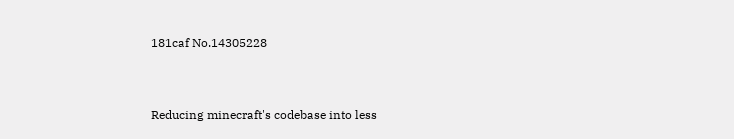181caf No.14305228


Reducing minecraft's codebase into less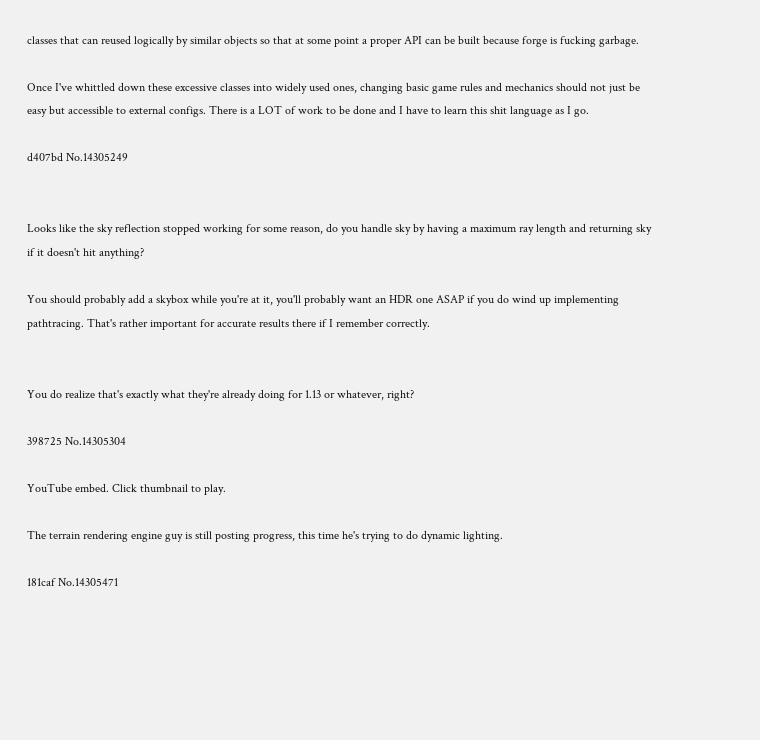classes that can reused logically by similar objects so that at some point a proper API can be built because forge is fucking garbage.

Once I've whittled down these excessive classes into widely used ones, changing basic game rules and mechanics should not just be easy but accessible to external configs. There is a LOT of work to be done and I have to learn this shit language as I go.

d407bd No.14305249


Looks like the sky reflection stopped working for some reason, do you handle sky by having a maximum ray length and returning sky if it doesn't hit anything?

You should probably add a skybox while you're at it, you'll probably want an HDR one ASAP if you do wind up implementing pathtracing. That's rather important for accurate results there if I remember correctly.


You do realize that's exactly what they're already doing for 1.13 or whatever, right?

398725 No.14305304

YouTube embed. Click thumbnail to play.

The terrain rendering engine guy is still posting progress, this time he's trying to do dynamic lighting.

181caf No.14305471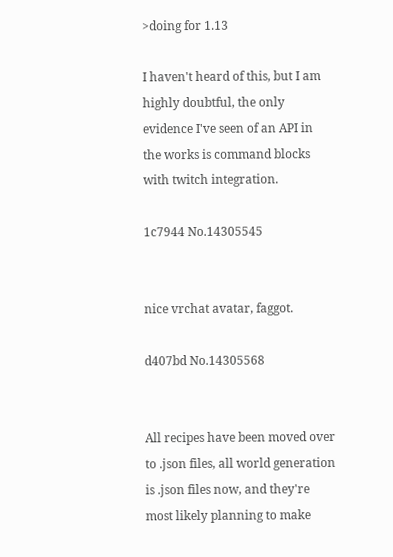>doing for 1.13

I haven't heard of this, but I am highly doubtful, the only evidence I've seen of an API in the works is command blocks with twitch integration.

1c7944 No.14305545


nice vrchat avatar, faggot.

d407bd No.14305568


All recipes have been moved over to .json files, all world generation is .json files now, and they're most likely planning to make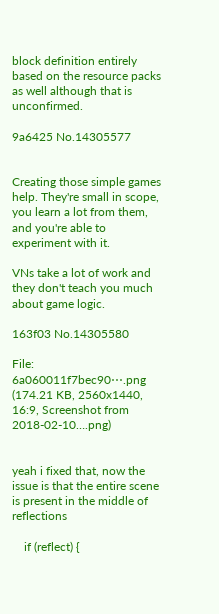block definition entirely based on the resource packs as well although that is unconfirmed.

9a6425 No.14305577


Creating those simple games help. They're small in scope, you learn a lot from them, and you're able to experiment with it.

VNs take a lot of work and they don't teach you much about game logic.

163f03 No.14305580

File: 6a060011f7bec90⋯.png (174.21 KB, 2560x1440, 16:9, Screenshot from 2018-02-10….png)


yeah i fixed that, now the issue is that the entire scene is present in the middle of reflections

    if (reflect) {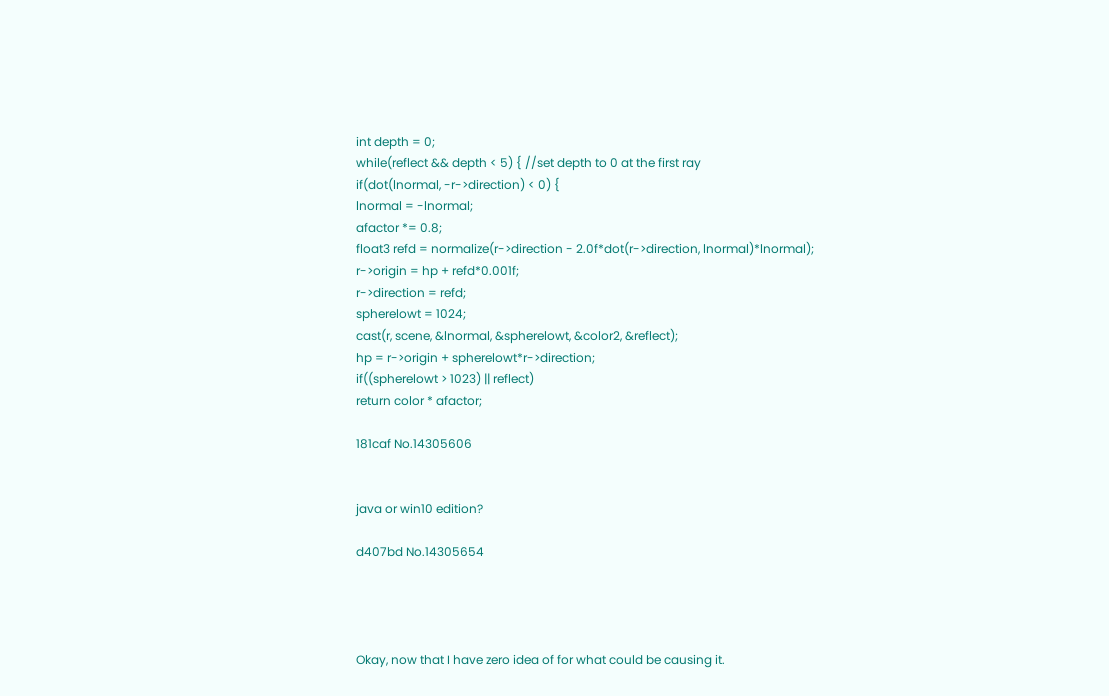int depth = 0;
while(reflect && depth < 5) { //set depth to 0 at the first ray
if(dot(lnormal, -r->direction) < 0) {
lnormal = -lnormal;
afactor *= 0.8;
float3 refd = normalize(r->direction - 2.0f*dot(r->direction, lnormal)*lnormal);
r->origin = hp + refd*0.001f;
r->direction = refd;
spherelowt = 1024;
cast(r, scene, &lnormal, &spherelowt, &color2, &reflect);
hp = r->origin + spherelowt*r->direction;
if((spherelowt > 1023) || reflect)
return color * afactor;

181caf No.14305606


java or win10 edition?

d407bd No.14305654




Okay, now that I have zero idea of for what could be causing it.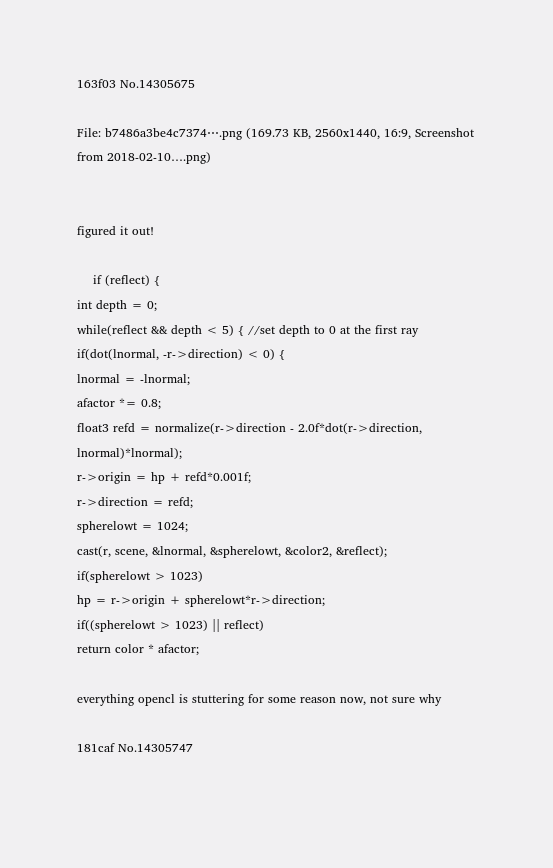163f03 No.14305675

File: b7486a3be4c7374⋯.png (169.73 KB, 2560x1440, 16:9, Screenshot from 2018-02-10….png)


figured it out!

    if (reflect) {
int depth = 0;
while(reflect && depth < 5) { //set depth to 0 at the first ray
if(dot(lnormal, -r->direction) < 0) {
lnormal = -lnormal;
afactor *= 0.8;
float3 refd = normalize(r->direction - 2.0f*dot(r->direction, lnormal)*lnormal);
r->origin = hp + refd*0.001f;
r->direction = refd;
spherelowt = 1024;
cast(r, scene, &lnormal, &spherelowt, &color2, &reflect);
if(spherelowt > 1023)
hp = r->origin + spherelowt*r->direction;
if((spherelowt > 1023) || reflect)
return color * afactor;

everything opencl is stuttering for some reason now, not sure why

181caf No.14305747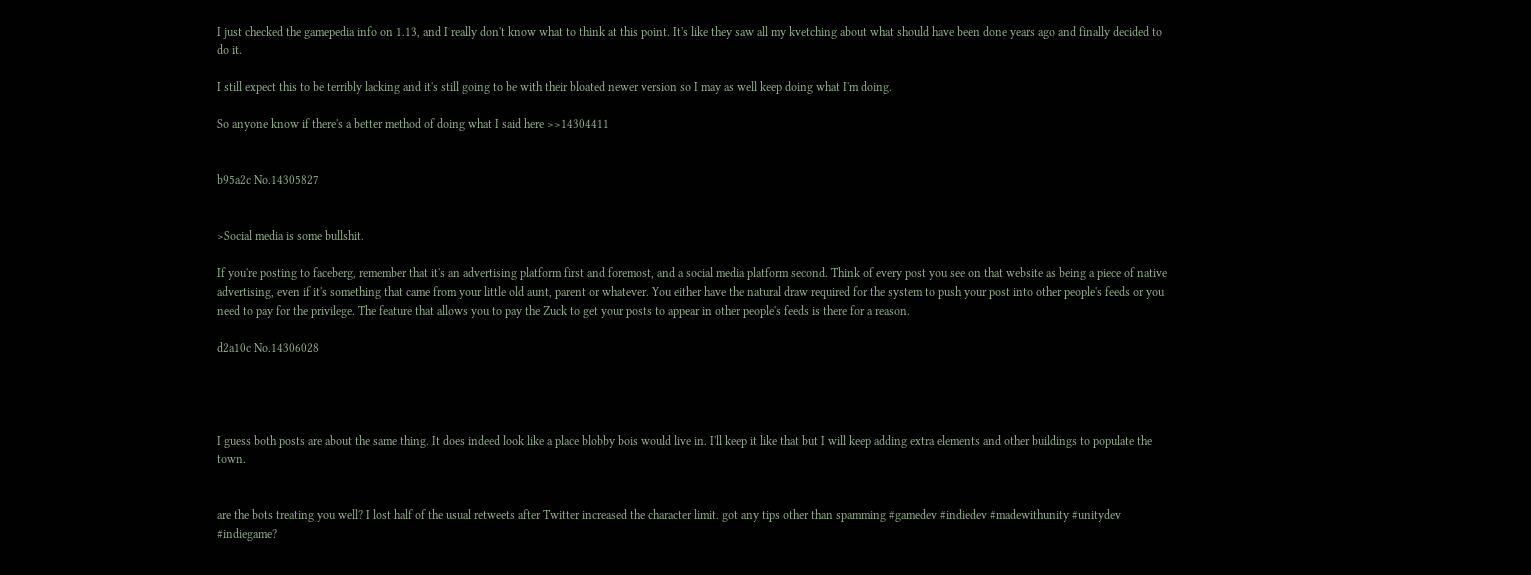I just checked the gamepedia info on 1.13, and I really don't know what to think at this point. It's like they saw all my kvetching about what should have been done years ago and finally decided to do it.

I still expect this to be terribly lacking and it's still going to be with their bloated newer version so I may as well keep doing what I'm doing.

So anyone know if there's a better method of doing what I said here >>14304411


b95a2c No.14305827


>Social media is some bullshit.

If you're posting to faceberg, remember that it's an advertising platform first and foremost, and a social media platform second. Think of every post you see on that website as being a piece of native advertising, even if it's something that came from your little old aunt, parent or whatever. You either have the natural draw required for the system to push your post into other people's feeds or you need to pay for the privilege. The feature that allows you to pay the Zuck to get your posts to appear in other people's feeds is there for a reason.

d2a10c No.14306028




I guess both posts are about the same thing. It does indeed look like a place blobby bois would live in. I'll keep it like that but I will keep adding extra elements and other buildings to populate the town.


are the bots treating you well? I lost half of the usual retweets after Twitter increased the character limit. got any tips other than spamming #gamedev #indiedev #madewithunity #unitydev #indiegame?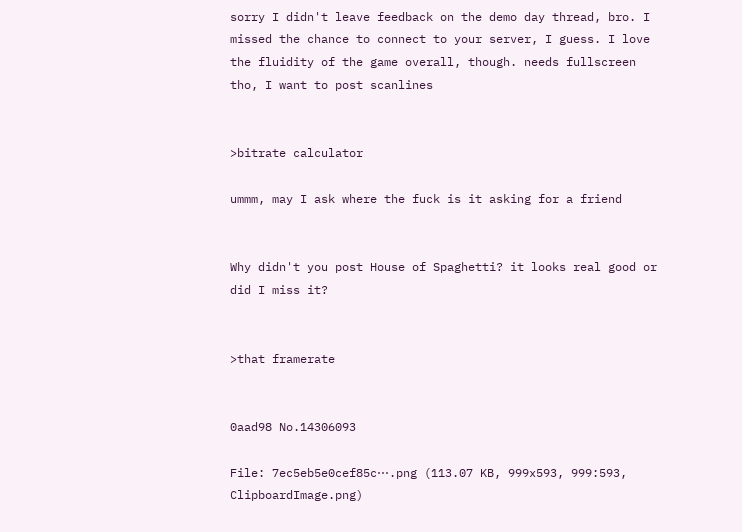sorry I didn't leave feedback on the demo day thread, bro. I missed the chance to connect to your server, I guess. I love the fluidity of the game overall, though. needs fullscreen tho, I want to post scanlines


>bitrate calculator

ummm, may I ask where the fuck is it asking for a friend


Why didn't you post House of Spaghetti? it looks real good or did I miss it?


>that framerate


0aad98 No.14306093

File: 7ec5eb5e0cef85c⋯.png (113.07 KB, 999x593, 999:593, ClipboardImage.png)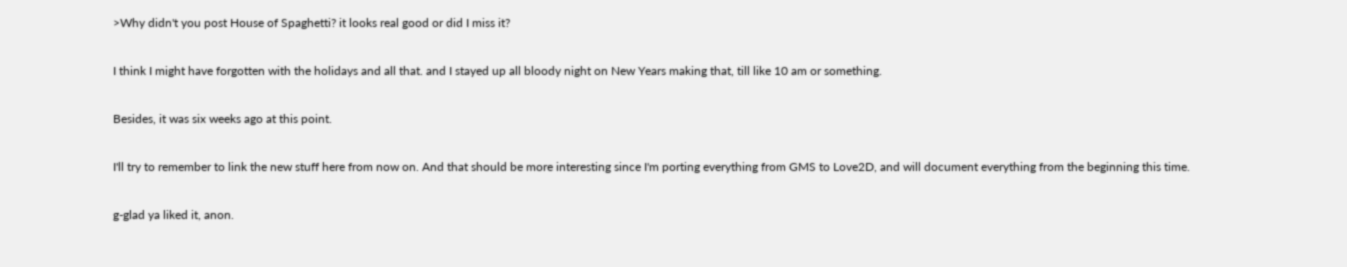>Why didn't you post House of Spaghetti? it looks real good or did I miss it?

I think I might have forgotten with the holidays and all that. and I stayed up all bloody night on New Years making that, till like 10 am or something.

Besides, it was six weeks ago at this point.

I'll try to remember to link the new stuff here from now on. And that should be more interesting since I'm porting everything from GMS to Love2D, and will document everything from the beginning this time.

g-glad ya liked it, anon.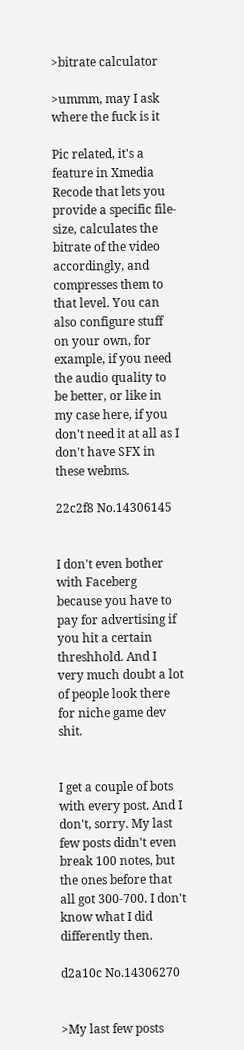>bitrate calculator

>ummm, may I ask where the fuck is it

Pic related, it's a feature in Xmedia Recode that lets you provide a specific file-size, calculates the bitrate of the video accordingly, and compresses them to that level. You can also configure stuff on your own, for example, if you need the audio quality to be better, or like in my case here, if you don't need it at all as I don't have SFX in these webms.

22c2f8 No.14306145


I don't even bother with Faceberg because you have to pay for advertising if you hit a certain threshhold. And I very much doubt a lot of people look there for niche game dev shit.


I get a couple of bots with every post. And I don't, sorry. My last few posts didn't even break 100 notes, but the ones before that all got 300-700. I don't know what I did differently then.

d2a10c No.14306270


>My last few posts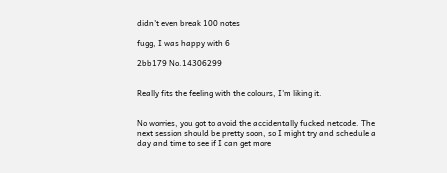didn't even break 100 notes

fugg, I was happy with 6

2bb179 No.14306299


Really fits the feeling with the colours, I'm liking it.


No worries, you got to avoid the accidentally fucked netcode. The next session should be pretty soon, so I might try and schedule a day and time to see if I can get more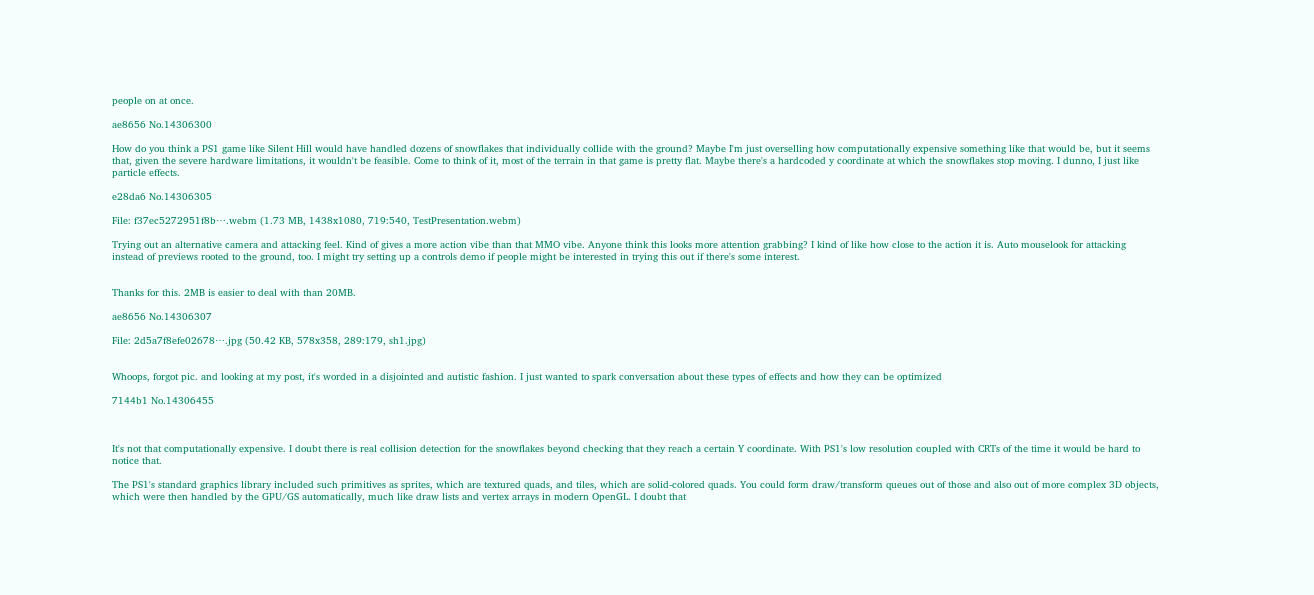people on at once.

ae8656 No.14306300

How do you think a PS1 game like Silent Hill would have handled dozens of snowflakes that individually collide with the ground? Maybe I'm just overselling how computationally expensive something like that would be, but it seems that, given the severe hardware limitations, it wouldn't be feasible. Come to think of it, most of the terrain in that game is pretty flat. Maybe there's a hardcoded y coordinate at which the snowflakes stop moving. I dunno, I just like particle effects.

e28da6 No.14306305

File: f37ec5272951f8b⋯.webm (1.73 MB, 1438x1080, 719:540, TestPresentation.webm)

Trying out an alternative camera and attacking feel. Kind of gives a more action vibe than that MMO vibe. Anyone think this looks more attention grabbing? I kind of like how close to the action it is. Auto mouselook for attacking instead of previews rooted to the ground, too. I might try setting up a controls demo if people might be interested in trying this out if there's some interest.


Thanks for this. 2MB is easier to deal with than 20MB.

ae8656 No.14306307

File: 2d5a7f8efe02678⋯.jpg (50.42 KB, 578x358, 289:179, sh1.jpg)


Whoops, forgot pic. and looking at my post, it's worded in a disjointed and autistic fashion. I just wanted to spark conversation about these types of effects and how they can be optimized

7144b1 No.14306455



It's not that computationally expensive. I doubt there is real collision detection for the snowflakes beyond checking that they reach a certain Y coordinate. With PS1's low resolution coupled with CRTs of the time it would be hard to notice that.

The PS1's standard graphics library included such primitives as sprites, which are textured quads, and tiles, which are solid-colored quads. You could form draw/transform queues out of those and also out of more complex 3D objects, which were then handled by the GPU/GS automatically, much like draw lists and vertex arrays in modern OpenGL. I doubt that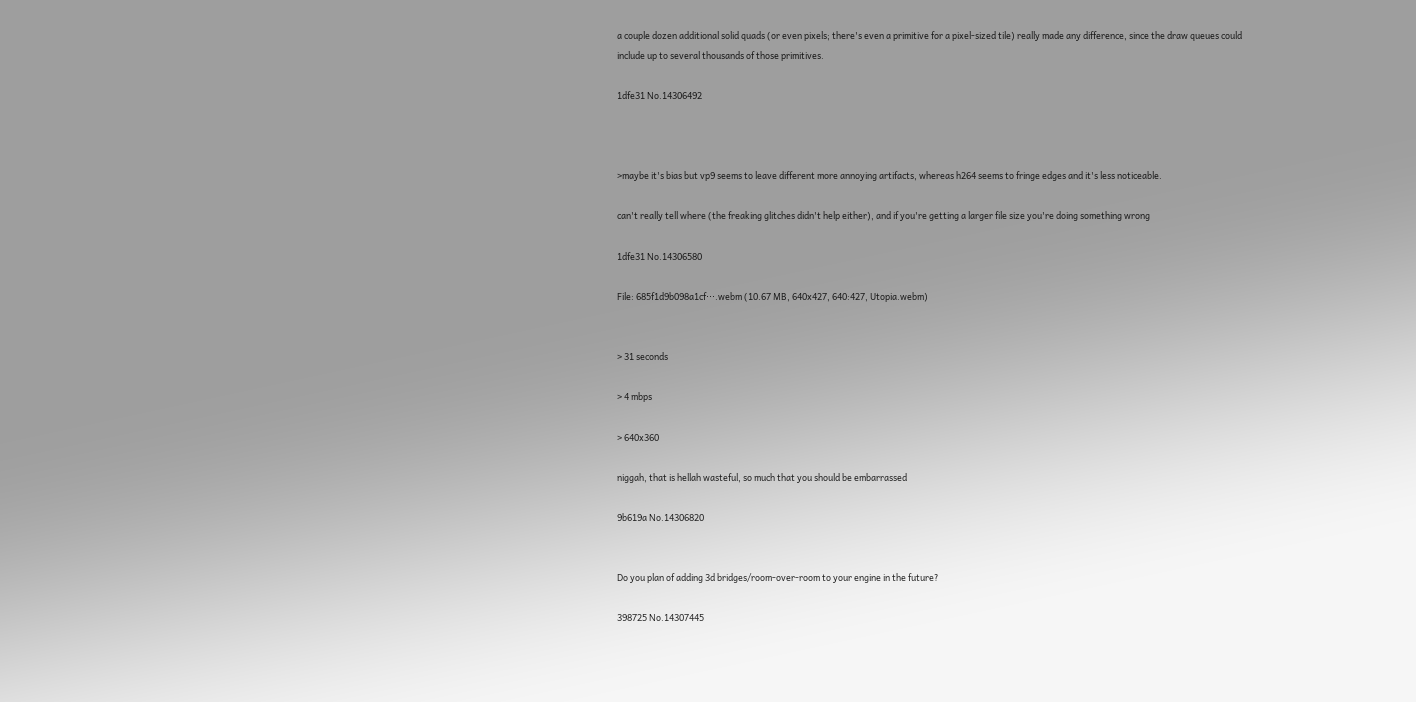a couple dozen additional solid quads (or even pixels; there's even a primitive for a pixel-sized tile) really made any difference, since the draw queues could include up to several thousands of those primitives.

1dfe31 No.14306492



>maybe it's bias but vp9 seems to leave different more annoying artifacts, whereas h264 seems to fringe edges and it's less noticeable.

can't really tell where (the freaking glitches didn't help either), and if you're getting a larger file size you're doing something wrong

1dfe31 No.14306580

File: 685f1d9b098a1cf⋯.webm (10.67 MB, 640x427, 640:427, Utopia.webm)


> 31 seconds

> 4 mbps

> 640x360

niggah, that is hellah wasteful, so much that you should be embarrassed

9b619a No.14306820


Do you plan of adding 3d bridges/room-over-room to your engine in the future?

398725 No.14307445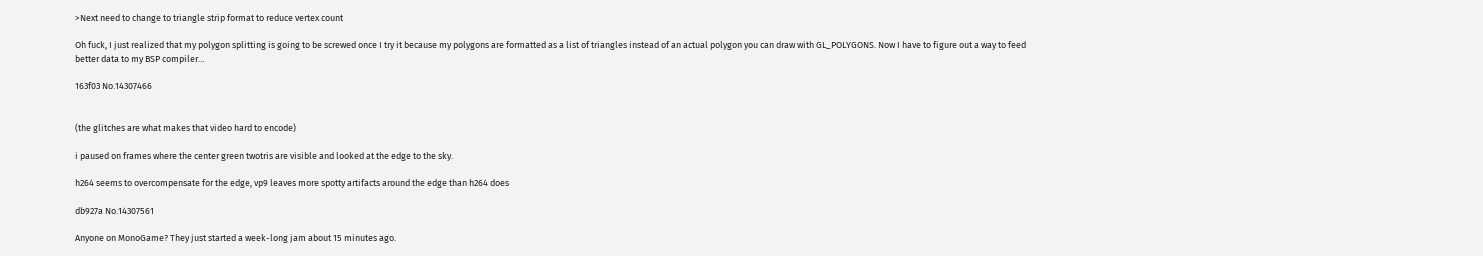>Next need to change to triangle strip format to reduce vertex count

Oh fuck, I just realized that my polygon splitting is going to be screwed once I try it because my polygons are formatted as a list of triangles instead of an actual polygon you can draw with GL_POLYGONS. Now I have to figure out a way to feed better data to my BSP compiler…

163f03 No.14307466


(the glitches are what makes that video hard to encode)

i paused on frames where the center green twotris are visible and looked at the edge to the sky.

h264 seems to overcompensate for the edge, vp9 leaves more spotty artifacts around the edge than h264 does

db927a No.14307561

Anyone on MonoGame? They just started a week-long jam about 15 minutes ago.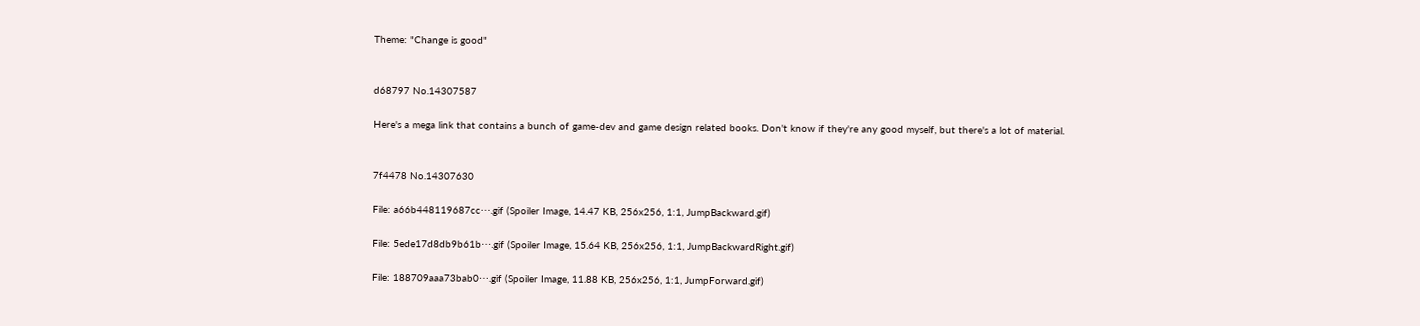Theme: "Change is good"


d68797 No.14307587

Here's a mega link that contains a bunch of game-dev and game design related books. Don't know if they're any good myself, but there's a lot of material.


7f4478 No.14307630

File: a66b448119687cc⋯.gif (Spoiler Image, 14.47 KB, 256x256, 1:1, JumpBackward.gif)

File: 5ede17d8db9b61b⋯.gif (Spoiler Image, 15.64 KB, 256x256, 1:1, JumpBackwardRight.gif)

File: 188709aaa73bab0⋯.gif (Spoiler Image, 11.88 KB, 256x256, 1:1, JumpForward.gif)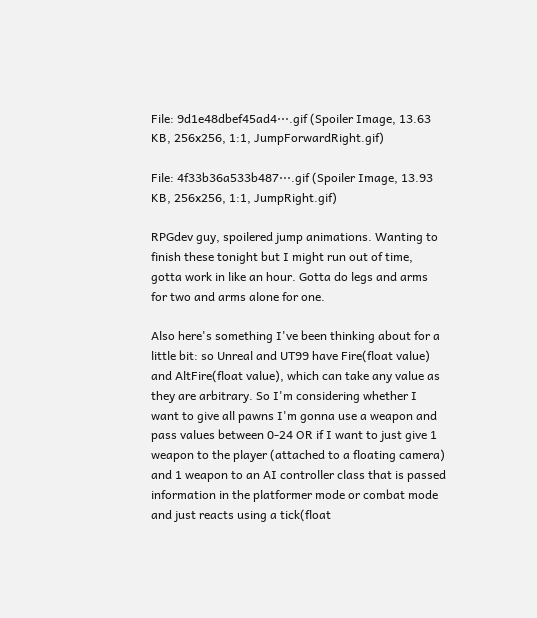File: 9d1e48dbef45ad4⋯.gif (Spoiler Image, 13.63 KB, 256x256, 1:1, JumpForwardRight.gif)

File: 4f33b36a533b487⋯.gif (Spoiler Image, 13.93 KB, 256x256, 1:1, JumpRight.gif)

RPGdev guy, spoilered jump animations. Wanting to finish these tonight but I might run out of time, gotta work in like an hour. Gotta do legs and arms for two and arms alone for one.

Also here's something I've been thinking about for a little bit: so Unreal and UT99 have Fire(float value) and AltFire(float value), which can take any value as they are arbitrary. So I'm considering whether I want to give all pawns I'm gonna use a weapon and pass values between 0-24 OR if I want to just give 1 weapon to the player (attached to a floating camera) and 1 weapon to an AI controller class that is passed information in the platformer mode or combat mode and just reacts using a tick(float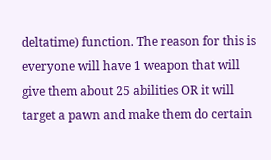deltatime) function. The reason for this is everyone will have 1 weapon that will give them about 25 abilities OR it will target a pawn and make them do certain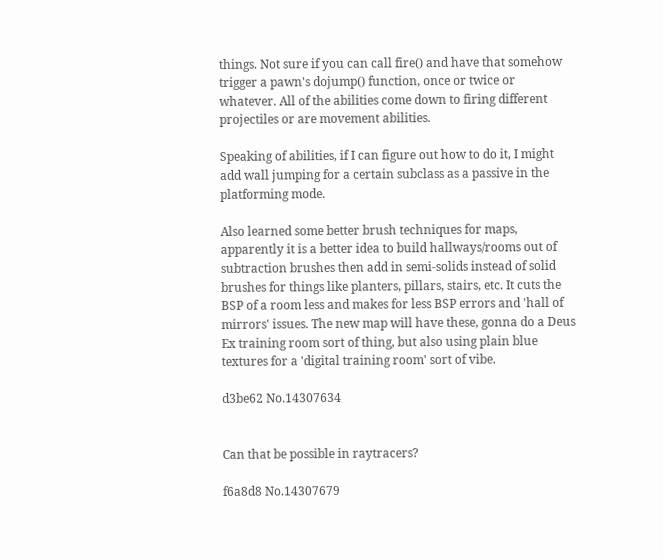things. Not sure if you can call fire() and have that somehow trigger a pawn's dojump() function, once or twice or whatever. All of the abilities come down to firing different projectiles or are movement abilities.

Speaking of abilities, if I can figure out how to do it, I might add wall jumping for a certain subclass as a passive in the platforming mode.

Also learned some better brush techniques for maps, apparently it is a better idea to build hallways/rooms out of subtraction brushes then add in semi-solids instead of solid brushes for things like planters, pillars, stairs, etc. It cuts the BSP of a room less and makes for less BSP errors and 'hall of mirrors' issues. The new map will have these, gonna do a Deus Ex training room sort of thing, but also using plain blue textures for a 'digital training room' sort of vibe.

d3be62 No.14307634


Can that be possible in raytracers?

f6a8d8 No.14307679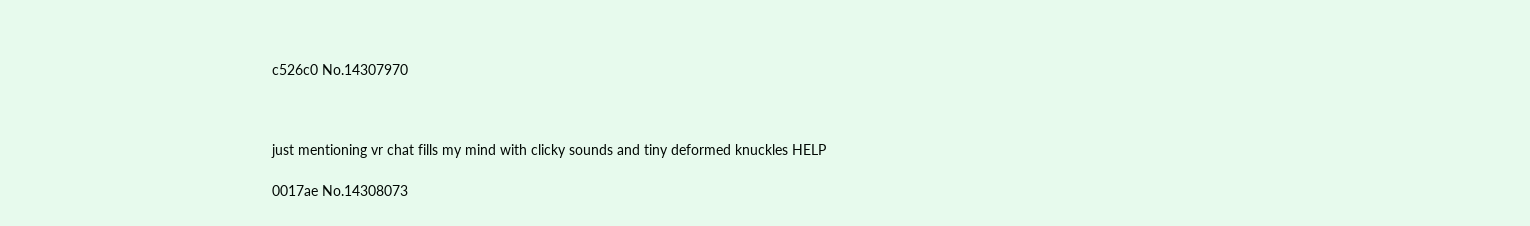c526c0 No.14307970



just mentioning vr chat fills my mind with clicky sounds and tiny deformed knuckles HELP

0017ae No.14308073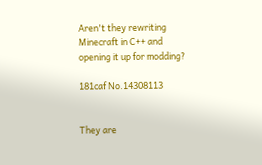Aren't they rewriting Minecraft in C++ and opening it up for modding?

181caf No.14308113


They are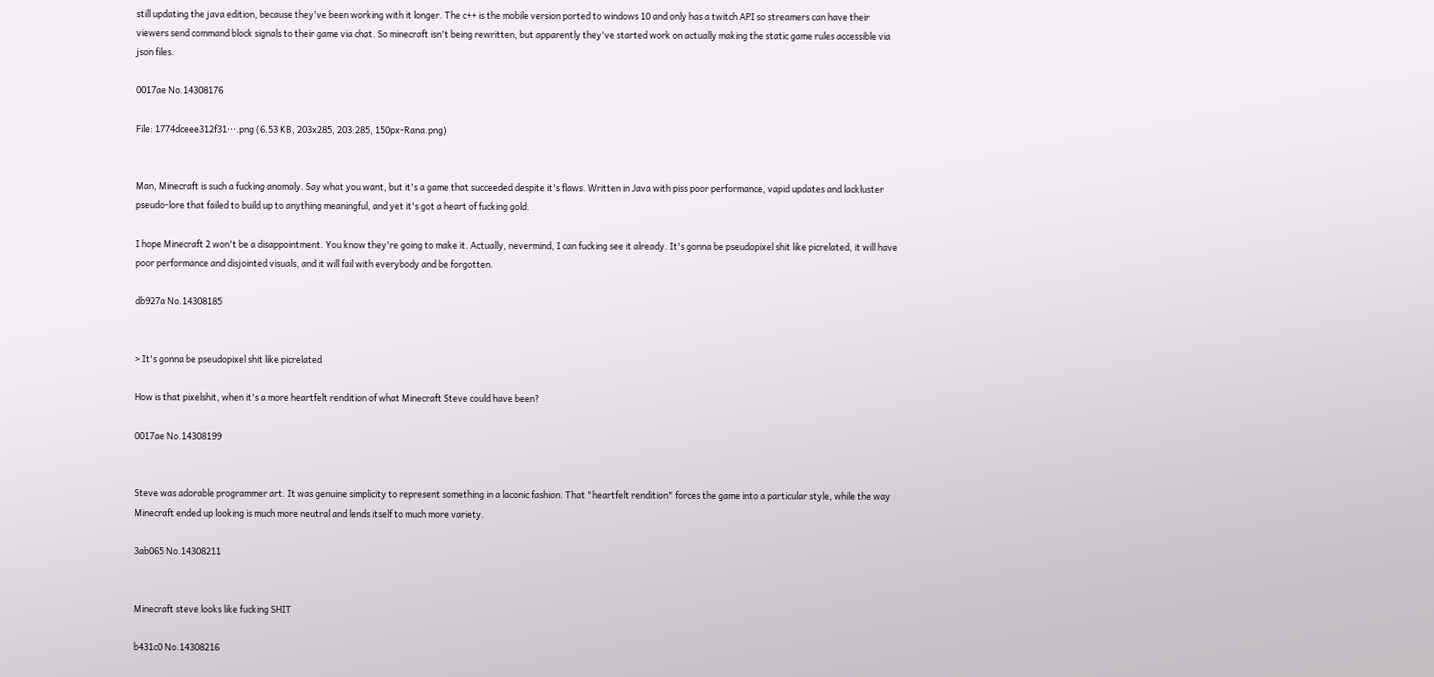still updating the java edition, because they've been working with it longer. The c++ is the mobile version ported to windows 10 and only has a twitch API so streamers can have their viewers send command block signals to their game via chat. So minecraft isn't being rewritten, but apparently they've started work on actually making the static game rules accessible via json files.

0017ae No.14308176

File: 1774dceee312f31⋯.png (6.53 KB, 203x285, 203:285, 150px-Rana.png)


Man, Minecraft is such a fucking anomaly. Say what you want, but it's a game that succeeded despite it's flaws. Written in Java with piss poor performance, vapid updates and lackluster pseudo-lore that failed to build up to anything meaningful, and yet it's got a heart of fucking gold.

I hope Minecraft 2 won't be a disappointment. You know they're going to make it. Actually, nevermind, I can fucking see it already. It's gonna be pseudopixel shit like picrelated, it will have poor performance and disjointed visuals, and it will fail with everybody and be forgotten.

db927a No.14308185


> It's gonna be pseudopixel shit like picrelated

How is that pixelshit, when it's a more heartfelt rendition of what Minecraft Steve could have been?

0017ae No.14308199


Steve was adorable programmer art. It was genuine simplicity to represent something in a laconic fashion. That "heartfelt rendition" forces the game into a particular style, while the way Minecraft ended up looking is much more neutral and lends itself to much more variety.

3ab065 No.14308211


Minecraft steve looks like fucking SHIT

b431c0 No.14308216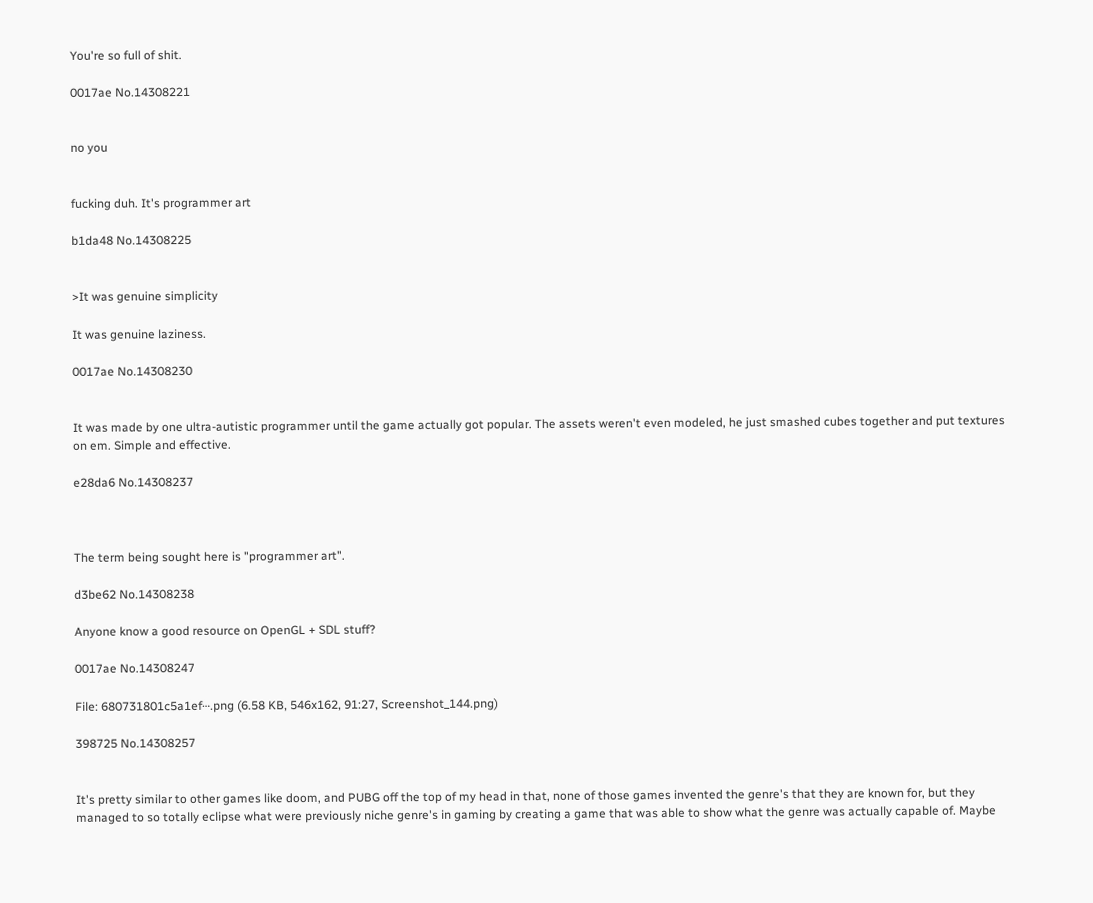You're so full of shit.

0017ae No.14308221


no you


fucking duh. It's programmer art

b1da48 No.14308225


>It was genuine simplicity

It was genuine laziness.

0017ae No.14308230


It was made by one ultra-autistic programmer until the game actually got popular. The assets weren't even modeled, he just smashed cubes together and put textures on em. Simple and effective.

e28da6 No.14308237



The term being sought here is "programmer art".

d3be62 No.14308238

Anyone know a good resource on OpenGL + SDL stuff?

0017ae No.14308247

File: 680731801c5a1ef⋯.png (6.58 KB, 546x162, 91:27, Screenshot_144.png)

398725 No.14308257


It's pretty similar to other games like doom, and PUBG off the top of my head in that, none of those games invented the genre's that they are known for, but they managed to so totally eclipse what were previously niche genre's in gaming by creating a game that was able to show what the genre was actually capable of. Maybe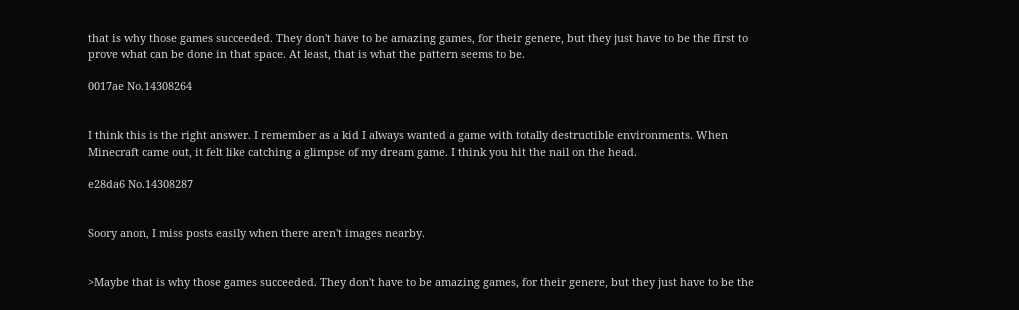that is why those games succeeded. They don't have to be amazing games, for their genere, but they just have to be the first to prove what can be done in that space. At least, that is what the pattern seems to be.

0017ae No.14308264


I think this is the right answer. I remember as a kid I always wanted a game with totally destructible environments. When Minecraft came out, it felt like catching a glimpse of my dream game. I think you hit the nail on the head.

e28da6 No.14308287


Soory anon, I miss posts easily when there aren't images nearby.


>Maybe that is why those games succeeded. They don't have to be amazing games, for their genere, but they just have to be the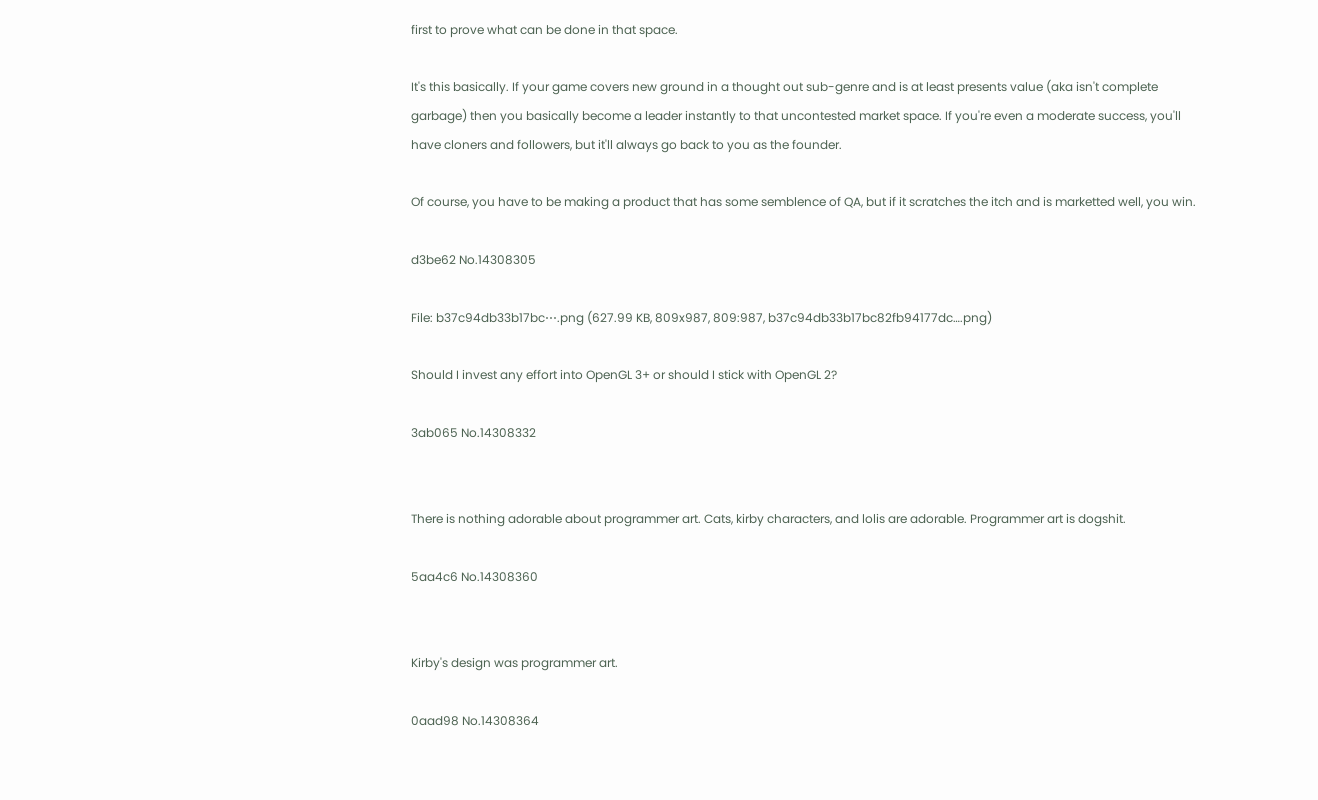first to prove what can be done in that space.

It's this basically. If your game covers new ground in a thought out sub-genre and is at least presents value (aka isn't complete garbage) then you basically become a leader instantly to that uncontested market space. If you're even a moderate success, you'll have cloners and followers, but it'll always go back to you as the founder.

Of course, you have to be making a product that has some semblence of QA, but if it scratches the itch and is marketted well, you win.

d3be62 No.14308305

File: b37c94db33b17bc⋯.png (627.99 KB, 809x987, 809:987, b37c94db33b17bc82fb94177dc….png)

Should I invest any effort into OpenGL 3+ or should I stick with OpenGL 2?

3ab065 No.14308332


There is nothing adorable about programmer art. Cats, kirby characters, and lolis are adorable. Programmer art is dogshit.

5aa4c6 No.14308360


Kirby's design was programmer art.

0aad98 No.14308364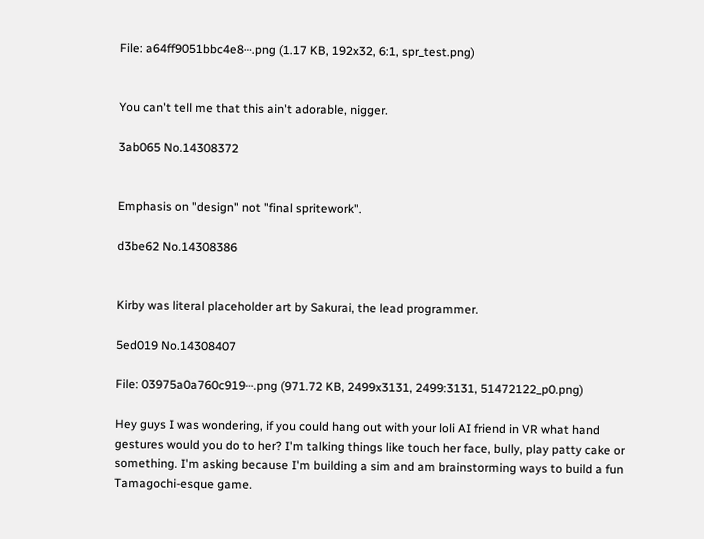File: a64ff9051bbc4e8⋯.png (1.17 KB, 192x32, 6:1, spr_test.png)


You can't tell me that this ain't adorable, nigger.

3ab065 No.14308372


Emphasis on "design" not "final spritework".

d3be62 No.14308386


Kirby was literal placeholder art by Sakurai, the lead programmer.

5ed019 No.14308407

File: 03975a0a760c919⋯.png (971.72 KB, 2499x3131, 2499:3131, 51472122_p0.png)

Hey guys I was wondering, if you could hang out with your loli AI friend in VR what hand gestures would you do to her? I'm talking things like touch her face, bully, play patty cake or something. I'm asking because I'm building a sim and am brainstorming ways to build a fun Tamagochi-esque game.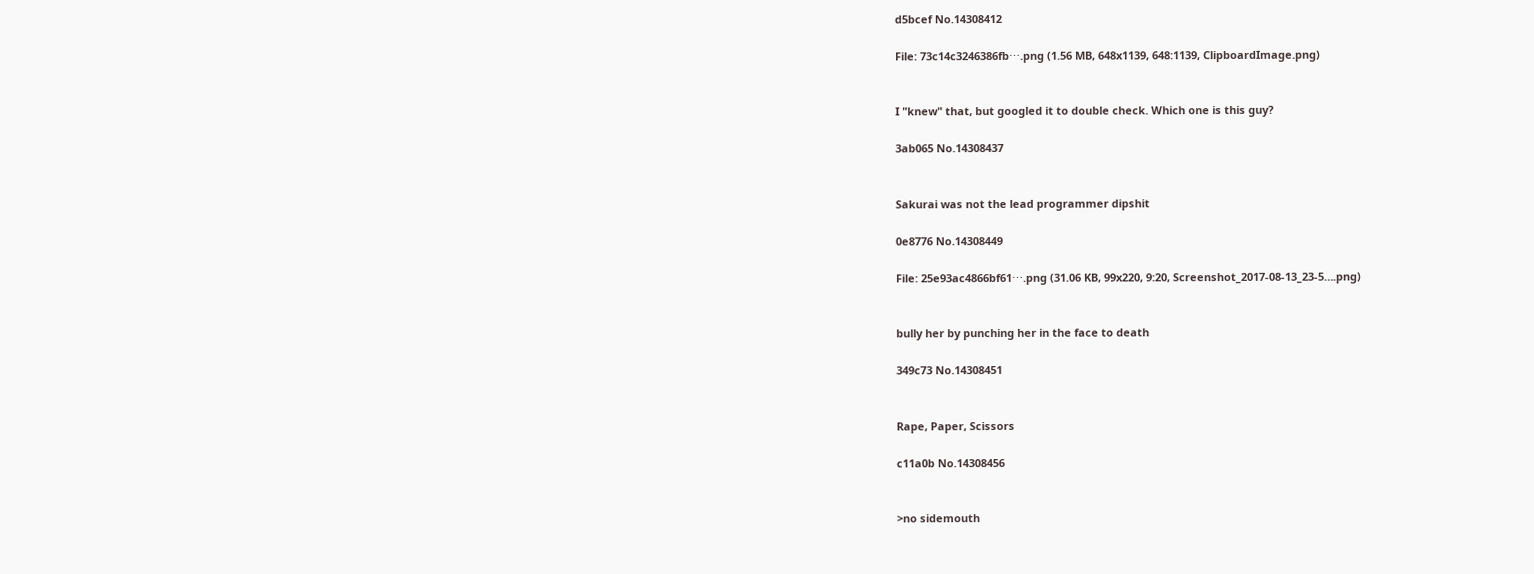d5bcef No.14308412

File: 73c14c3246386fb⋯.png (1.56 MB, 648x1139, 648:1139, ClipboardImage.png)


I "knew" that, but googled it to double check. Which one is this guy?

3ab065 No.14308437


Sakurai was not the lead programmer dipshit

0e8776 No.14308449

File: 25e93ac4866bf61⋯.png (31.06 KB, 99x220, 9:20, Screenshot_2017-08-13_23-5….png)


bully her by punching her in the face to death

349c73 No.14308451


Rape, Paper, Scissors

c11a0b No.14308456


>no sidemouth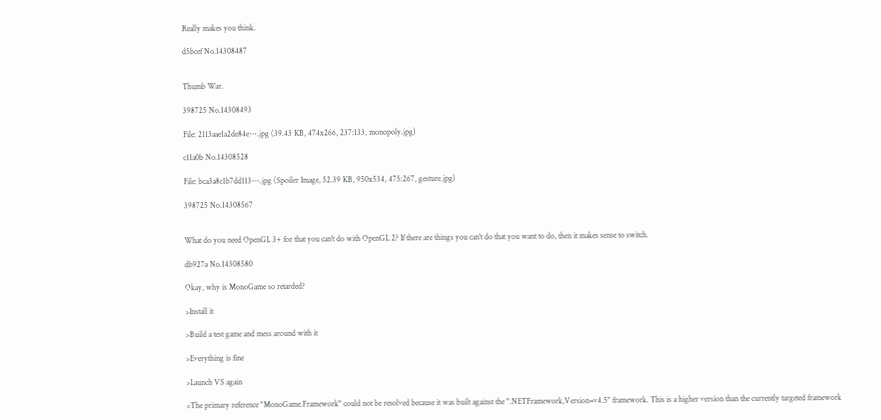Really makes you think.

d5bcef No.14308487


Thumb War.

398725 No.14308493

File: 2113aae1a2de84e⋯.jpg (39.43 KB, 474x266, 237:133, monopoly.jpg)

c11a0b No.14308528

File: bca3a8c1b7dd113⋯.jpg (Spoiler Image, 52.39 KB, 950x534, 475:267, gesture.jpg)

398725 No.14308567


What do you need OpenGL 3+ for that you can't do with OpenGL 2? If there are things you can't do that you want to do, then it makes sense to switch.

db927a No.14308580

Okay, why is MonoGame so retarded?

>Install it

>Build a test game and mess around with it

>Everything is fine

>Launch VS again

<The primary reference "MonoGame.Framework" could not be resolved because it was built against the ".NETFramework,Version=v4.5" framework. This is a higher version than the currently targeted framework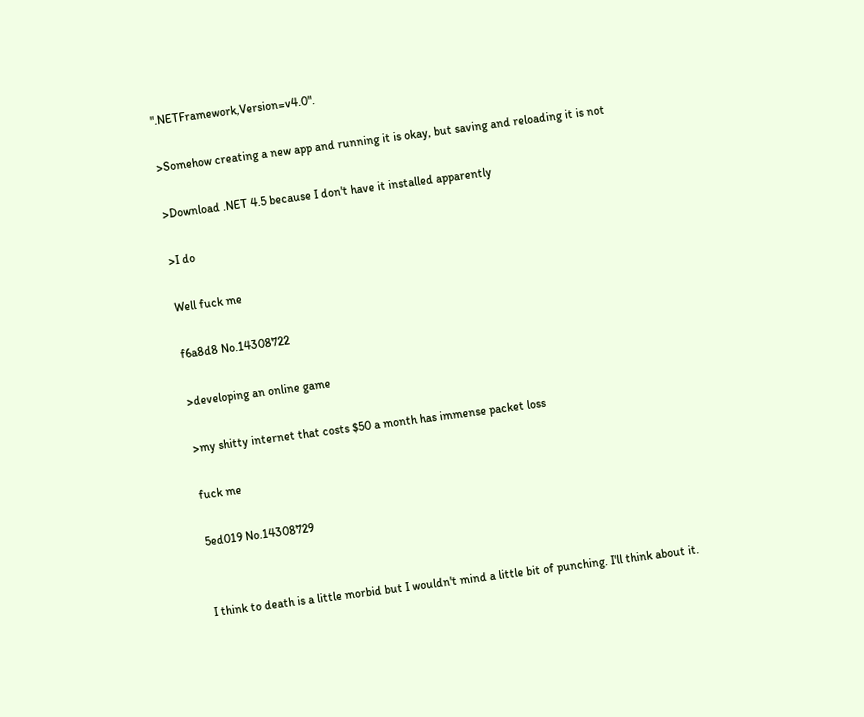".NETFramework,Version=v4.0".

>Somehow creating a new app and running it is okay, but saving and reloading it is not

>Download .NET 4.5 because I don't have it installed apparently

>I do

Well fuck me

f6a8d8 No.14308722

>developing an online game

>my shitty internet that costs $50 a month has immense packet loss

fuck me

5ed019 No.14308729


I think to death is a little morbid but I wouldn't mind a little bit of punching. I'll think about it.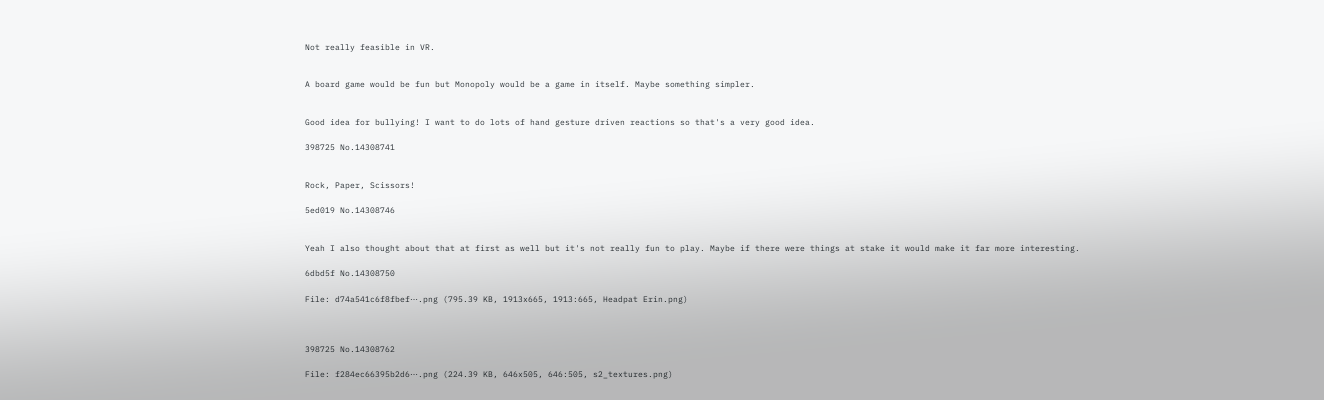Not really feasible in VR.


A board game would be fun but Monopoly would be a game in itself. Maybe something simpler.


Good idea for bullying! I want to do lots of hand gesture driven reactions so that's a very good idea.

398725 No.14308741


Rock, Paper, Scissors!

5ed019 No.14308746


Yeah I also thought about that at first as well but it's not really fun to play. Maybe if there were things at stake it would make it far more interesting.

6dbd5f No.14308750

File: d74a541c6f8fbef⋯.png (795.39 KB, 1913x665, 1913:665, Headpat Erin.png)



398725 No.14308762

File: f284ec66395b2d6⋯.png (224.39 KB, 646x505, 646:505, s2_textures.png)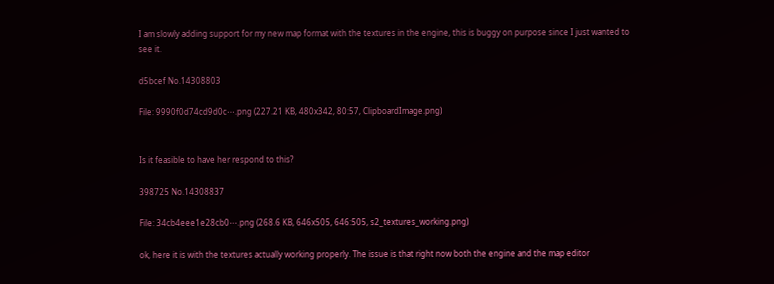I am slowly adding support for my new map format with the textures in the engine, this is buggy on purpose since I just wanted to see it.

d5bcef No.14308803

File: 9990f0d74cd9d0c⋯.png (227.21 KB, 480x342, 80:57, ClipboardImage.png)


Is it feasible to have her respond to this?

398725 No.14308837

File: 34cb4eee1e28cb0⋯.png (268.6 KB, 646x505, 646:505, s2_textures_working.png)

ok, here it is with the textures actually working properly. The issue is that right now both the engine and the map editor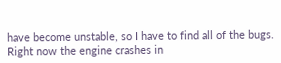have become unstable, so I have to find all of the bugs. Right now the engine crashes in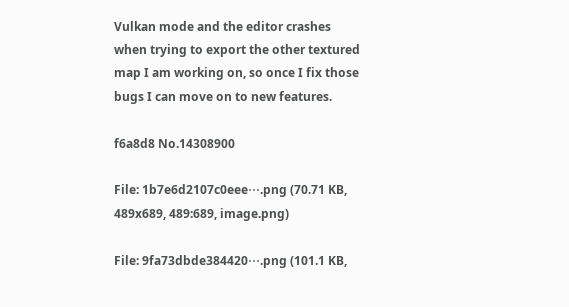Vulkan mode and the editor crashes when trying to export the other textured map I am working on, so once I fix those bugs I can move on to new features.

f6a8d8 No.14308900

File: 1b7e6d2107c0eee⋯.png (70.71 KB, 489x689, 489:689, image.png)

File: 9fa73dbde384420⋯.png (101.1 KB,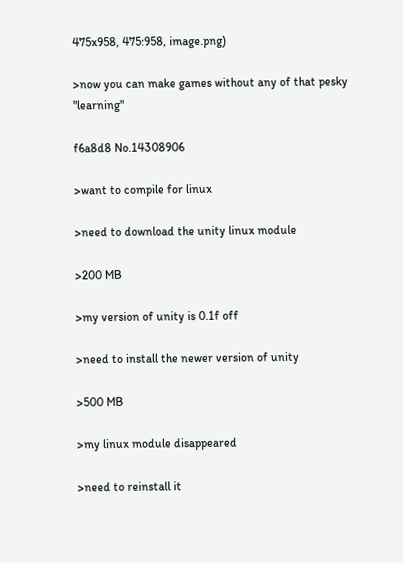475x958, 475:958, image.png)

>now you can make games without any of that pesky "learning"

f6a8d8 No.14308906

>want to compile for linux

>need to download the unity linux module

>200 MB

>my version of unity is 0.1f off

>need to install the newer version of unity

>500 MB

>my linux module disappeared

>need to reinstall it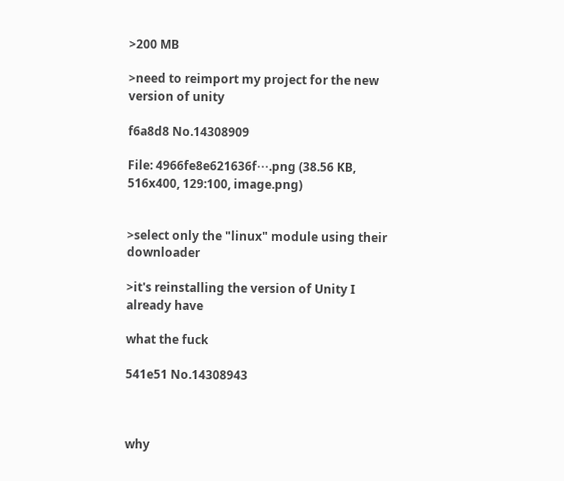>200 MB

>need to reimport my project for the new version of unity

f6a8d8 No.14308909

File: 4966fe8e621636f⋯.png (38.56 KB, 516x400, 129:100, image.png)


>select only the "linux" module using their downloader

>it's reinstalling the version of Unity I already have

what the fuck

541e51 No.14308943



why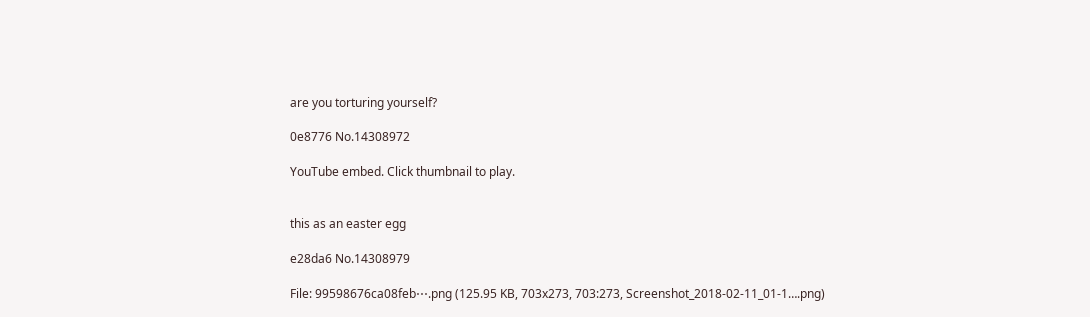are you torturing yourself?

0e8776 No.14308972

YouTube embed. Click thumbnail to play.


this as an easter egg

e28da6 No.14308979

File: 99598676ca08feb⋯.png (125.95 KB, 703x273, 703:273, Screenshot_2018-02-11_01-1….png)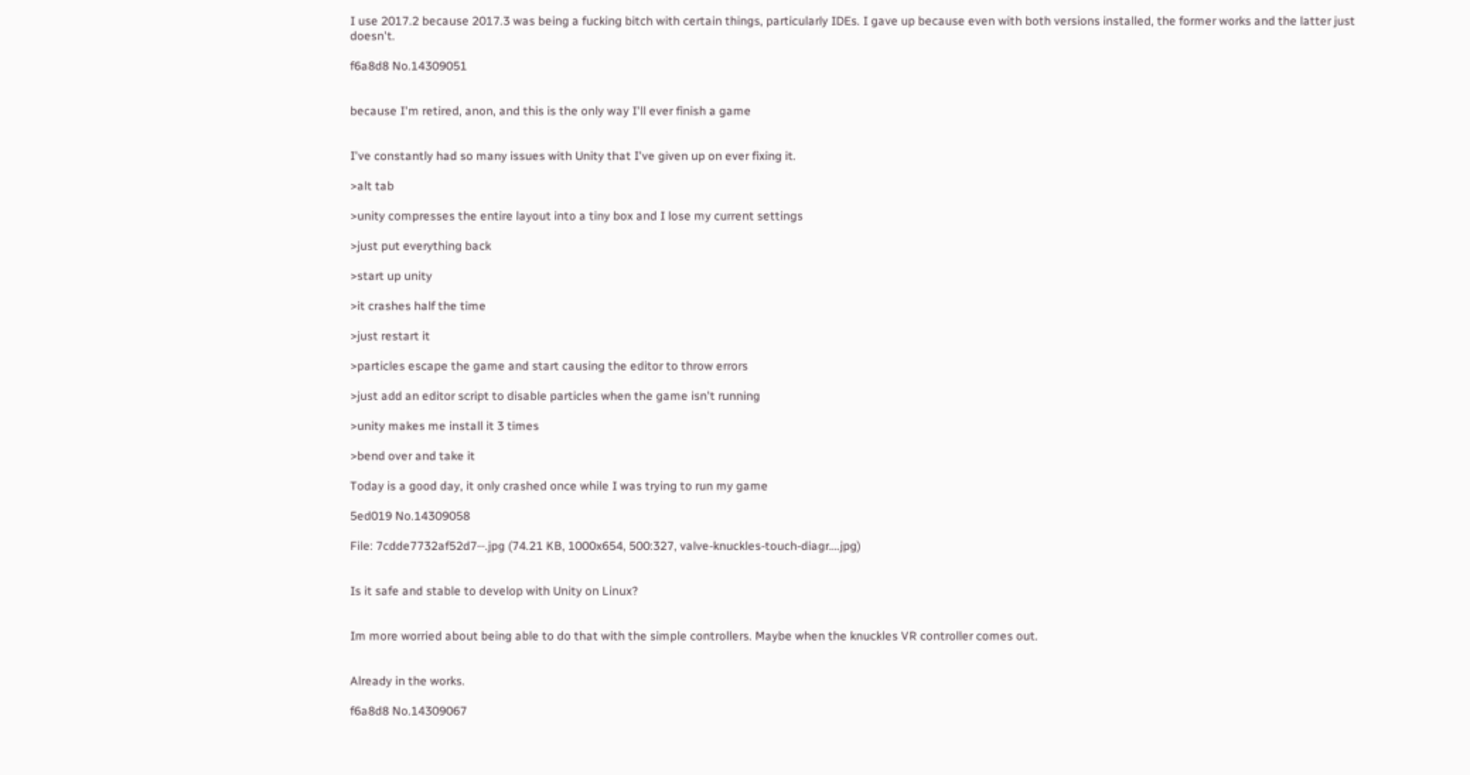I use 2017.2 because 2017.3 was being a fucking bitch with certain things, particularly IDEs. I gave up because even with both versions installed, the former works and the latter just doesn't.

f6a8d8 No.14309051


because I'm retired, anon, and this is the only way I'll ever finish a game


I've constantly had so many issues with Unity that I've given up on ever fixing it.

>alt tab

>unity compresses the entire layout into a tiny box and I lose my current settings

>just put everything back

>start up unity

>it crashes half the time

>just restart it

>particles escape the game and start causing the editor to throw errors

>just add an editor script to disable particles when the game isn't running

>unity makes me install it 3 times

>bend over and take it

Today is a good day, it only crashed once while I was trying to run my game

5ed019 No.14309058

File: 7cdde7732af52d7⋯.jpg (74.21 KB, 1000x654, 500:327, valve-knuckles-touch-diagr….jpg)


Is it safe and stable to develop with Unity on Linux?


Im more worried about being able to do that with the simple controllers. Maybe when the knuckles VR controller comes out.


Already in the works.

f6a8d8 No.14309067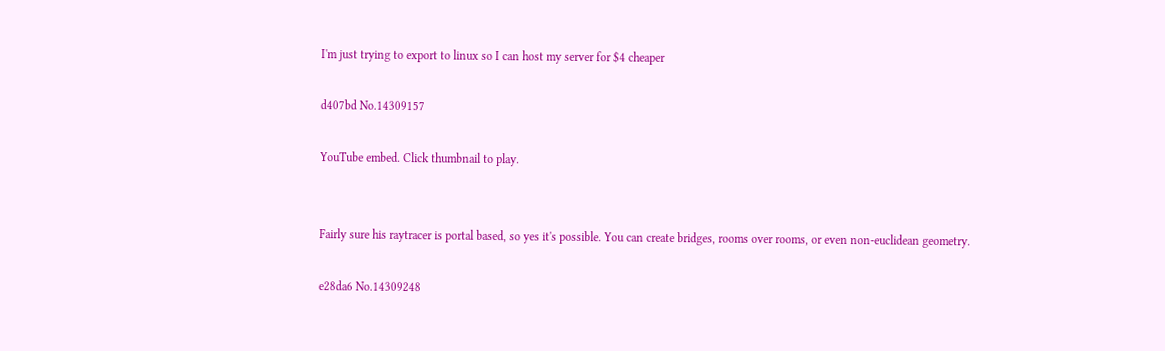I'm just trying to export to linux so I can host my server for $4 cheaper

d407bd No.14309157

YouTube embed. Click thumbnail to play.


Fairly sure his raytracer is portal based, so yes it's possible. You can create bridges, rooms over rooms, or even non-euclidean geometry.

e28da6 No.14309248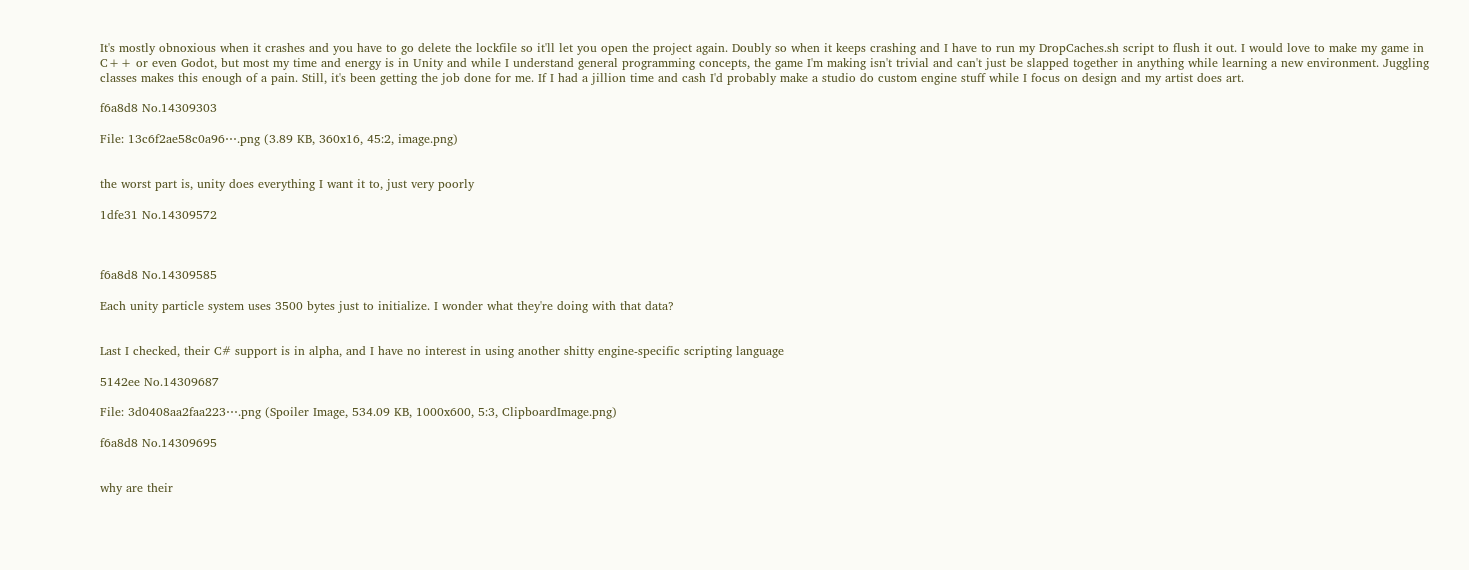It's mostly obnoxious when it crashes and you have to go delete the lockfile so it'll let you open the project again. Doubly so when it keeps crashing and I have to run my DropCaches.sh script to flush it out. I would love to make my game in C++ or even Godot, but most my time and energy is in Unity and while I understand general programming concepts, the game I'm making isn't trivial and can't just be slapped together in anything while learning a new environment. Juggling classes makes this enough of a pain. Still, it's been getting the job done for me. If I had a jillion time and cash I'd probably make a studio do custom engine stuff while I focus on design and my artist does art.

f6a8d8 No.14309303

File: 13c6f2ae58c0a96⋯.png (3.89 KB, 360x16, 45:2, image.png)


the worst part is, unity does everything I want it to, just very poorly

1dfe31 No.14309572



f6a8d8 No.14309585

Each unity particle system uses 3500 bytes just to initialize. I wonder what they're doing with that data?


Last I checked, their C# support is in alpha, and I have no interest in using another shitty engine-specific scripting language

5142ee No.14309687

File: 3d0408aa2faa223⋯.png (Spoiler Image, 534.09 KB, 1000x600, 5:3, ClipboardImage.png)

f6a8d8 No.14309695


why are their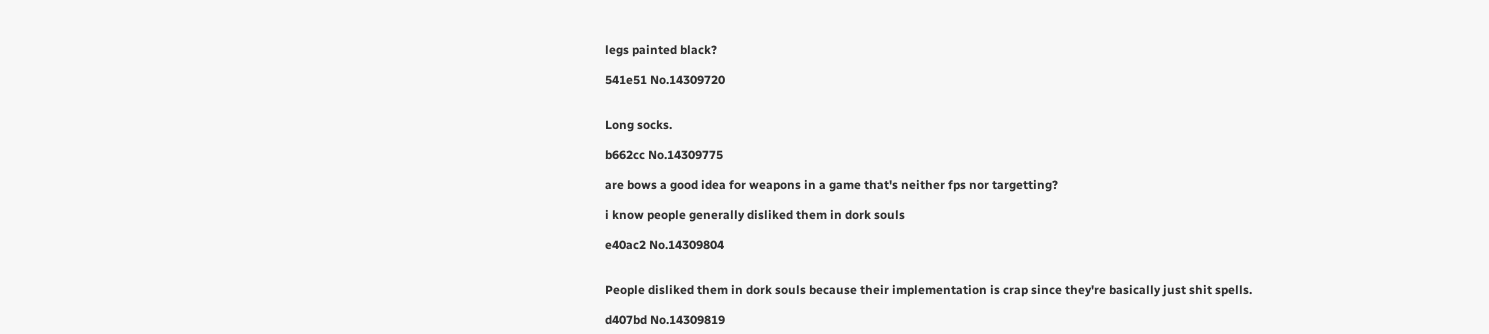legs painted black?

541e51 No.14309720


Long socks.

b662cc No.14309775

are bows a good idea for weapons in a game that's neither fps nor targetting?

i know people generally disliked them in dork souls

e40ac2 No.14309804


People disliked them in dork souls because their implementation is crap since they're basically just shit spells.

d407bd No.14309819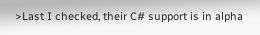>Last I checked, their C# support is in alpha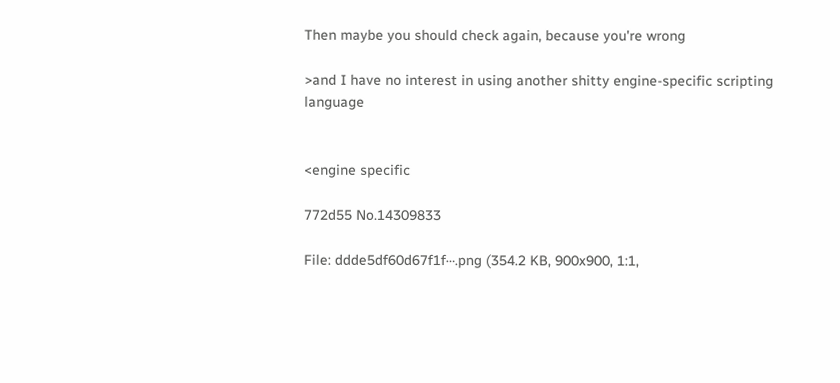Then maybe you should check again, because you're wrong

>and I have no interest in using another shitty engine-specific scripting language


<engine specific

772d55 No.14309833

File: ddde5df60d67f1f⋯.png (354.2 KB, 900x900, 1:1,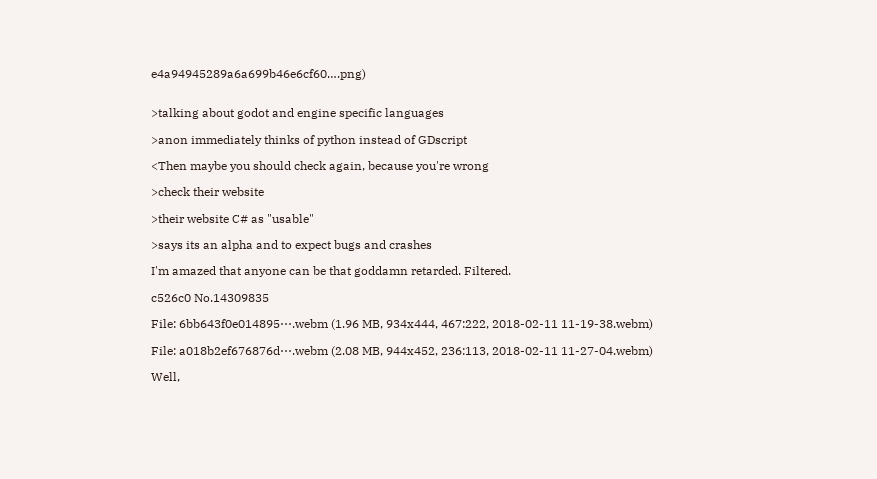e4a94945289a6a699b46e6cf60….png)


>talking about godot and engine specific languages

>anon immediately thinks of python instead of GDscript

<Then maybe you should check again, because you're wrong

>check their website

>their website C# as "usable"

>says its an alpha and to expect bugs and crashes

I'm amazed that anyone can be that goddamn retarded. Filtered.

c526c0 No.14309835

File: 6bb643f0e014895⋯.webm (1.96 MB, 934x444, 467:222, 2018-02-11 11-19-38.webm)

File: a018b2ef676876d⋯.webm (2.08 MB, 944x452, 236:113, 2018-02-11 11-27-04.webm)

Well,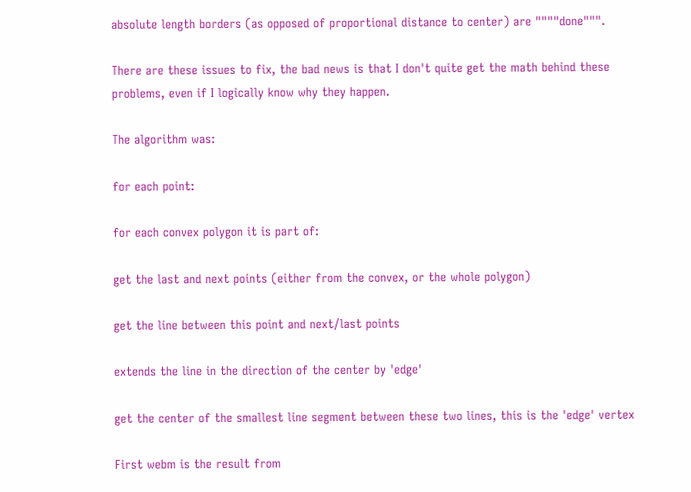absolute length borders (as opposed of proportional distance to center) are """"done""".

There are these issues to fix, the bad news is that I don't quite get the math behind these problems, even if I logically know why they happen.

The algorithm was:

for each point:

for each convex polygon it is part of:

get the last and next points (either from the convex, or the whole polygon)

get the line between this point and next/last points

extends the line in the direction of the center by 'edge'

get the center of the smallest line segment between these two lines, this is the 'edge' vertex

First webm is the result from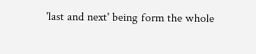'last and next' being form the whole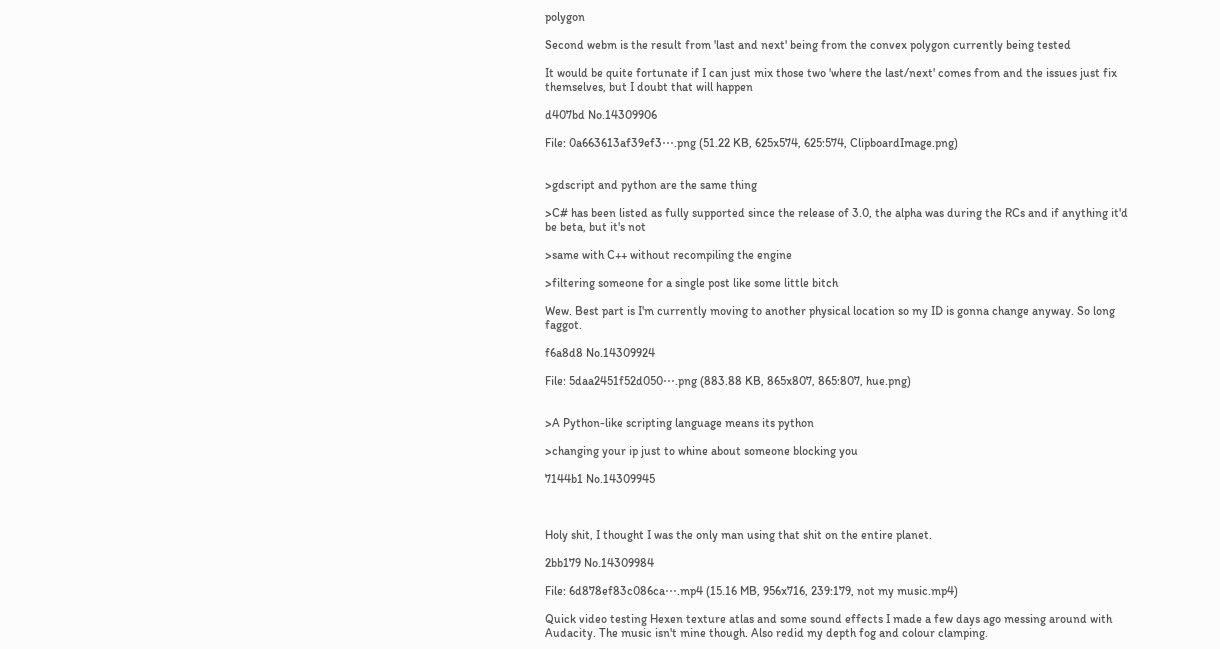polygon

Second webm is the result from 'last and next' being from the convex polygon currently being tested

It would be quite fortunate if I can just mix those two 'where the last/next' comes from and the issues just fix themselves, but I doubt that will happen

d407bd No.14309906

File: 0a663613af39ef3⋯.png (51.22 KB, 625x574, 625:574, ClipboardImage.png)


>gdscript and python are the same thing

>C# has been listed as fully supported since the release of 3.0, the alpha was during the RCs and if anything it'd be beta, but it's not

>same with C++ without recompiling the engine

>filtering someone for a single post like some little bitch

Wew. Best part is I'm currently moving to another physical location so my ID is gonna change anyway. So long faggot.

f6a8d8 No.14309924

File: 5daa2451f52d050⋯.png (883.88 KB, 865x807, 865:807, hue.png)


>A Python-like scripting language means its python

>changing your ip just to whine about someone blocking you

7144b1 No.14309945



Holy shit, I thought I was the only man using that shit on the entire planet.

2bb179 No.14309984

File: 6d878ef83c086ca⋯.mp4 (15.16 MB, 956x716, 239:179, not my music.mp4)

Quick video testing Hexen texture atlas and some sound effects I made a few days ago messing around with Audacity. The music isn't mine though. Also redid my depth fog and colour clamping.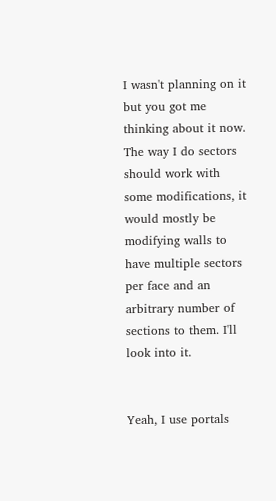I wasn't planning on it but you got me thinking about it now. The way I do sectors should work with some modifications, it would mostly be modifying walls to have multiple sectors per face and an arbitrary number of sections to them. I'll look into it.


Yeah, I use portals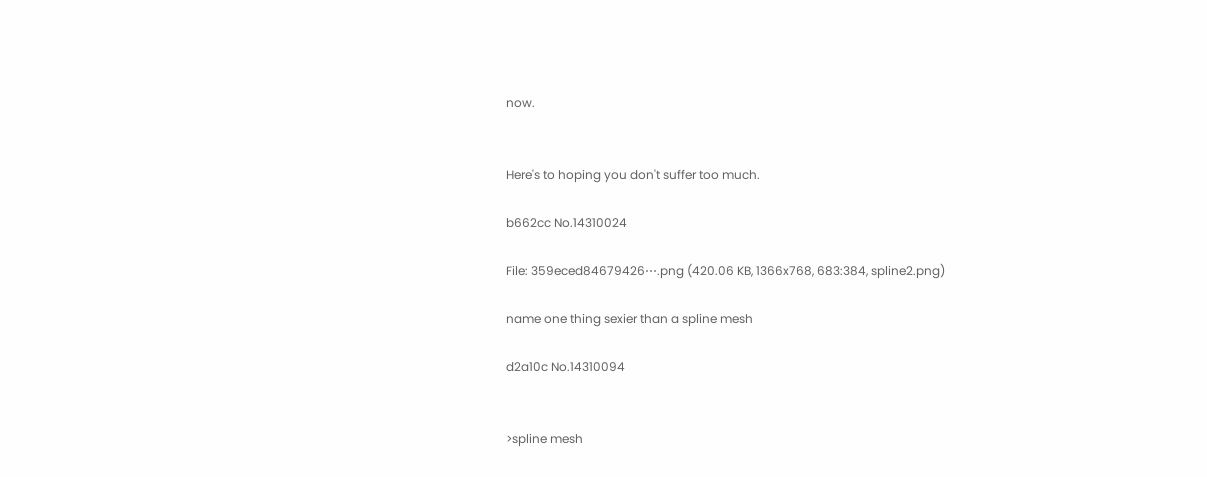now.


Here's to hoping you don't suffer too much.

b662cc No.14310024

File: 359eced84679426⋯.png (420.06 KB, 1366x768, 683:384, spline2.png)

name one thing sexier than a spline mesh

d2a10c No.14310094


>spline mesh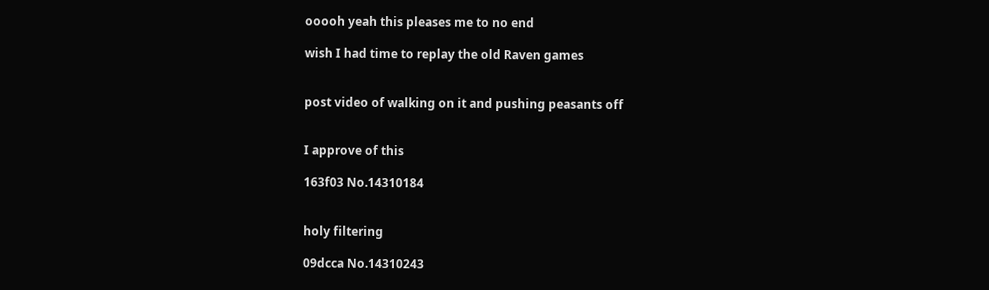ooooh yeah this pleases me to no end

wish I had time to replay the old Raven games


post video of walking on it and pushing peasants off


I approve of this

163f03 No.14310184


holy filtering

09dcca No.14310243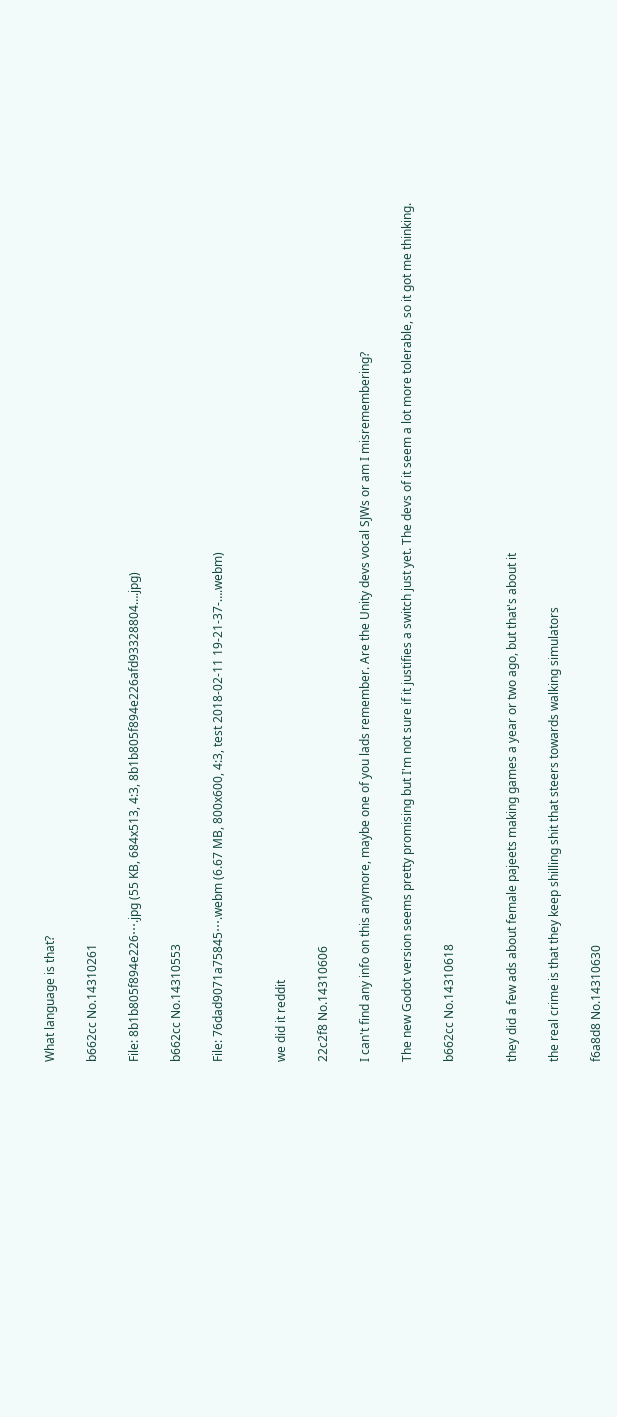What language is that?

b662cc No.14310261

File: 8b1b805f894e226⋯.jpg (55 KB, 684x513, 4:3, 8b1b805f894e226afd93328804….jpg)

b662cc No.14310553

File: 76dad9071a75845⋯.webm (6.67 MB, 800x600, 4:3, test 2018-02-11 19-21-37-….webm)


we did it reddit

22c2f8 No.14310606

I can't find any info on this anymore, maybe one of you lads remember. Are the Unity devs vocal SJWs or am I misremembering?

The new Godot version seems pretty promising but I'm not sure if it justifies a switch just yet. The devs of it seem a lot more tolerable, so it got me thinking.

b662cc No.14310618


they did a few ads about female pajeets making games a year or two ago, but that's about it

the real crime is that they keep shilling shit that steers towards walking simulators

f6a8d8 No.14310630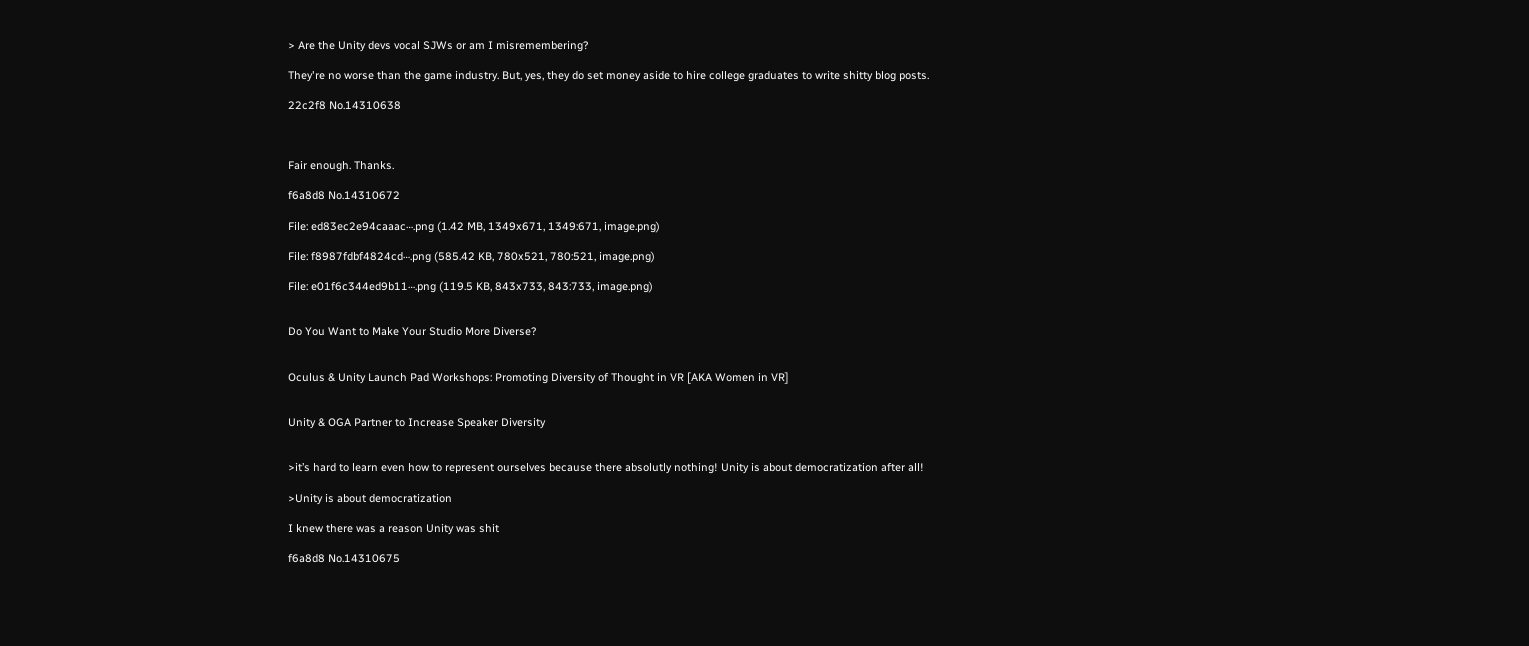> Are the Unity devs vocal SJWs or am I misremembering?

They're no worse than the game industry. But, yes, they do set money aside to hire college graduates to write shitty blog posts.

22c2f8 No.14310638



Fair enough. Thanks.

f6a8d8 No.14310672

File: ed83ec2e94caaac⋯.png (1.42 MB, 1349x671, 1349:671, image.png)

File: f8987fdbf4824cd⋯.png (585.42 KB, 780x521, 780:521, image.png)

File: e01f6c344ed9b11⋯.png (119.5 KB, 843x733, 843:733, image.png)


Do You Want to Make Your Studio More Diverse?


Oculus & Unity Launch Pad Workshops: Promoting Diversity of Thought in VR [AKA Women in VR]


Unity & OGA Partner to Increase Speaker Diversity


>it’s hard to learn even how to represent ourselves because there absolutly nothing! Unity is about democratization after all!

>Unity is about democratization

I knew there was a reason Unity was shit

f6a8d8 No.14310675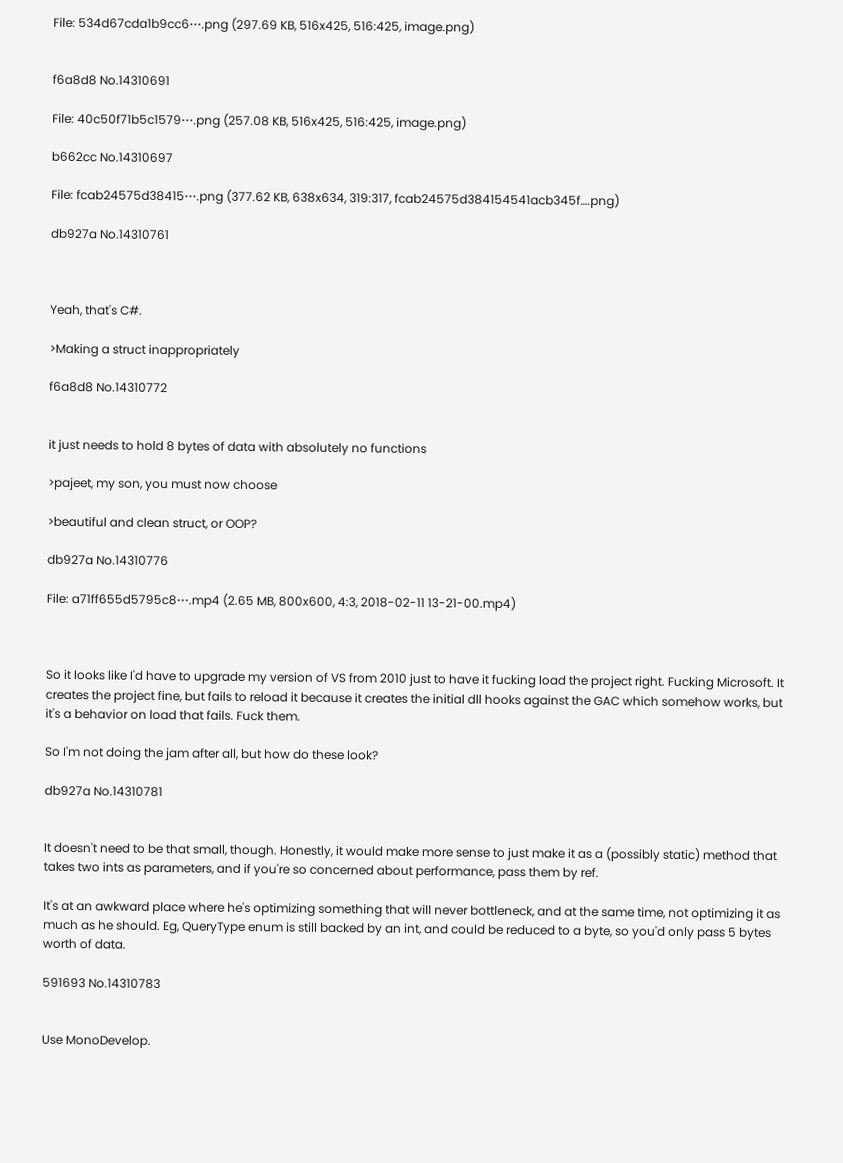File: 534d67cda1b9cc6⋯.png (297.69 KB, 516x425, 516:425, image.png)


f6a8d8 No.14310691

File: 40c50f71b5c1579⋯.png (257.08 KB, 516x425, 516:425, image.png)

b662cc No.14310697

File: fcab24575d38415⋯.png (377.62 KB, 638x634, 319:317, fcab24575d384154541acb345f….png)

db927a No.14310761



Yeah, that's C#.

>Making a struct inappropriately

f6a8d8 No.14310772


it just needs to hold 8 bytes of data with absolutely no functions

>pajeet, my son, you must now choose

>beautiful and clean struct, or OOP?

db927a No.14310776

File: a71ff655d5795c8⋯.mp4 (2.65 MB, 800x600, 4:3, 2018-02-11 13-21-00.mp4)



So it looks like I'd have to upgrade my version of VS from 2010 just to have it fucking load the project right. Fucking Microsoft. It creates the project fine, but fails to reload it because it creates the initial dll hooks against the GAC which somehow works, but it's a behavior on load that fails. Fuck them.

So I'm not doing the jam after all, but how do these look?

db927a No.14310781


It doesn't need to be that small, though. Honestly, it would make more sense to just make it as a (possibly static) method that takes two ints as parameters, and if you're so concerned about performance, pass them by ref.

It's at an awkward place where he's optimizing something that will never bottleneck, and at the same time, not optimizing it as much as he should. Eg, QueryType enum is still backed by an int, and could be reduced to a byte, so you'd only pass 5 bytes worth of data.

591693 No.14310783


Use MonoDevelop.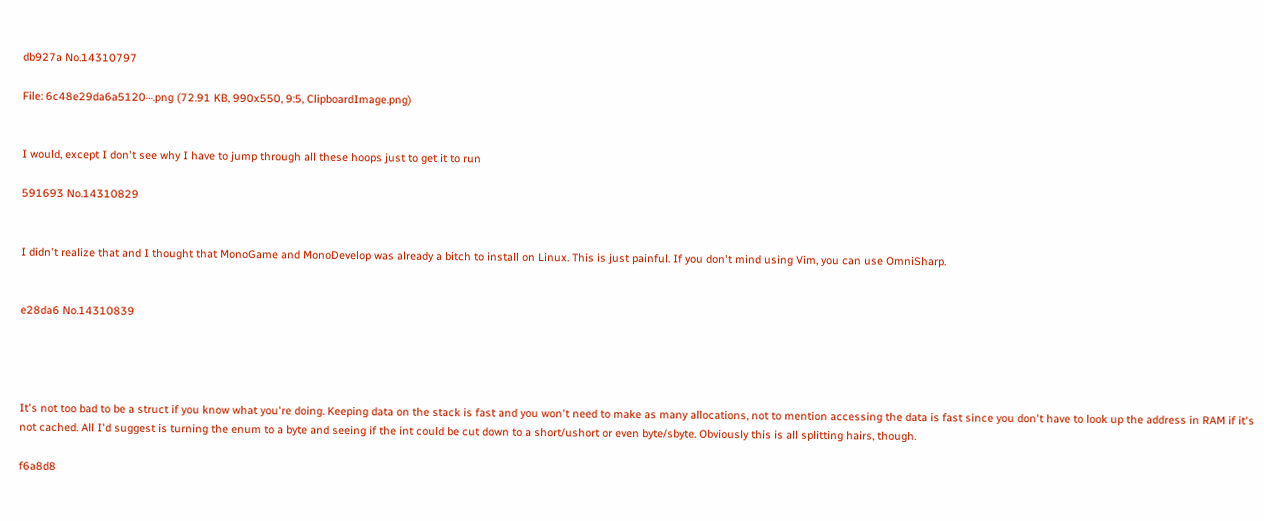db927a No.14310797

File: 6c48e29da6a5120⋯.png (72.91 KB, 990x550, 9:5, ClipboardImage.png)


I would, except I don't see why I have to jump through all these hoops just to get it to run

591693 No.14310829


I didn't realize that and I thought that MonoGame and MonoDevelop was already a bitch to install on Linux. This is just painful. If you don't mind using Vim, you can use OmniSharp.


e28da6 No.14310839




It's not too bad to be a struct if you know what you're doing. Keeping data on the stack is fast and you won't need to make as many allocations, not to mention accessing the data is fast since you don't have to look up the address in RAM if it's not cached. All I'd suggest is turning the enum to a byte and seeing if the int could be cut down to a short/ushort or even byte/sbyte. Obviously this is all splitting hairs, though.

f6a8d8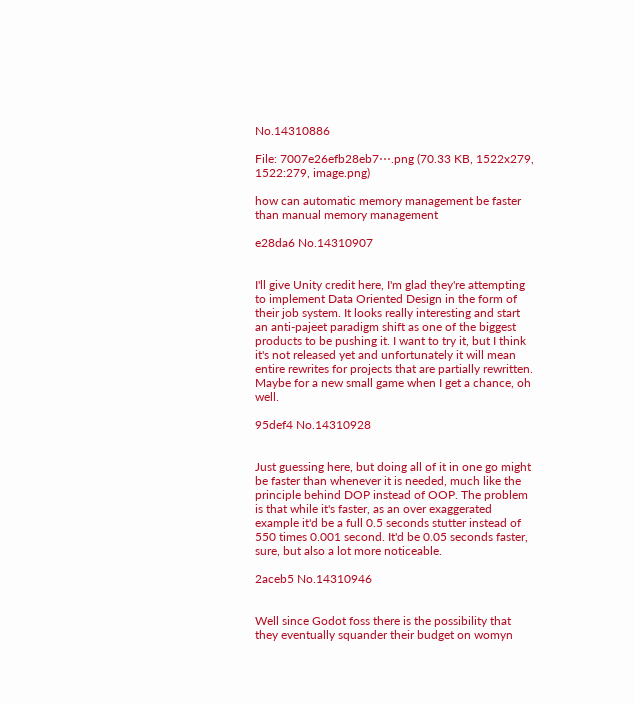No.14310886

File: 7007e26efb28eb7⋯.png (70.33 KB, 1522x279, 1522:279, image.png)

how can automatic memory management be faster than manual memory management

e28da6 No.14310907


I'll give Unity credit here, I'm glad they're attempting to implement Data Oriented Design in the form of their job system. It looks really interesting and start an anti-pajeet paradigm shift as one of the biggest products to be pushing it. I want to try it, but I think it's not released yet and unfortunately it will mean entire rewrites for projects that are partially rewritten. Maybe for a new small game when I get a chance, oh well.

95def4 No.14310928


Just guessing here, but doing all of it in one go might be faster than whenever it is needed, much like the principle behind DOP instead of OOP. The problem is that while it's faster, as an over exaggerated example it'd be a full 0.5 seconds stutter instead of 550 times 0.001 second. It'd be 0.05 seconds faster, sure, but also a lot more noticeable.

2aceb5 No.14310946


Well since Godot foss there is the possibility that they eventually squander their budget on womyn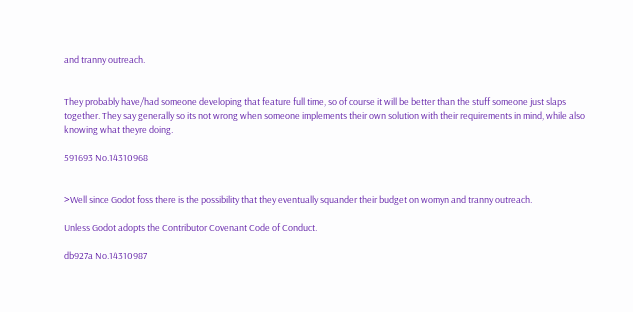and tranny outreach.


They probably have/had someone developing that feature full time, so of course it will be better than the stuff someone just slaps together. They say generally so its not wrong when someone implements their own solution with their requirements in mind, while also knowing what theyre doing.

591693 No.14310968


>Well since Godot foss there is the possibility that they eventually squander their budget on womyn and tranny outreach.

Unless Godot adopts the Contributor Covenant Code of Conduct.

db927a No.14310987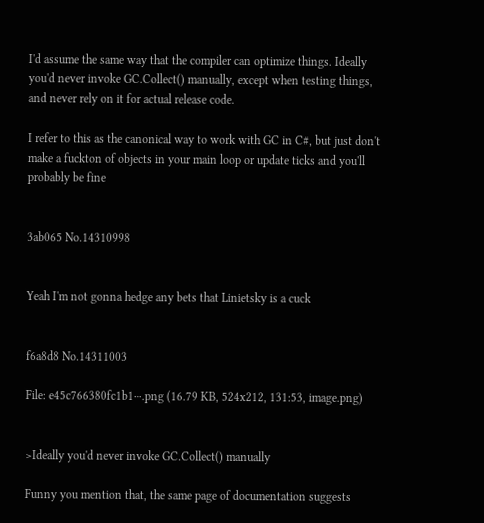I'd assume the same way that the compiler can optimize things. Ideally you'd never invoke GC.Collect() manually, except when testing things, and never rely on it for actual release code.

I refer to this as the canonical way to work with GC in C#, but just don't make a fuckton of objects in your main loop or update ticks and you'll probably be fine


3ab065 No.14310998


Yeah I'm not gonna hedge any bets that Linietsky is a cuck


f6a8d8 No.14311003

File: e45c766380fc1b1⋯.png (16.79 KB, 524x212, 131:53, image.png)


>Ideally you'd never invoke GC.Collect() manually

Funny you mention that, the same page of documentation suggests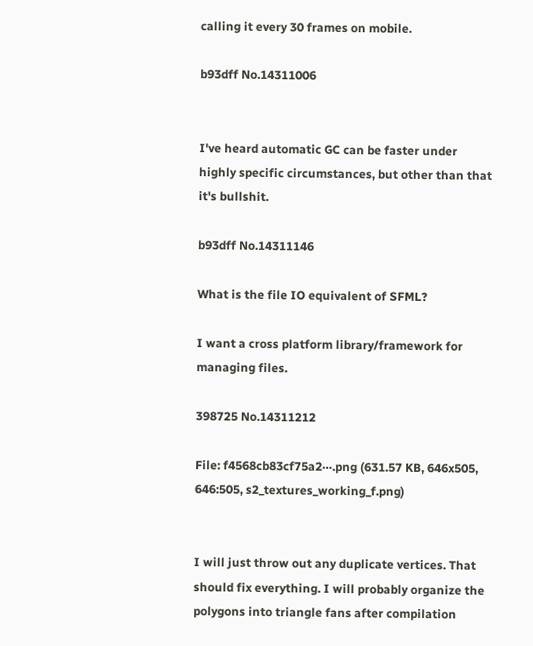calling it every 30 frames on mobile.

b93dff No.14311006


I've heard automatic GC can be faster under highly specific circumstances, but other than that it's bullshit.

b93dff No.14311146

What is the file IO equivalent of SFML?

I want a cross platform library/framework for managing files.

398725 No.14311212

File: f4568cb83cf75a2⋯.png (631.57 KB, 646x505, 646:505, s2_textures_working_f.png)


I will just throw out any duplicate vertices. That should fix everything. I will probably organize the polygons into triangle fans after compilation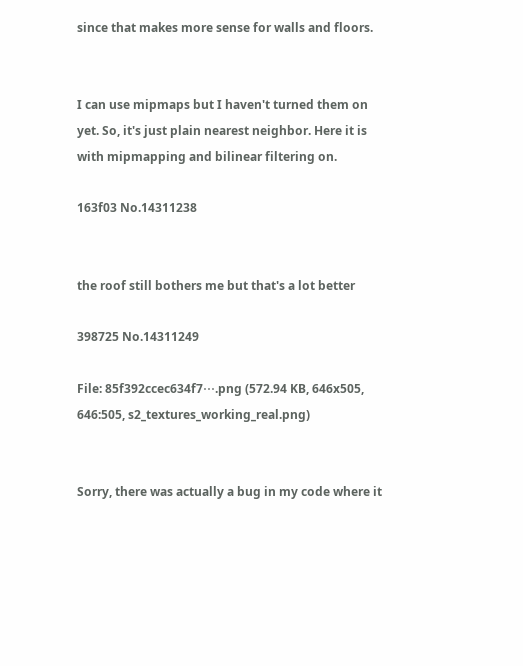since that makes more sense for walls and floors.


I can use mipmaps but I haven't turned them on yet. So, it's just plain nearest neighbor. Here it is with mipmapping and bilinear filtering on.

163f03 No.14311238


the roof still bothers me but that's a lot better

398725 No.14311249

File: 85f392ccec634f7⋯.png (572.94 KB, 646x505, 646:505, s2_textures_working_real.png)


Sorry, there was actually a bug in my code where it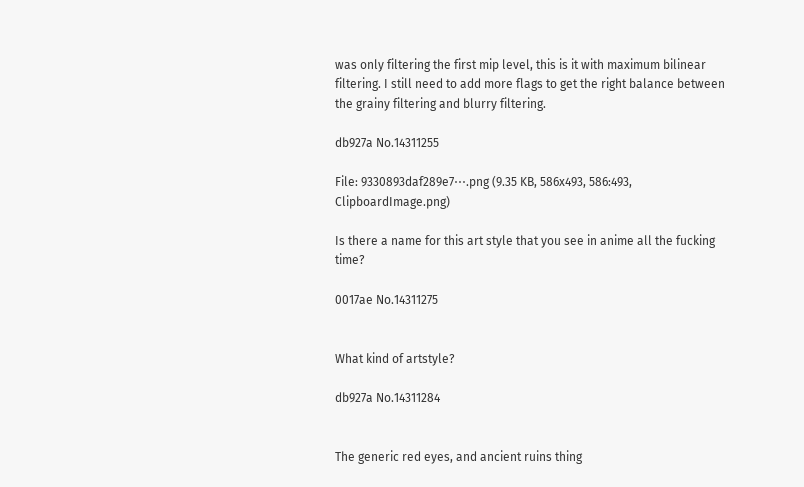was only filtering the first mip level, this is it with maximum bilinear filtering. I still need to add more flags to get the right balance between the grainy filtering and blurry filtering.

db927a No.14311255

File: 9330893daf289e7⋯.png (9.35 KB, 586x493, 586:493, ClipboardImage.png)

Is there a name for this art style that you see in anime all the fucking time?

0017ae No.14311275


What kind of artstyle?

db927a No.14311284


The generic red eyes, and ancient ruins thing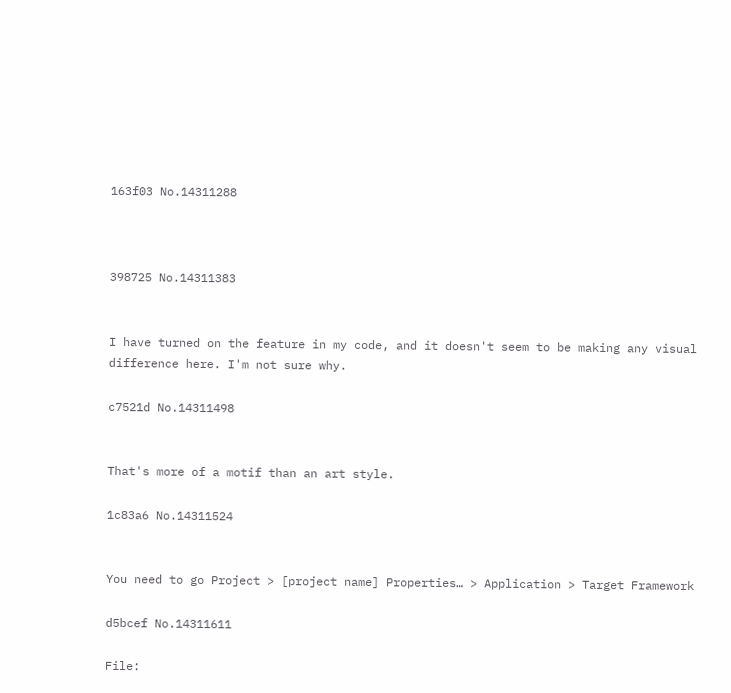163f03 No.14311288



398725 No.14311383


I have turned on the feature in my code, and it doesn't seem to be making any visual difference here. I'm not sure why.

c7521d No.14311498


That's more of a motif than an art style.

1c83a6 No.14311524


You need to go Project > [project name] Properties… > Application > Target Framework

d5bcef No.14311611

File: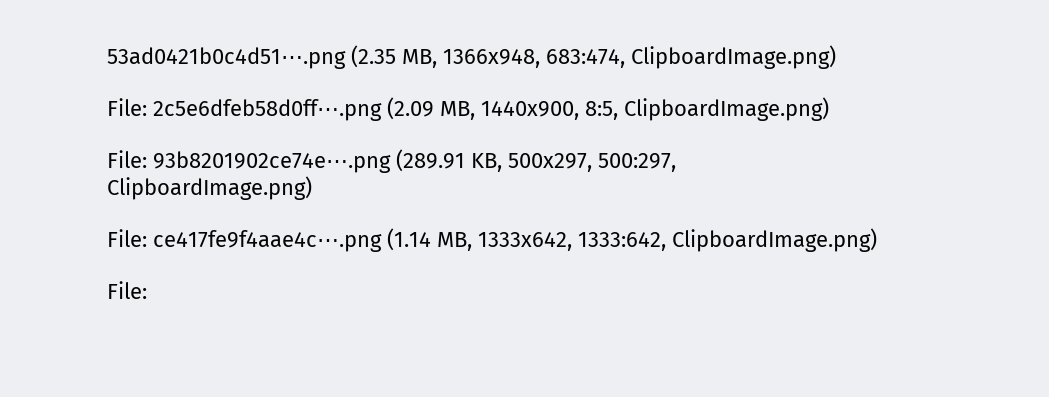53ad0421b0c4d51⋯.png (2.35 MB, 1366x948, 683:474, ClipboardImage.png)

File: 2c5e6dfeb58d0ff⋯.png (2.09 MB, 1440x900, 8:5, ClipboardImage.png)

File: 93b8201902ce74e⋯.png (289.91 KB, 500x297, 500:297, ClipboardImage.png)

File: ce417fe9f4aae4c⋯.png (1.14 MB, 1333x642, 1333:642, ClipboardImage.png)

File: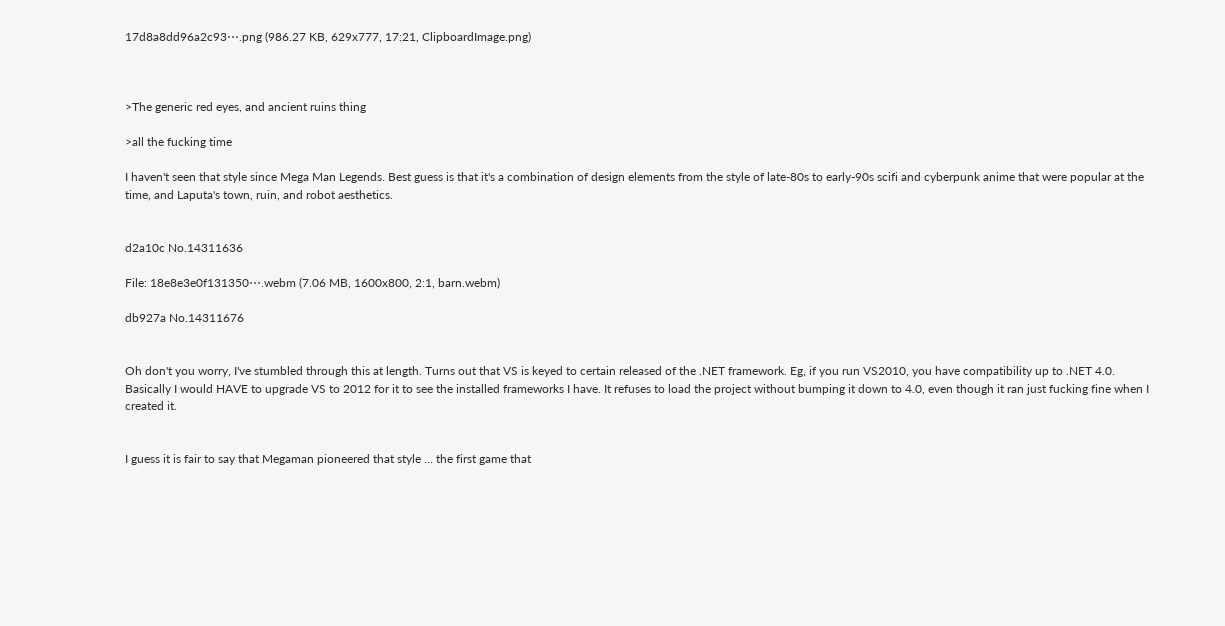17d8a8dd96a2c93⋯.png (986.27 KB, 629x777, 17:21, ClipboardImage.png)



>The generic red eyes, and ancient ruins thing

>all the fucking time

I haven't seen that style since Mega Man Legends. Best guess is that it's a combination of design elements from the style of late-80s to early-90s scifi and cyberpunk anime that were popular at the time, and Laputa's town, ruin, and robot aesthetics.


d2a10c No.14311636

File: 18e8e3e0f131350⋯.webm (7.06 MB, 1600x800, 2:1, barn.webm)

db927a No.14311676


Oh don't you worry, I've stumbled through this at length. Turns out that VS is keyed to certain released of the .NET framework. Eg, if you run VS2010, you have compatibility up to .NET 4.0. Basically I would HAVE to upgrade VS to 2012 for it to see the installed frameworks I have. It refuses to load the project without bumping it down to 4.0, even though it ran just fucking fine when I created it.


I guess it is fair to say that Megaman pioneered that style … the first game that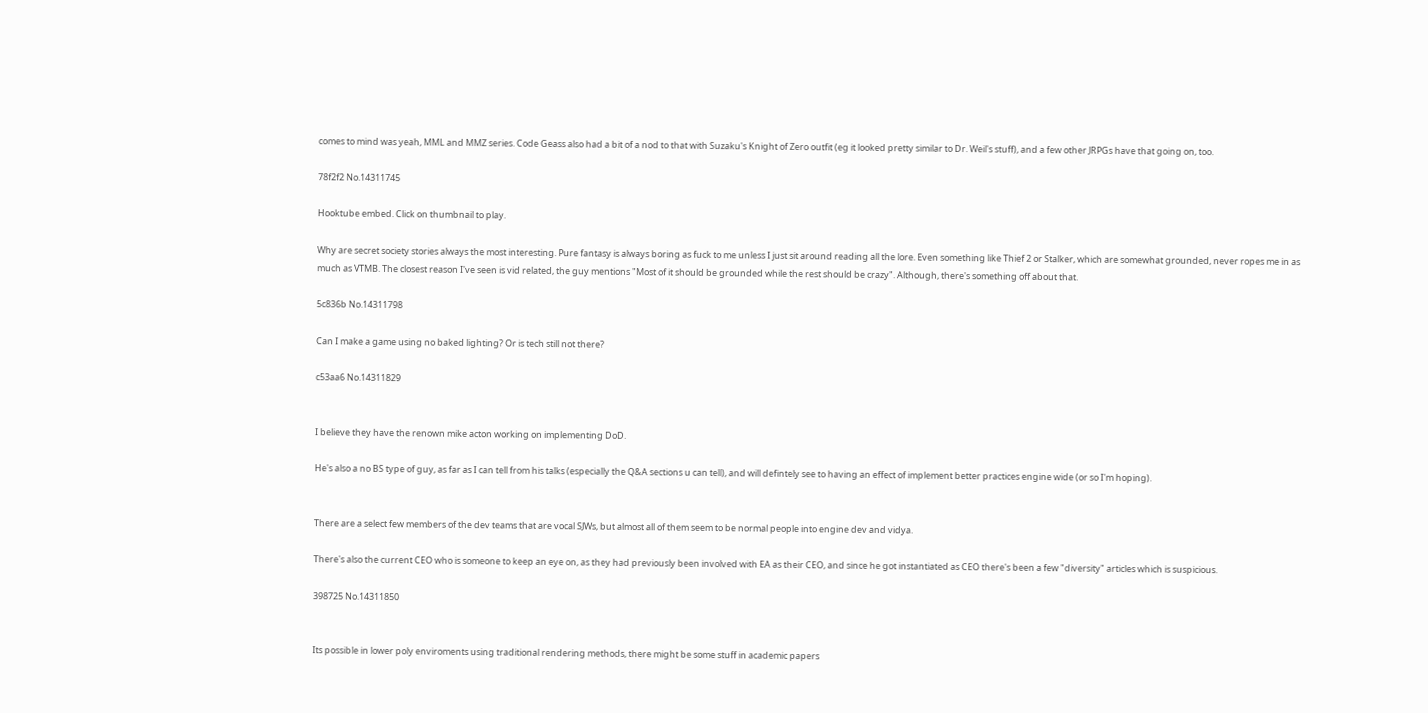comes to mind was yeah, MML and MMZ series. Code Geass also had a bit of a nod to that with Suzaku's Knight of Zero outfit (eg it looked pretty similar to Dr. Weil's stuff), and a few other JRPGs have that going on, too.

78f2f2 No.14311745

Hooktube embed. Click on thumbnail to play.

Why are secret society stories always the most interesting. Pure fantasy is always boring as fuck to me unless I just sit around reading all the lore. Even something like Thief 2 or Stalker, which are somewhat grounded, never ropes me in as much as VTMB. The closest reason I've seen is vid related, the guy mentions "Most of it should be grounded while the rest should be crazy". Although, there's something off about that.

5c836b No.14311798

Can I make a game using no baked lighting? Or is tech still not there?

c53aa6 No.14311829


I believe they have the renown mike acton working on implementing DoD.

He's also a no BS type of guy, as far as I can tell from his talks (especially the Q&A sections u can tell), and will defintely see to having an effect of implement better practices engine wide (or so I'm hoping).


There are a select few members of the dev teams that are vocal SJWs, but almost all of them seem to be normal people into engine dev and vidya.

There's also the current CEO who is someone to keep an eye on, as they had previously been involved with EA as their CEO, and since he got instantiated as CEO there's been a few "diversity" articles which is suspicious.

398725 No.14311850


Its possible in lower poly enviroments using traditional rendering methods, there might be some stuff in academic papers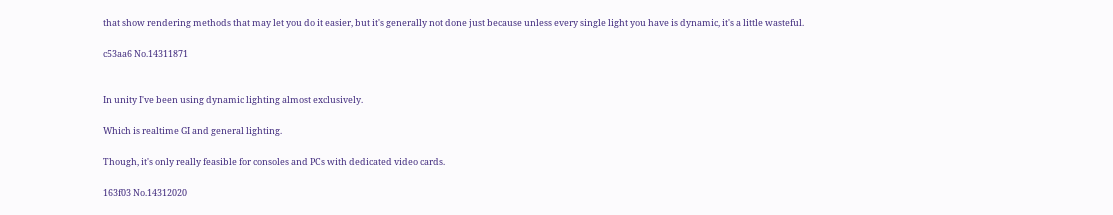that show rendering methods that may let you do it easier, but it's generally not done just because unless every single light you have is dynamic, it's a little wasteful.

c53aa6 No.14311871


In unity I've been using dynamic lighting almost exclusively.

Which is realtime GI and general lighting.

Though, it's only really feasible for consoles and PCs with dedicated video cards.

163f03 No.14312020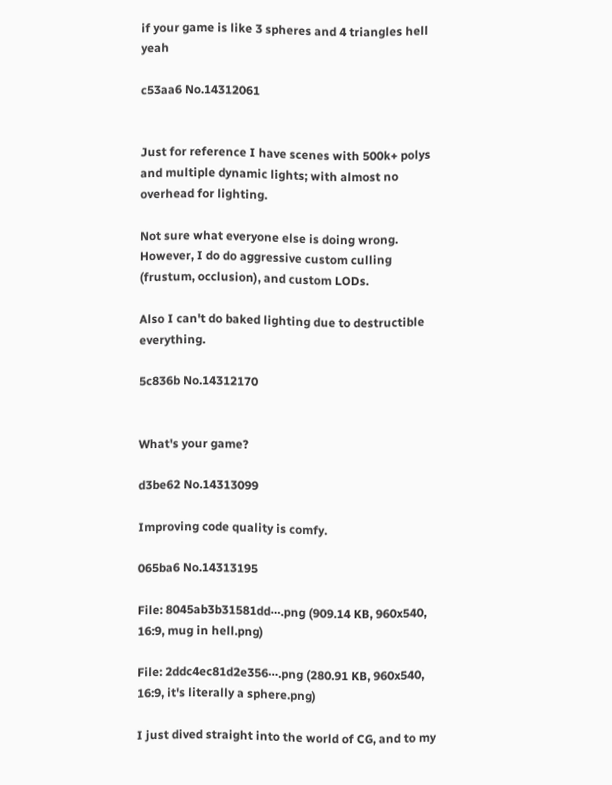if your game is like 3 spheres and 4 triangles hell yeah

c53aa6 No.14312061


Just for reference I have scenes with 500k+ polys and multiple dynamic lights; with almost no overhead for lighting.

Not sure what everyone else is doing wrong. However, I do do aggressive custom culling (frustum, occlusion), and custom LODs.

Also I can't do baked lighting due to destructible everything.

5c836b No.14312170


What's your game?

d3be62 No.14313099

Improving code quality is comfy.

065ba6 No.14313195

File: 8045ab3b31581dd⋯.png (909.14 KB, 960x540, 16:9, mug in hell.png)

File: 2ddc4ec81d2e356⋯.png (280.91 KB, 960x540, 16:9, it's literally a sphere.png)

I just dived straight into the world of CG, and to my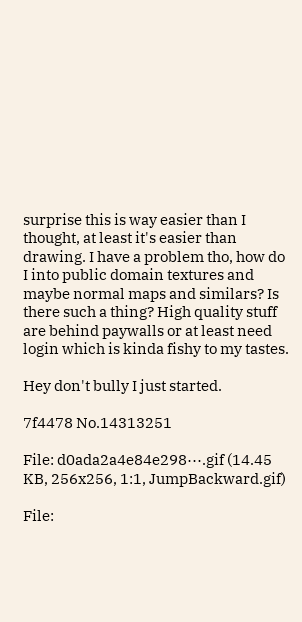surprise this is way easier than I thought, at least it's easier than drawing. I have a problem tho, how do I into public domain textures and maybe normal maps and similars? Is there such a thing? High quality stuff are behind paywalls or at least need login which is kinda fishy to my tastes.

Hey don't bully I just started.

7f4478 No.14313251

File: d0ada2a4e84e298⋯.gif (14.45 KB, 256x256, 1:1, JumpBackward.gif)

File: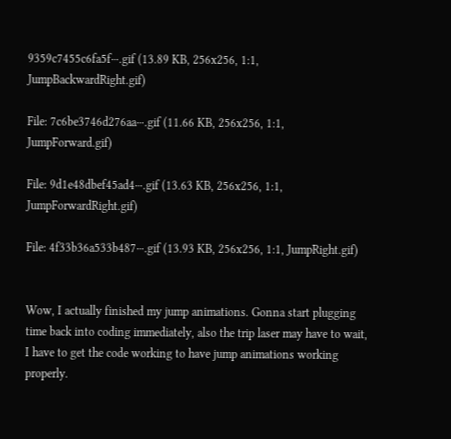9359c7455c6fa5f⋯.gif (13.89 KB, 256x256, 1:1, JumpBackwardRight.gif)

File: 7c6be3746d276aa⋯.gif (11.66 KB, 256x256, 1:1, JumpForward.gif)

File: 9d1e48dbef45ad4⋯.gif (13.63 KB, 256x256, 1:1, JumpForwardRight.gif)

File: 4f33b36a533b487⋯.gif (13.93 KB, 256x256, 1:1, JumpRight.gif)


Wow, I actually finished my jump animations. Gonna start plugging time back into coding immediately, also the trip laser may have to wait, I have to get the code working to have jump animations working properly.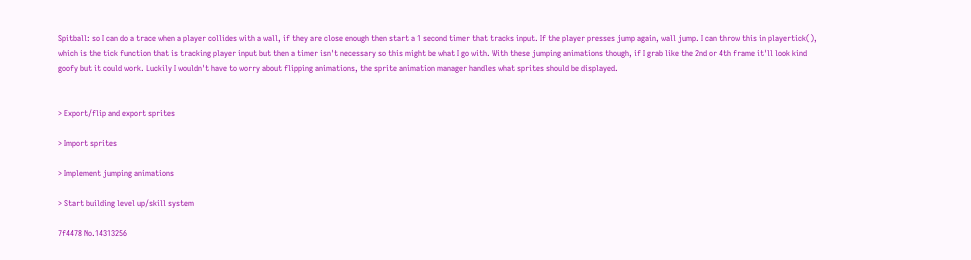Spitball: so I can do a trace when a player collides with a wall, if they are close enough then start a 1 second timer that tracks input. If the player presses jump again, wall jump. I can throw this in playertick(), which is the tick function that is tracking player input but then a timer isn't necessary so this might be what I go with. With these jumping animations though, if I grab like the 2nd or 4th frame it'll look kind goofy but it could work. Luckily I wouldn't have to worry about flipping animations, the sprite animation manager handles what sprites should be displayed.


> Export/flip and export sprites

> Import sprites

> Implement jumping animations

> Start building level up/skill system

7f4478 No.14313256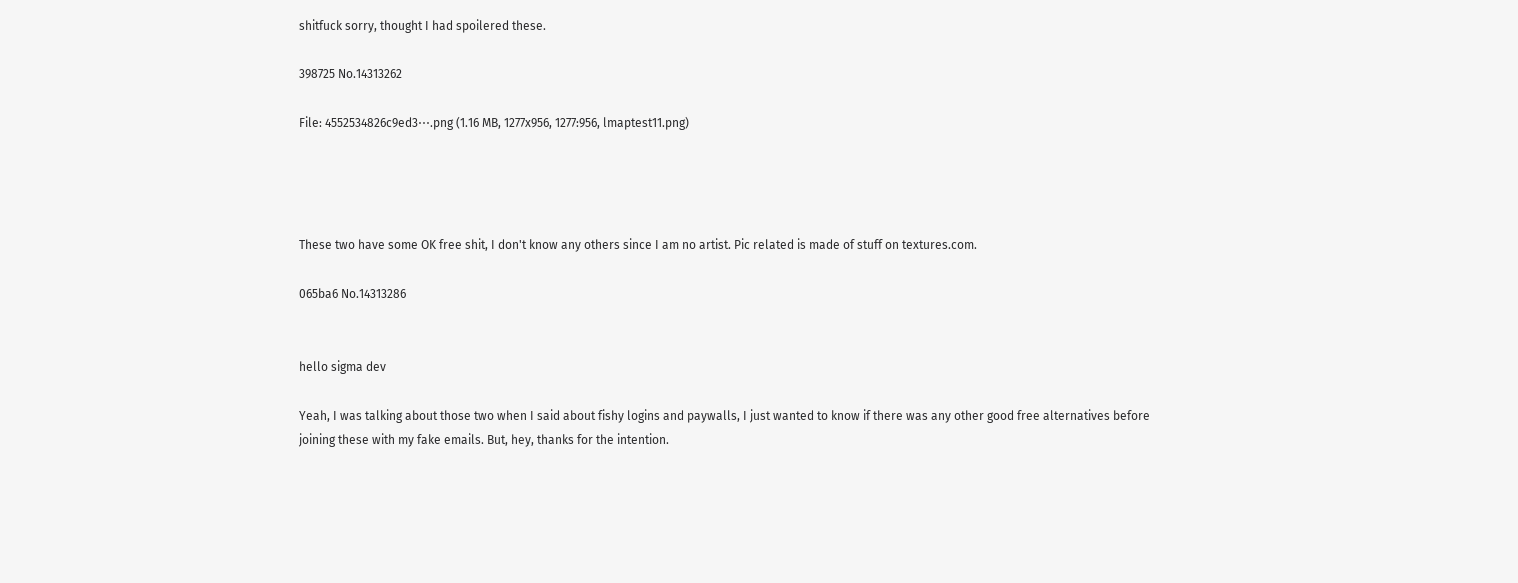shitfuck sorry, thought I had spoilered these.

398725 No.14313262

File: 4552534826c9ed3⋯.png (1.16 MB, 1277x956, 1277:956, lmaptest11.png)




These two have some OK free shit, I don't know any others since I am no artist. Pic related is made of stuff on textures.com.

065ba6 No.14313286


hello sigma dev

Yeah, I was talking about those two when I said about fishy logins and paywalls, I just wanted to know if there was any other good free alternatives before joining these with my fake emails. But, hey, thanks for the intention.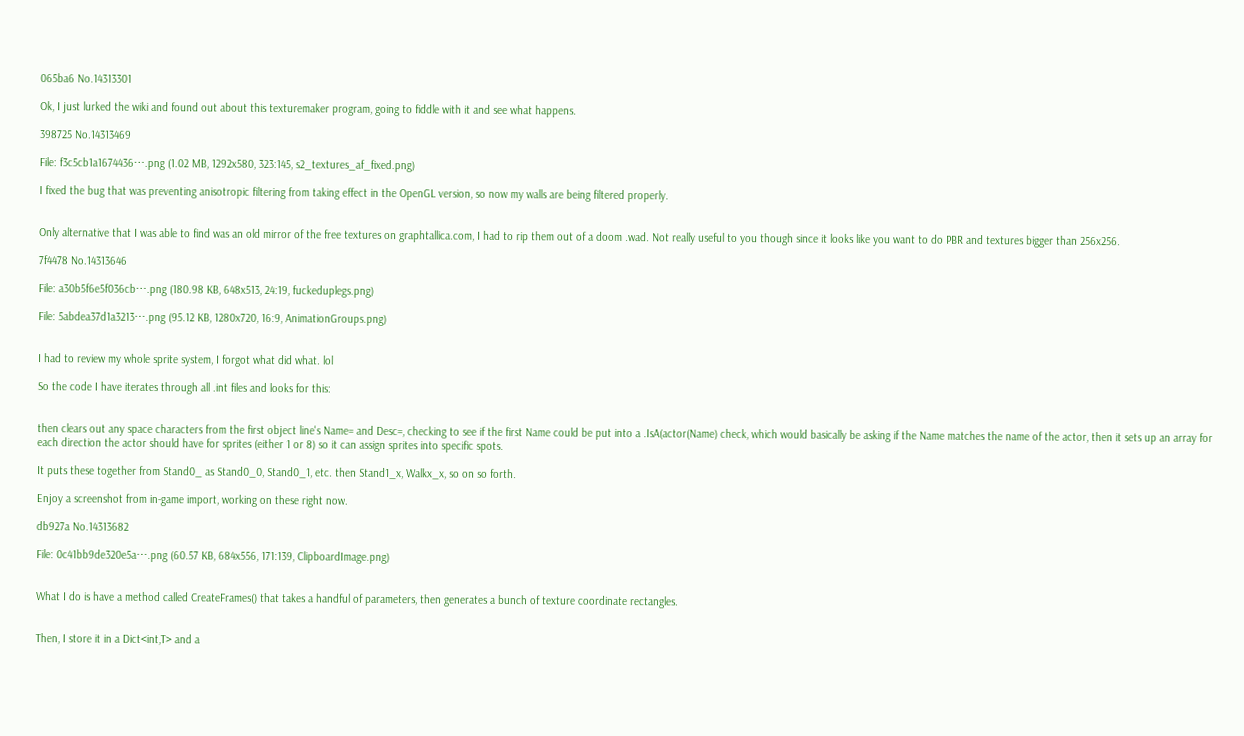065ba6 No.14313301

Ok, I just lurked the wiki and found out about this texturemaker program, going to fiddle with it and see what happens.

398725 No.14313469

File: f3c5cb1a1674436⋯.png (1.02 MB, 1292x580, 323:145, s2_textures_af_fixed.png)

I fixed the bug that was preventing anisotropic filtering from taking effect in the OpenGL version, so now my walls are being filtered properly.


Only alternative that I was able to find was an old mirror of the free textures on graphtallica.com, I had to rip them out of a doom .wad. Not really useful to you though since it looks like you want to do PBR and textures bigger than 256x256.

7f4478 No.14313646

File: a30b5f6e5f036cb⋯.png (180.98 KB, 648x513, 24:19, fuckeduplegs.png)

File: 5abdea37d1a3213⋯.png (95.12 KB, 1280x720, 16:9, AnimationGroups.png)


I had to review my whole sprite system, I forgot what did what. lol

So the code I have iterates through all .int files and looks for this:


then clears out any space characters from the first object line's Name= and Desc=, checking to see if the first Name could be put into a .IsA(actor(Name) check, which would basically be asking if the Name matches the name of the actor, then it sets up an array for each direction the actor should have for sprites (either 1 or 8) so it can assign sprites into specific spots.

It puts these together from Stand0_ as Stand0_0, Stand0_1, etc. then Stand1_x, Walkx_x, so on so forth.

Enjoy a screenshot from in-game import, working on these right now.

db927a No.14313682

File: 0c41bb9de320e5a⋯.png (60.57 KB, 684x556, 171:139, ClipboardImage.png)


What I do is have a method called CreateFrames() that takes a handful of parameters, then generates a bunch of texture coordinate rectangles.


Then, I store it in a Dict<int,T> and a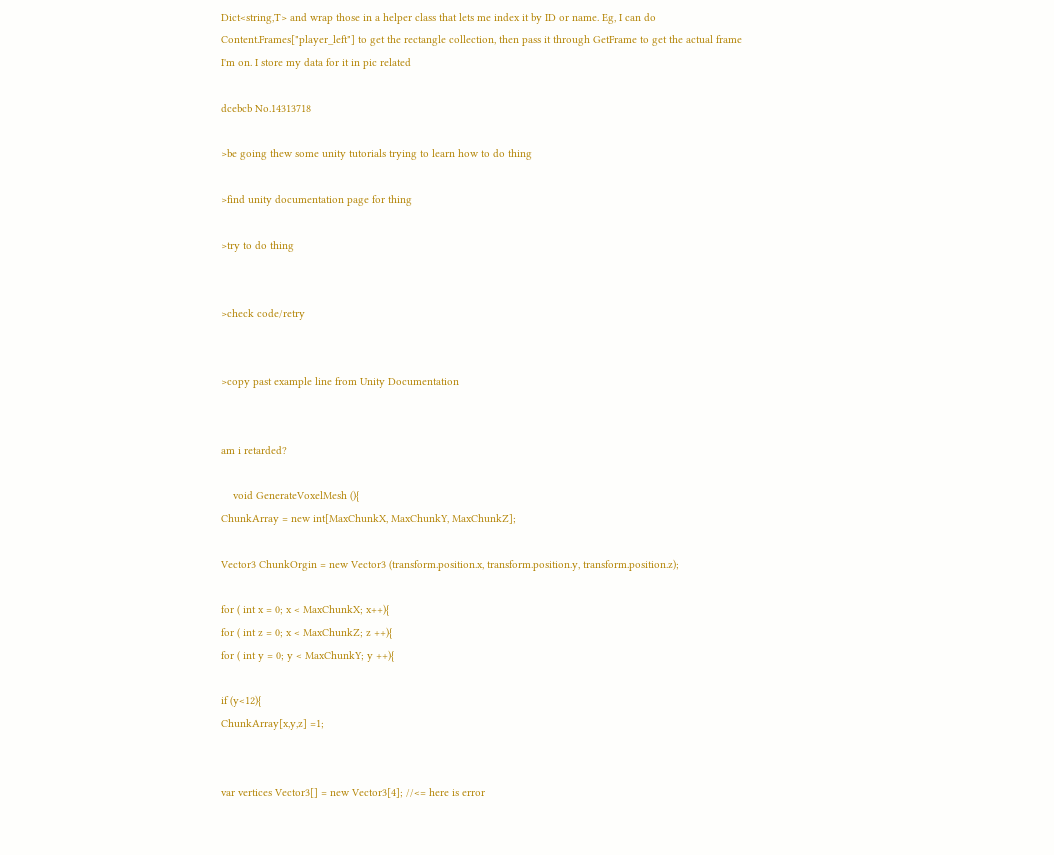Dict<string,T> and wrap those in a helper class that lets me index it by ID or name. Eg, I can do Content.Frames["player_left"] to get the rectangle collection, then pass it through GetFrame to get the actual frame I'm on. I store my data for it in pic related

dcebcb No.14313718

>be going thew some unity tutorials trying to learn how to do thing

>find unity documentation page for thing

>try to do thing


>check code/retry


>copy past example line from Unity Documentation


am i retarded?

    void GenerateVoxelMesh (){
ChunkArray = new int[MaxChunkX, MaxChunkY, MaxChunkZ];

Vector3 ChunkOrgin = new Vector3 (transform.position.x, transform.position.y, transform.position.z);

for ( int x = 0; x < MaxChunkX; x++){
for ( int z = 0; x < MaxChunkZ; z ++){
for ( int y = 0; y < MaxChunkY; y ++){

if (y<12){
ChunkArray[x,y,z] =1;


var vertices Vector3[] = new Vector3[4]; //<= here is error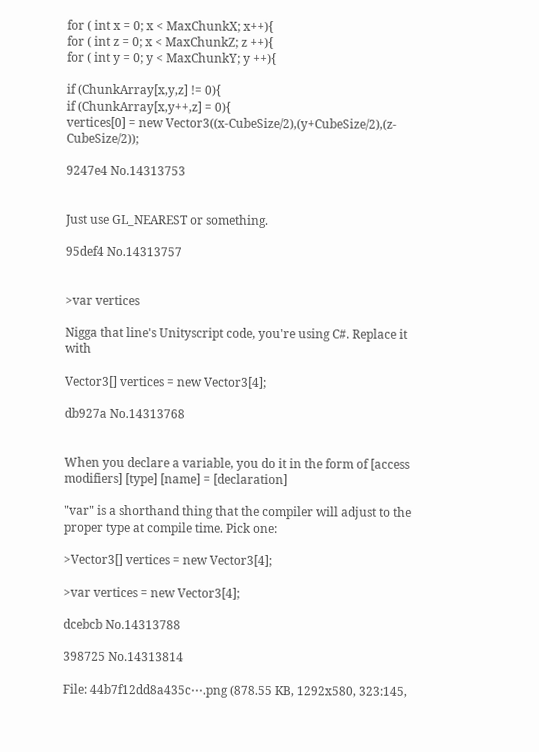for ( int x = 0; x < MaxChunkX; x++){
for ( int z = 0; x < MaxChunkZ; z ++){
for ( int y = 0; y < MaxChunkY; y ++){

if (ChunkArray[x,y,z] != 0){
if (ChunkArray[x,y++,z] = 0){
vertices[0] = new Vector3((x-CubeSize/2),(y+CubeSize/2),(z-CubeSize/2));

9247e4 No.14313753


Just use GL_NEAREST or something.

95def4 No.14313757


>var vertices

Nigga that line's Unityscript code, you're using C#. Replace it with

Vector3[] vertices = new Vector3[4];

db927a No.14313768


When you declare a variable, you do it in the form of [access modifiers] [type] [name] = [declaration]

"var" is a shorthand thing that the compiler will adjust to the proper type at compile time. Pick one:

>Vector3[] vertices = new Vector3[4];

>var vertices = new Vector3[4];

dcebcb No.14313788

398725 No.14313814

File: 44b7f12dd8a435c⋯.png (878.55 KB, 1292x580, 323:145,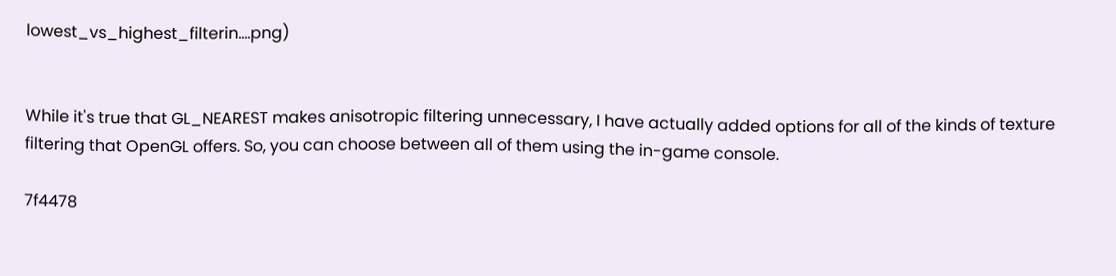lowest_vs_highest_filterin….png)


While it's true that GL_NEAREST makes anisotropic filtering unnecessary, I have actually added options for all of the kinds of texture filtering that OpenGL offers. So, you can choose between all of them using the in-game console.

7f4478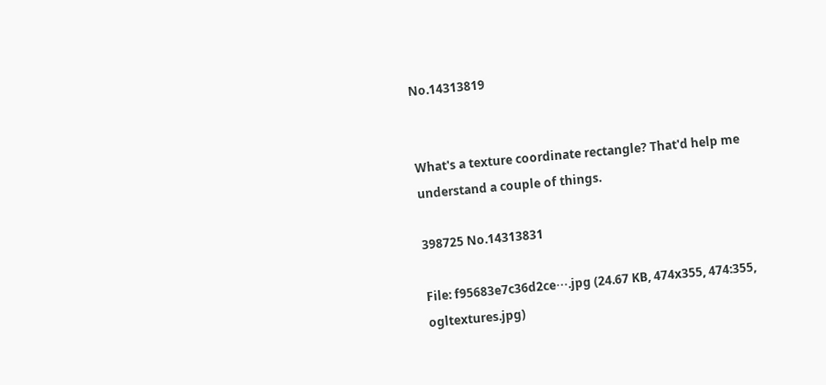No.14313819


What's a texture coordinate rectangle? That'd help me understand a couple of things.

398725 No.14313831

File: f95683e7c36d2ce⋯.jpg (24.67 KB, 474x355, 474:355, ogltextures.jpg)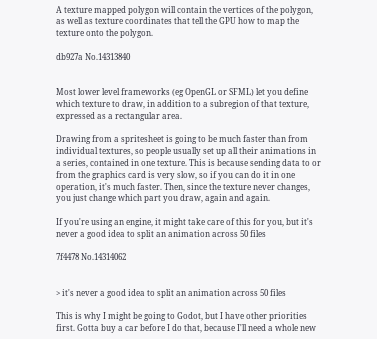A texture mapped polygon will contain the vertices of the polygon, as well as texture coordinates that tell the GPU how to map the texture onto the polygon.

db927a No.14313840


Most lower level frameworks (eg OpenGL or SFML) let you define which texture to draw, in addition to a subregion of that texture, expressed as a rectangular area.

Drawing from a spritesheet is going to be much faster than from individual textures, so people usually set up all their animations in a series, contained in one texture. This is because sending data to or from the graphics card is very slow, so if you can do it in one operation, it's much faster. Then, since the texture never changes, you just change which part you draw, again and again.

If you're using an engine, it might take care of this for you, but it's never a good idea to split an animation across 50 files

7f4478 No.14314062


> it's never a good idea to split an animation across 50 files

This is why I might be going to Godot, but I have other priorities first. Gotta buy a car before I do that, because I'll need a whole new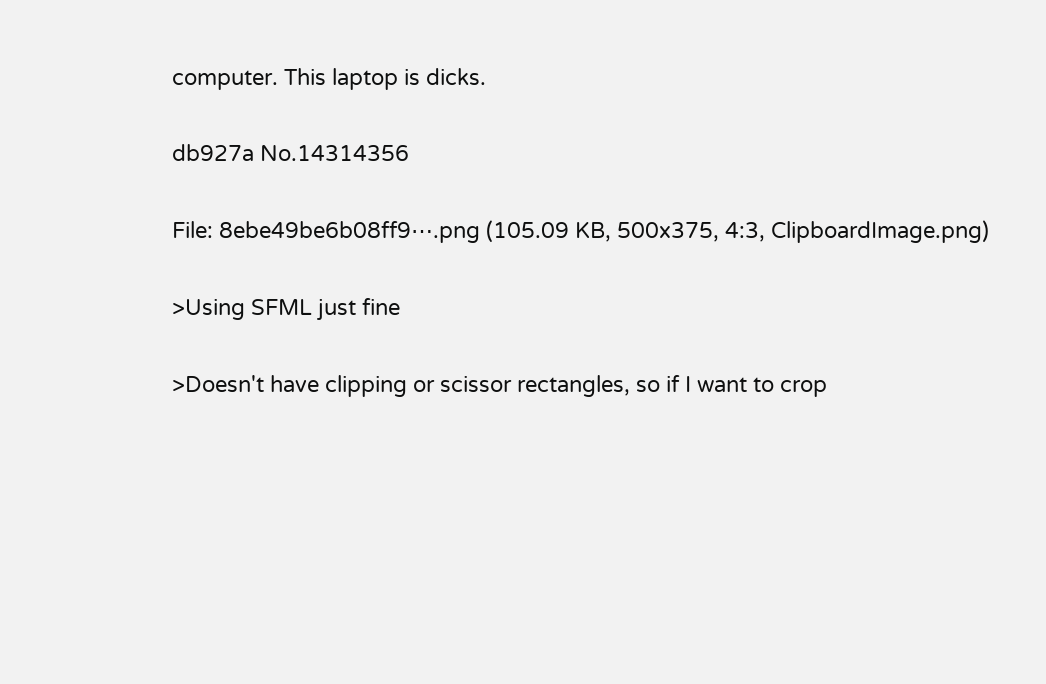computer. This laptop is dicks.

db927a No.14314356

File: 8ebe49be6b08ff9⋯.png (105.09 KB, 500x375, 4:3, ClipboardImage.png)

>Using SFML just fine

>Doesn't have clipping or scissor rectangles, so if I want to crop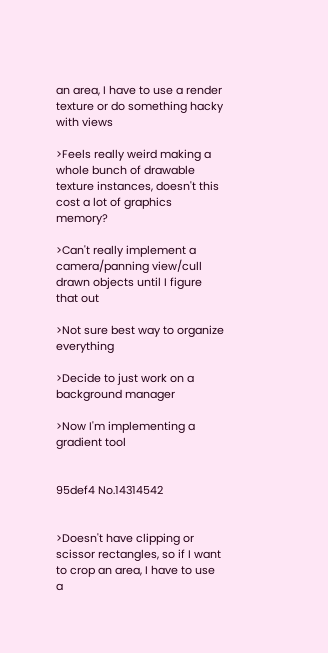an area, I have to use a render texture or do something hacky with views

>Feels really weird making a whole bunch of drawable texture instances, doesn't this cost a lot of graphics memory?

>Can't really implement a camera/panning view/cull drawn objects until I figure that out

>Not sure best way to organize everything

>Decide to just work on a background manager

>Now I'm implementing a gradient tool


95def4 No.14314542


>Doesn't have clipping or scissor rectangles, so if I want to crop an area, I have to use a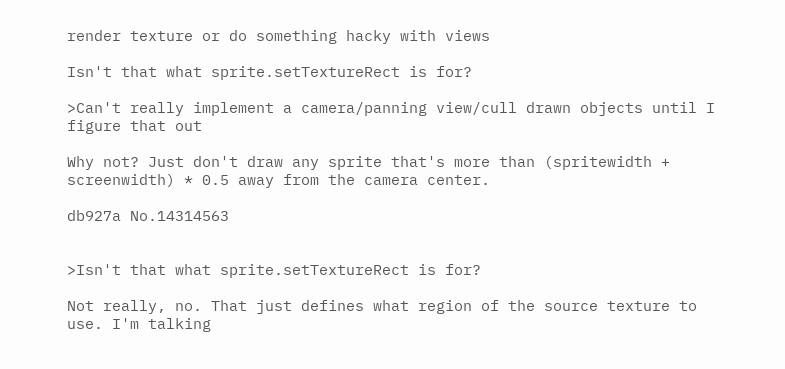render texture or do something hacky with views

Isn't that what sprite.setTextureRect is for?

>Can't really implement a camera/panning view/cull drawn objects until I figure that out

Why not? Just don't draw any sprite that's more than (spritewidth + screenwidth) * 0.5 away from the camera center.

db927a No.14314563


>Isn't that what sprite.setTextureRect is for?

Not really, no. That just defines what region of the source texture to use. I'm talking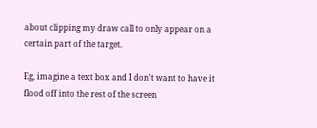about clipping my draw call to only appear on a certain part of the target.

Eg, imagine a text box and I don't want to have it flood off into the rest of the screen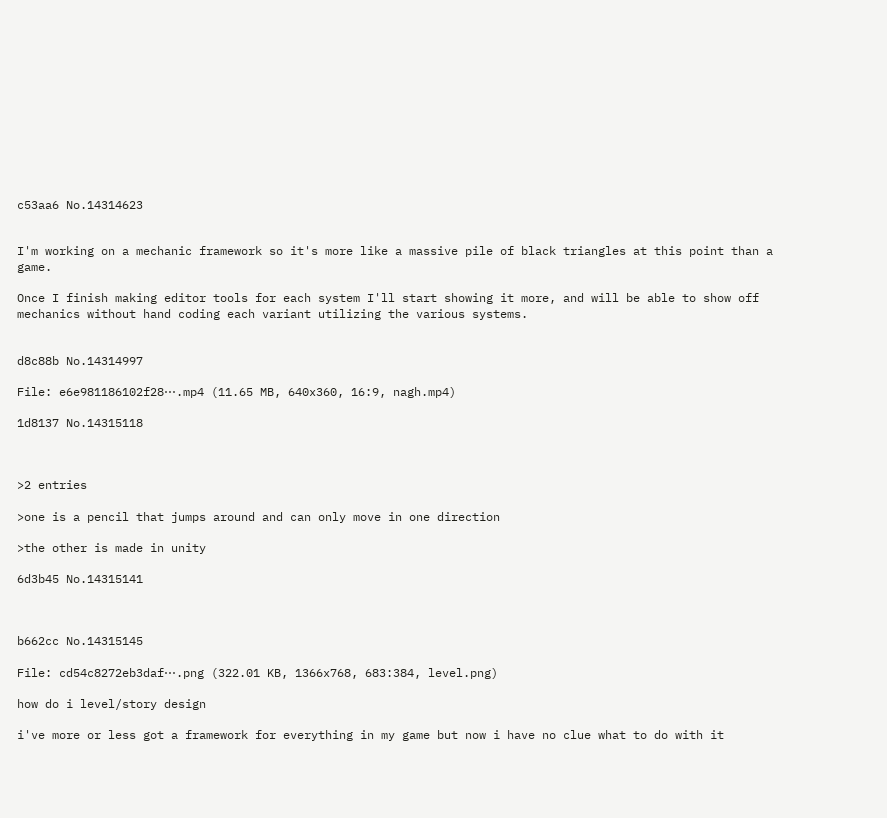c53aa6 No.14314623


I'm working on a mechanic framework so it's more like a massive pile of black triangles at this point than a game.

Once I finish making editor tools for each system I'll start showing it more, and will be able to show off mechanics without hand coding each variant utilizing the various systems.


d8c88b No.14314997

File: e6e981186102f28⋯.mp4 (11.65 MB, 640x360, 16:9, nagh.mp4)

1d8137 No.14315118



>2 entries

>one is a pencil that jumps around and can only move in one direction

>the other is made in unity

6d3b45 No.14315141



b662cc No.14315145

File: cd54c8272eb3daf⋯.png (322.01 KB, 1366x768, 683:384, level.png)

how do i level/story design

i've more or less got a framework for everything in my game but now i have no clue what to do with it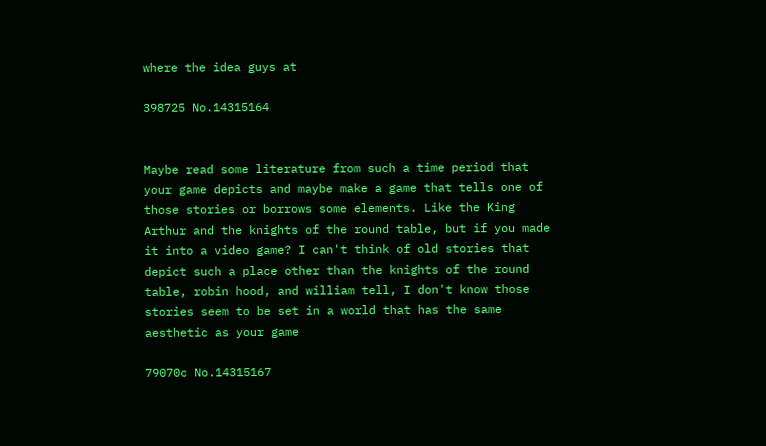where the idea guys at

398725 No.14315164


Maybe read some literature from such a time period that your game depicts and maybe make a game that tells one of those stories or borrows some elements. Like the King Arthur and the knights of the round table, but if you made it into a video game? I can't think of old stories that depict such a place other than the knights of the round table, robin hood, and william tell, I don't know those stories seem to be set in a world that has the same aesthetic as your game

79070c No.14315167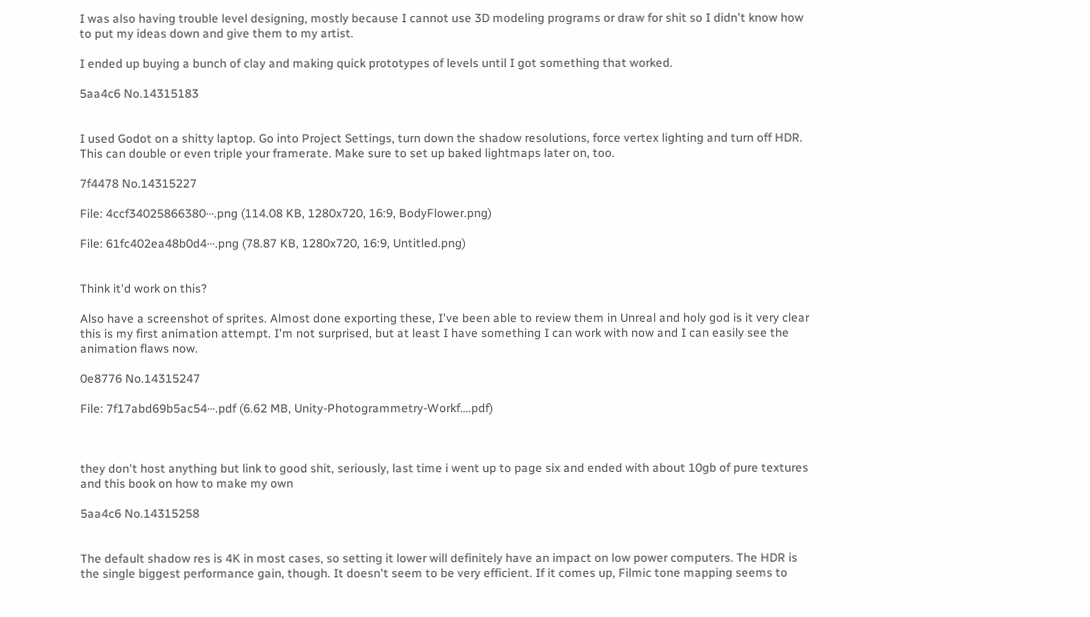I was also having trouble level designing, mostly because I cannot use 3D modeling programs or draw for shit so I didn't know how to put my ideas down and give them to my artist.

I ended up buying a bunch of clay and making quick prototypes of levels until I got something that worked.

5aa4c6 No.14315183


I used Godot on a shitty laptop. Go into Project Settings, turn down the shadow resolutions, force vertex lighting and turn off HDR. This can double or even triple your framerate. Make sure to set up baked lightmaps later on, too.

7f4478 No.14315227

File: 4ccf34025866380⋯.png (114.08 KB, 1280x720, 16:9, BodyFlower.png)

File: 61fc402ea48b0d4⋯.png (78.87 KB, 1280x720, 16:9, Untitled.png)


Think it'd work on this?

Also have a screenshot of sprites. Almost done exporting these, I've been able to review them in Unreal and holy god is it very clear this is my first animation attempt. I'm not surprised, but at least I have something I can work with now and I can easily see the animation flaws now.

0e8776 No.14315247

File: 7f17abd69b5ac54⋯.pdf (6.62 MB, Unity-Photogrammetry-Workf….pdf)



they don't host anything but link to good shit, seriously, last time i went up to page six and ended with about 10gb of pure textures and this book on how to make my own

5aa4c6 No.14315258


The default shadow res is 4K in most cases, so setting it lower will definitely have an impact on low power computers. The HDR is the single biggest performance gain, though. It doesn't seem to be very efficient. If it comes up, Filmic tone mapping seems to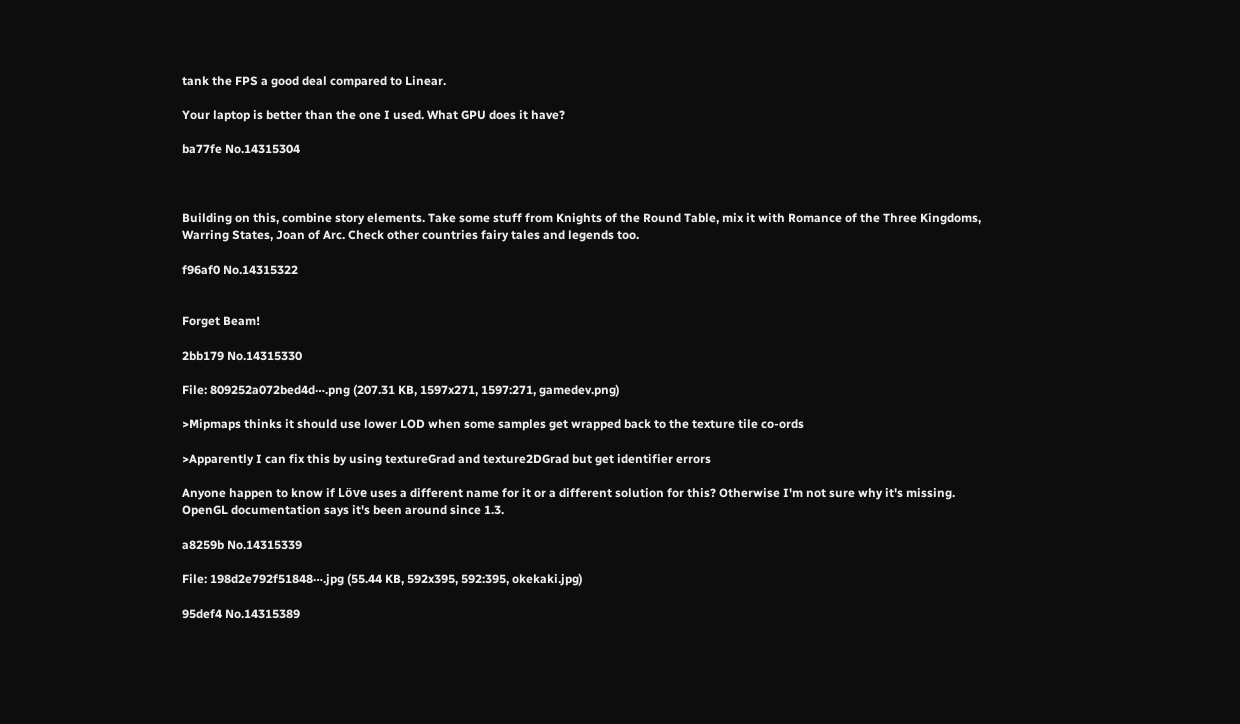tank the FPS a good deal compared to Linear.

Your laptop is better than the one I used. What GPU does it have?

ba77fe No.14315304



Building on this, combine story elements. Take some stuff from Knights of the Round Table, mix it with Romance of the Three Kingdoms, Warring States, Joan of Arc. Check other countries fairy tales and legends too.

f96af0 No.14315322


Forget Beam!

2bb179 No.14315330

File: 809252a072bed4d⋯.png (207.31 KB, 1597x271, 1597:271, gamedev.png)

>Mipmaps thinks it should use lower LOD when some samples get wrapped back to the texture tile co-ords

>Apparently I can fix this by using textureGrad and texture2DGrad but get identifier errors

Anyone happen to know if Löve uses a different name for it or a different solution for this? Otherwise I'm not sure why it's missing. OpenGL documentation says it's been around since 1.3.

a8259b No.14315339

File: 198d2e792f51848⋯.jpg (55.44 KB, 592x395, 592:395, okekaki.jpg)

95def4 No.14315389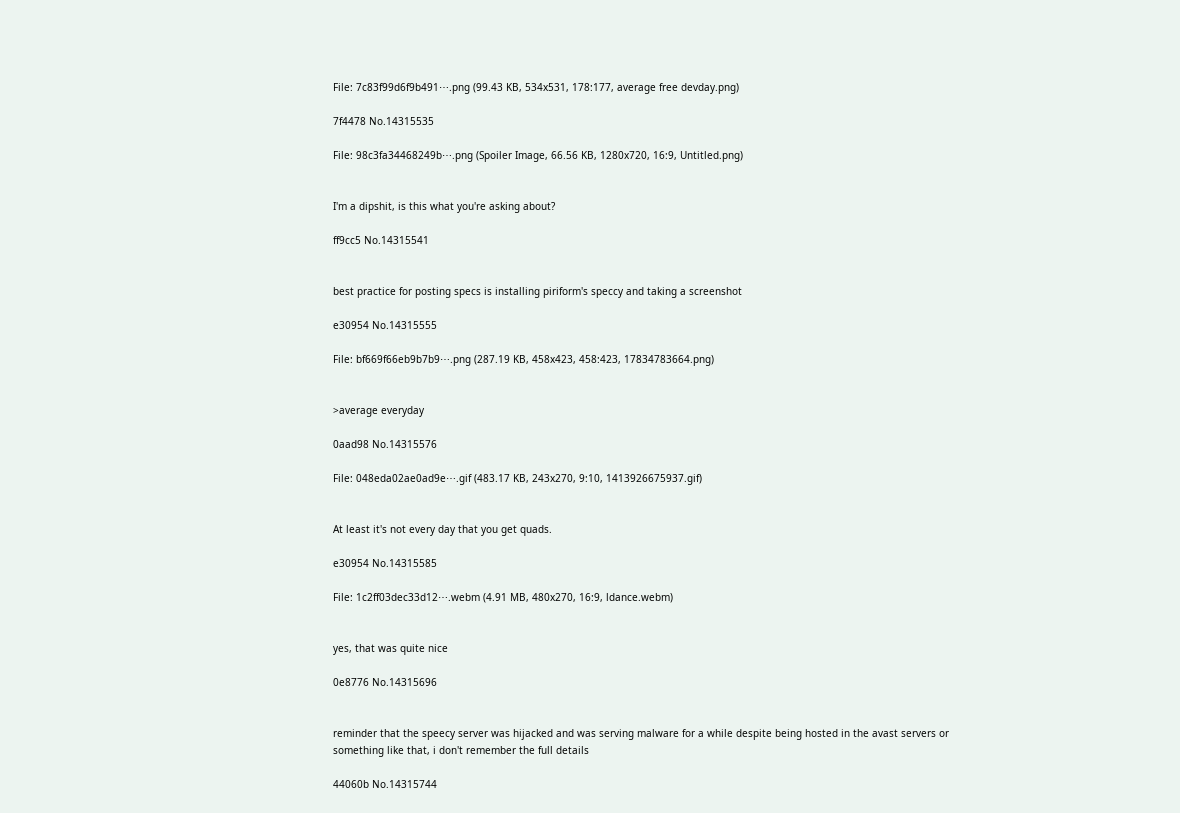File: 7c83f99d6f9b491⋯.png (99.43 KB, 534x531, 178:177, average free devday.png)

7f4478 No.14315535

File: 98c3fa34468249b⋯.png (Spoiler Image, 66.56 KB, 1280x720, 16:9, Untitled.png)


I'm a dipshit, is this what you're asking about?

ff9cc5 No.14315541


best practice for posting specs is installing piriform's speccy and taking a screenshot

e30954 No.14315555

File: bf669f66eb9b7b9⋯.png (287.19 KB, 458x423, 458:423, 17834783664.png)


>average everyday

0aad98 No.14315576

File: 048eda02ae0ad9e⋯.gif (483.17 KB, 243x270, 9:10, 1413926675937.gif)


At least it's not every day that you get quads.

e30954 No.14315585

File: 1c2ff03dec33d12⋯.webm (4.91 MB, 480x270, 16:9, ldance.webm)


yes, that was quite nice

0e8776 No.14315696


reminder that the speecy server was hijacked and was serving malware for a while despite being hosted in the avast servers or something like that, i don't remember the full details

44060b No.14315744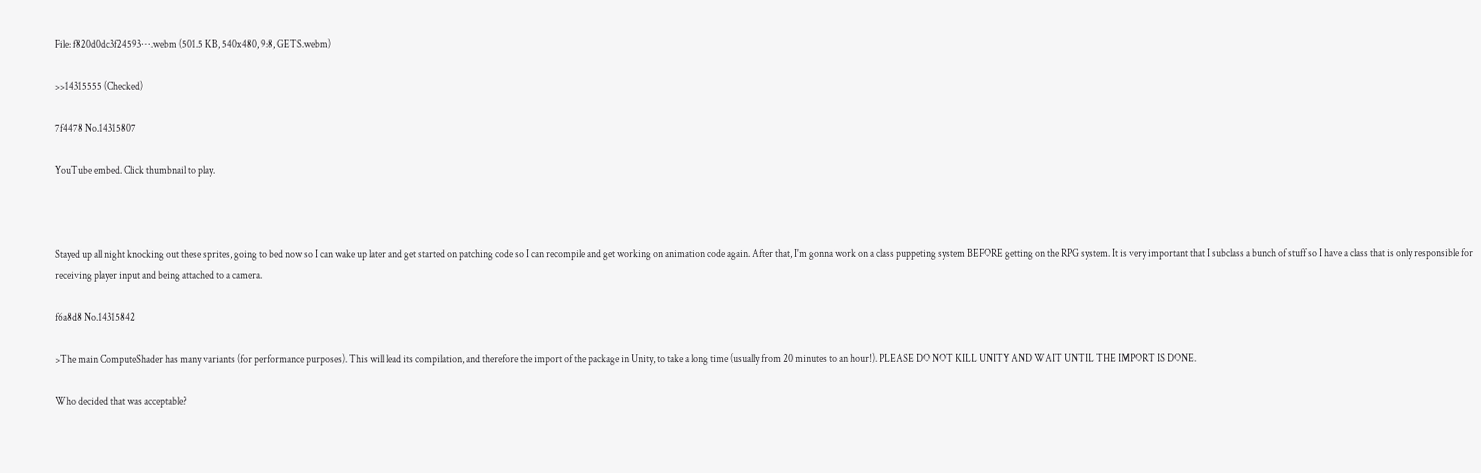File: f820d0dc3f24593⋯.webm (501.5 KB, 540x480, 9:8, GETS.webm)

>>14315555 (Checked)

7f4478 No.14315807

YouTube embed. Click thumbnail to play.



Stayed up all night knocking out these sprites, going to bed now so I can wake up later and get started on patching code so I can recompile and get working on animation code again. After that, I'm gonna work on a class puppeting system BEFORE getting on the RPG system. It is very important that I subclass a bunch of stuff so I have a class that is only responsible for receiving player input and being attached to a camera.

f6a8d8 No.14315842

>The main ComputeShader has many variants (for performance purposes). This will lead its compilation, and therefore the import of the package in Unity, to take a long time (usually from 20 minutes to an hour!). PLEASE DO NOT KILL UNITY AND WAIT UNTIL THE IMPORT IS DONE.

Who decided that was acceptable?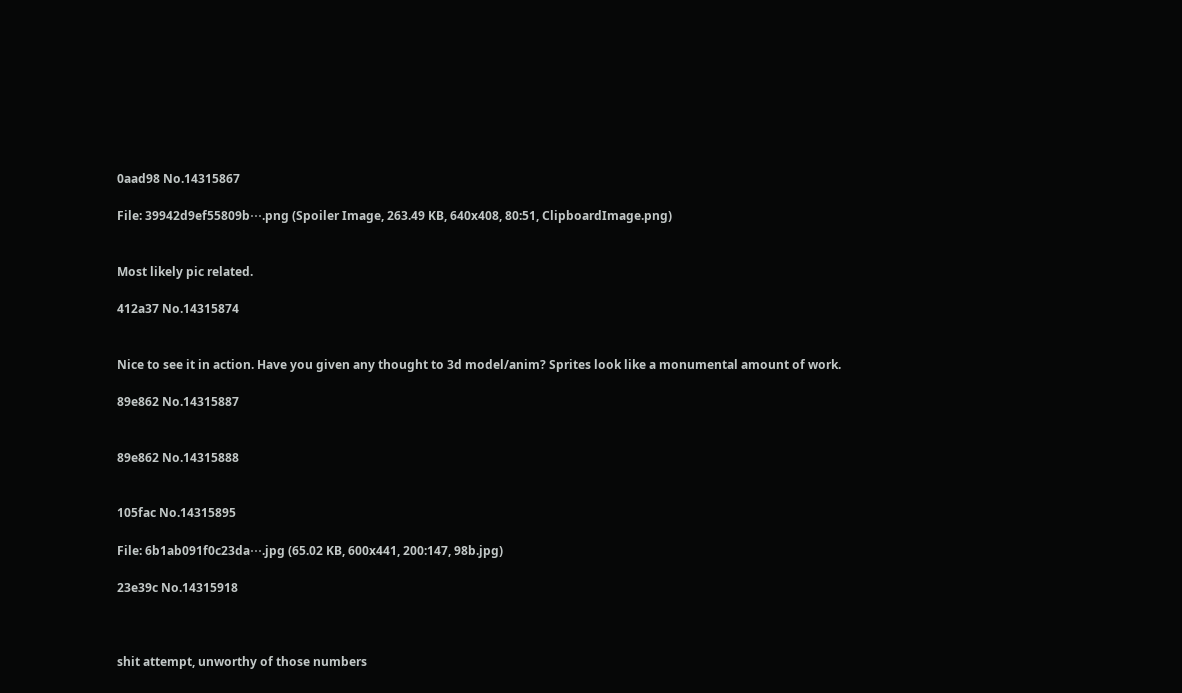0aad98 No.14315867

File: 39942d9ef55809b⋯.png (Spoiler Image, 263.49 KB, 640x408, 80:51, ClipboardImage.png)


Most likely pic related.

412a37 No.14315874


Nice to see it in action. Have you given any thought to 3d model/anim? Sprites look like a monumental amount of work.

89e862 No.14315887


89e862 No.14315888


105fac No.14315895

File: 6b1ab091f0c23da⋯.jpg (65.02 KB, 600x441, 200:147, 98b.jpg)

23e39c No.14315918



shit attempt, unworthy of those numbers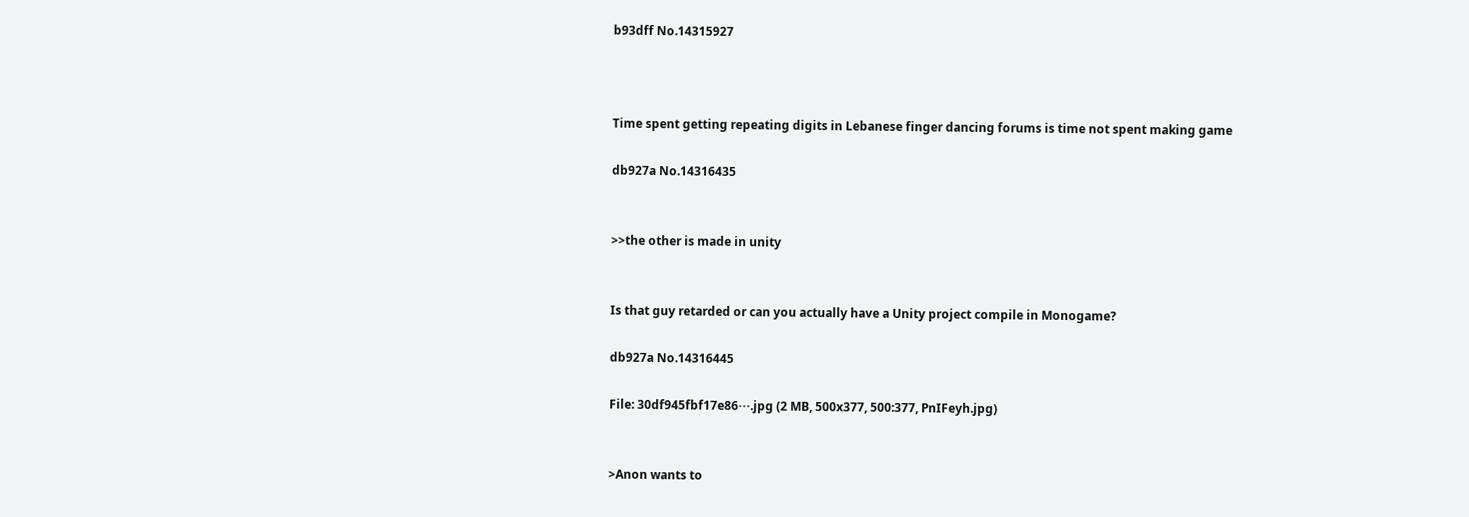b93dff No.14315927



Time spent getting repeating digits in Lebanese finger dancing forums is time not spent making game

db927a No.14316435


>>the other is made in unity


Is that guy retarded or can you actually have a Unity project compile in Monogame?

db927a No.14316445

File: 30df945fbf17e86⋯.jpg (2 MB, 500x377, 500:377, PnIFeyh.jpg)


>Anon wants to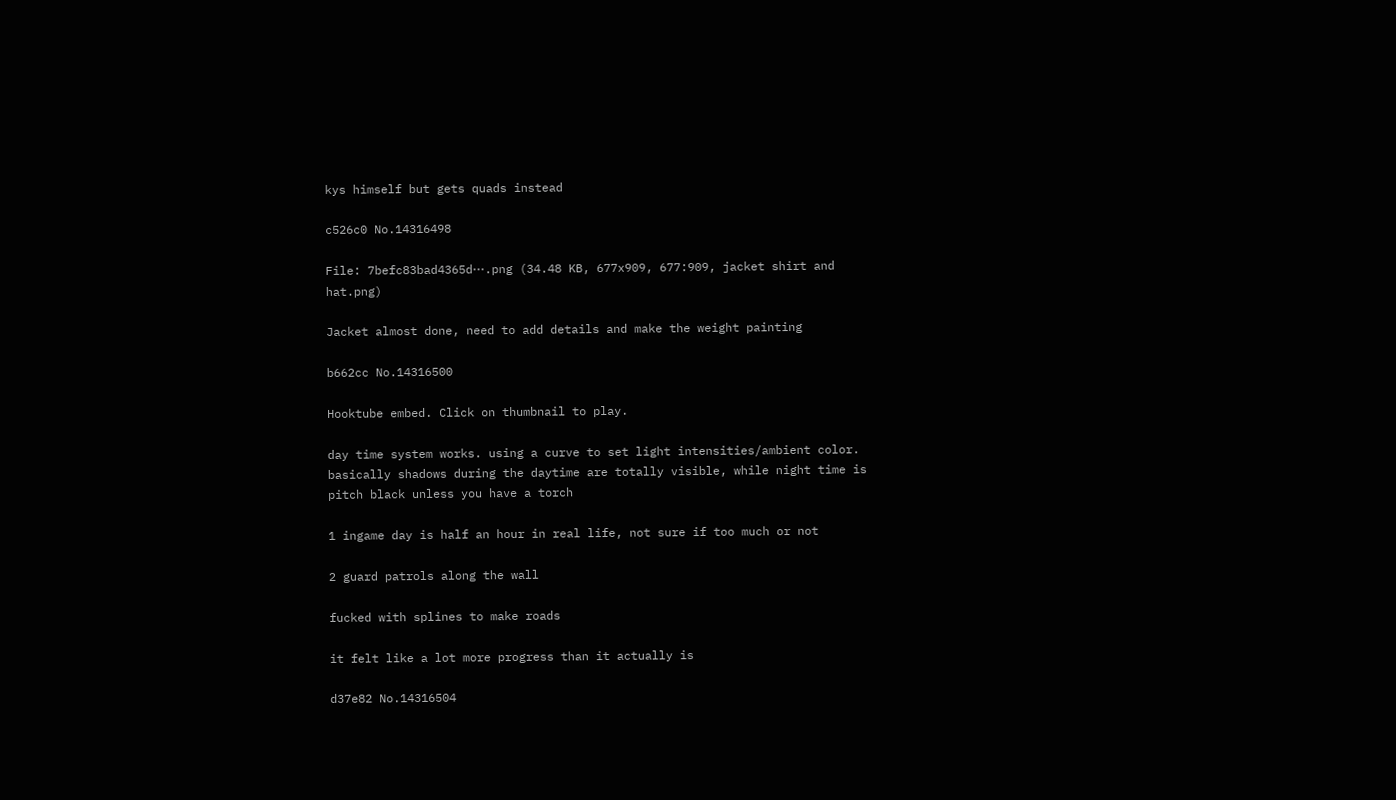kys himself but gets quads instead

c526c0 No.14316498

File: 7befc83bad4365d⋯.png (34.48 KB, 677x909, 677:909, jacket shirt and hat.png)

Jacket almost done, need to add details and make the weight painting

b662cc No.14316500

Hooktube embed. Click on thumbnail to play.

day time system works. using a curve to set light intensities/ambient color. basically shadows during the daytime are totally visible, while night time is pitch black unless you have a torch

1 ingame day is half an hour in real life, not sure if too much or not

2 guard patrols along the wall

fucked with splines to make roads

it felt like a lot more progress than it actually is

d37e82 No.14316504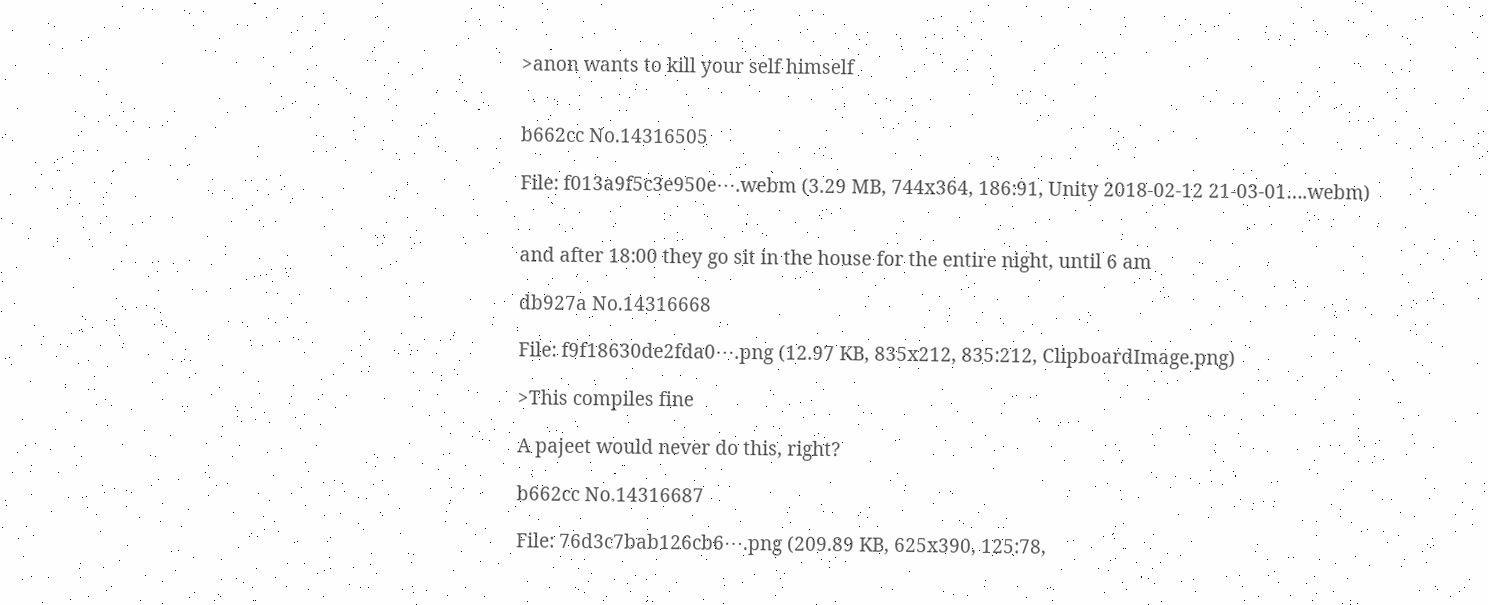>anon wants to kill your self himself


b662cc No.14316505

File: f013a9f5c3e950e⋯.webm (3.29 MB, 744x364, 186:91, Unity 2018-02-12 21-03-01….webm)


and after 18:00 they go sit in the house for the entire night, until 6 am

db927a No.14316668

File: f9f18630de2fda0⋯.png (12.97 KB, 835x212, 835:212, ClipboardImage.png)

>This compiles fine

A pajeet would never do this, right?

b662cc No.14316687

File: 76d3c7bab126cb6⋯.png (209.89 KB, 625x390, 125:78,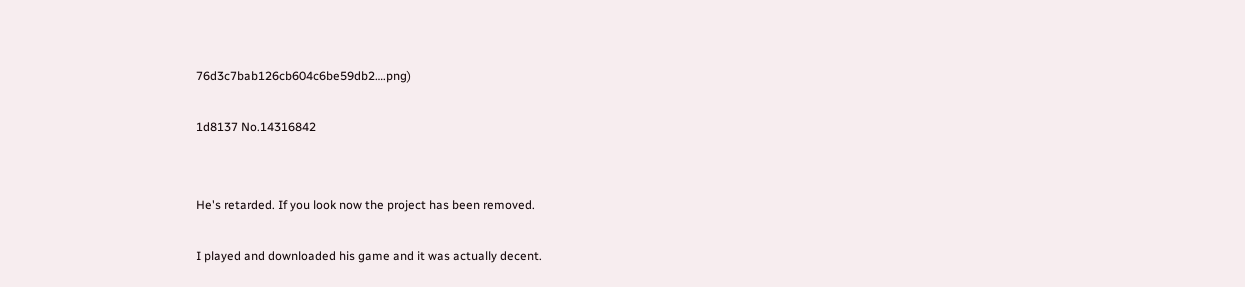76d3c7bab126cb604c6be59db2….png)

1d8137 No.14316842


He's retarded. If you look now the project has been removed.

I played and downloaded his game and it was actually decent.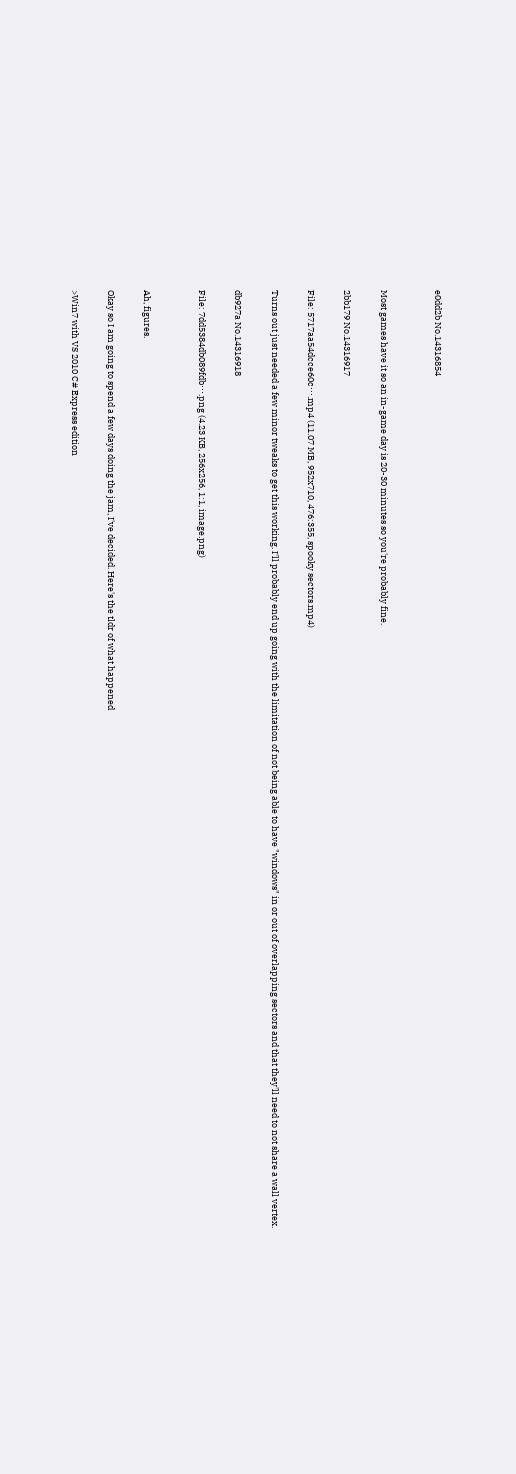e0dd2b No.14316854


Most games have it so an in-game day is 20-30 minutes so you're probably fine.

2bb179 No.14316917

File: 5717aa54dcce60c⋯.mp4 (11.07 MB, 952x710, 476:355, spooky sectors.mp4)

Turns out just needed a few minor tweaks to get this working. I'll probably end up going with the limitation of not being able to have "windows" in or out of overlapping sectors and that they'll need to not share a wall vertex.

db927a No.14316918

File: 7dd5384db089fdb⋯.png (4.23 KB, 256x256, 1:1, image.png)


Ah, figures.

Okay so I am going to spend a few days doing the jam, I've decided. Here's the tldr of what happened

>Win7 with VS 2010 C# Express edition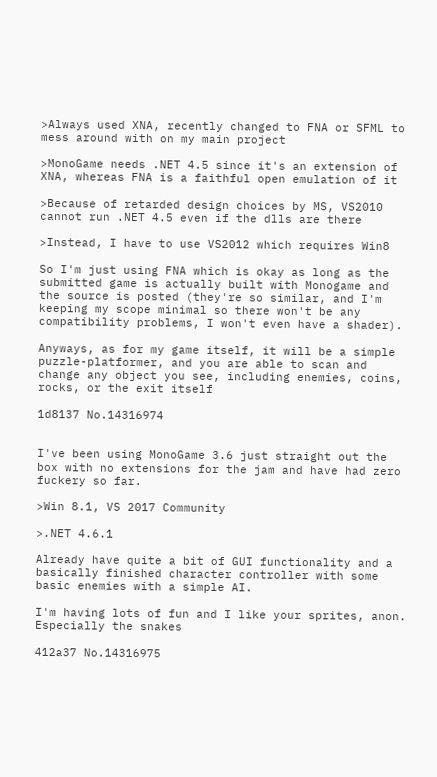>Always used XNA, recently changed to FNA or SFML to mess around with on my main project

>MonoGame needs .NET 4.5 since it's an extension of XNA, whereas FNA is a faithful open emulation of it

>Because of retarded design choices by MS, VS2010 cannot run .NET 4.5 even if the dlls are there

>Instead, I have to use VS2012 which requires Win8

So I'm just using FNA which is okay as long as the submitted game is actually built with Monogame and the source is posted (they're so similar, and I'm keeping my scope minimal so there won't be any compatibility problems, I won't even have a shader).

Anyways, as for my game itself, it will be a simple puzzle-platformer, and you are able to scan and change any object you see, including enemies, coins, rocks, or the exit itself

1d8137 No.14316974


I've been using MonoGame 3.6 just straight out the box with no extensions for the jam and have had zero fuckery so far.

>Win 8.1, VS 2017 Community

>.NET 4.6.1

Already have quite a bit of GUI functionality and a basically finished character controller with some basic enemies with a simple AI.

I'm having lots of fun and I like your sprites, anon. Especially the snakes

412a37 No.14316975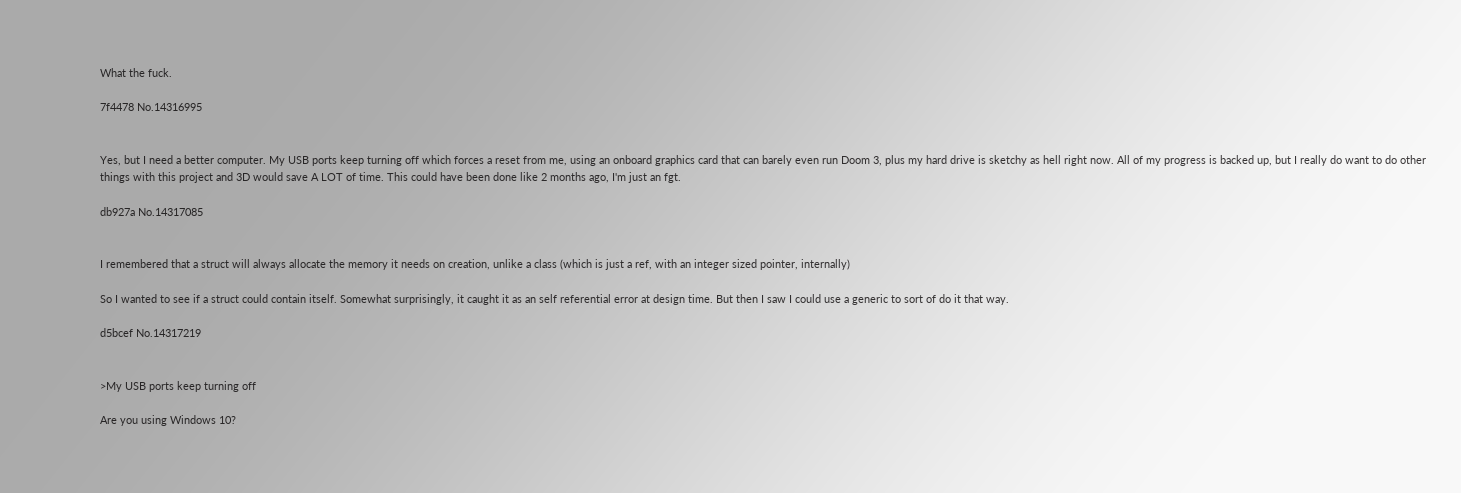What the fuck.

7f4478 No.14316995


Yes, but I need a better computer. My USB ports keep turning off which forces a reset from me, using an onboard graphics card that can barely even run Doom 3, plus my hard drive is sketchy as hell right now. All of my progress is backed up, but I really do want to do other things with this project and 3D would save A LOT of time. This could have been done like 2 months ago, I'm just an fgt.

db927a No.14317085


I remembered that a struct will always allocate the memory it needs on creation, unlike a class (which is just a ref, with an integer sized pointer, internally)

So I wanted to see if a struct could contain itself. Somewhat surprisingly, it caught it as an self referential error at design time. But then I saw I could use a generic to sort of do it that way.

d5bcef No.14317219


>My USB ports keep turning off

Are you using Windows 10?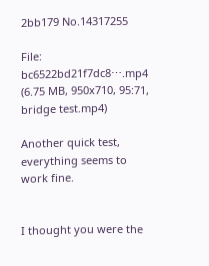2bb179 No.14317255

File: bc6522bd21f7dc8⋯.mp4 (6.75 MB, 950x710, 95:71, bridge test.mp4)

Another quick test, everything seems to work fine.


I thought you were the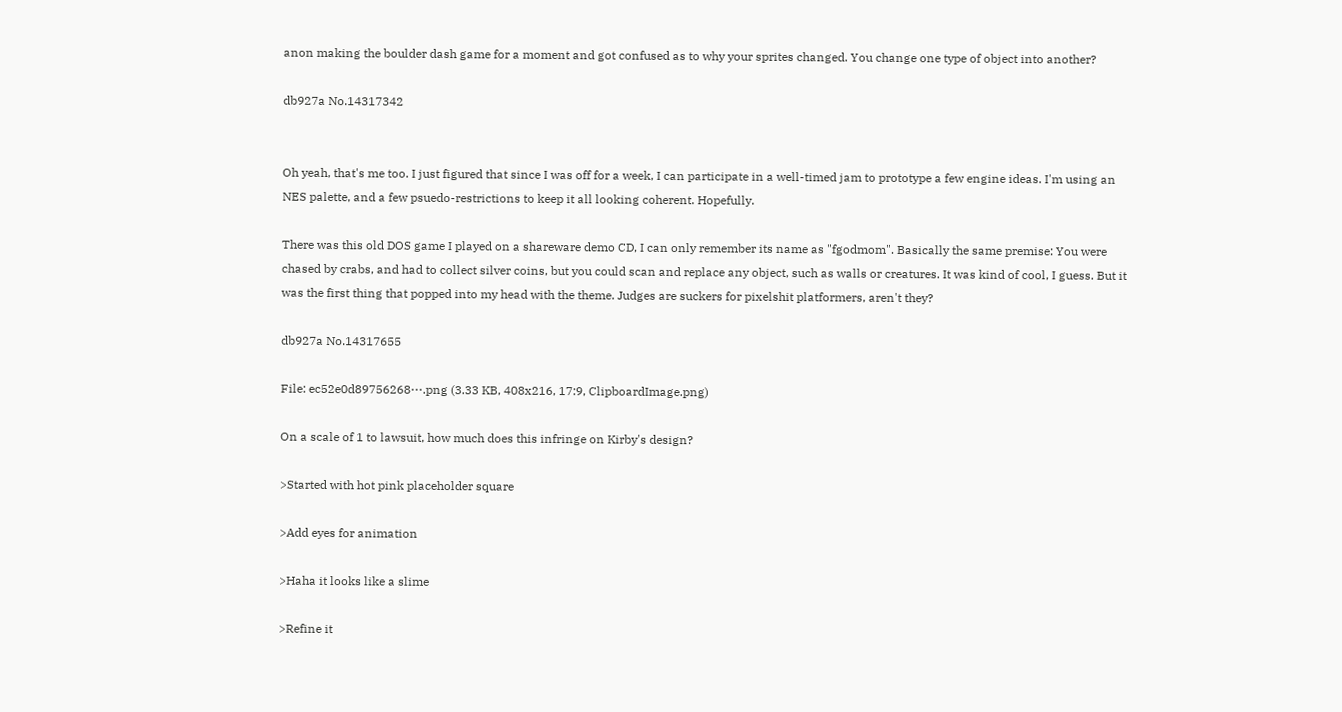anon making the boulder dash game for a moment and got confused as to why your sprites changed. You change one type of object into another?

db927a No.14317342


Oh yeah, that's me too. I just figured that since I was off for a week, I can participate in a well-timed jam to prototype a few engine ideas. I'm using an NES palette, and a few psuedo-restrictions to keep it all looking coherent. Hopefully.

There was this old DOS game I played on a shareware demo CD, I can only remember its name as "fgodmom". Basically the same premise: You were chased by crabs, and had to collect silver coins, but you could scan and replace any object, such as walls or creatures. It was kind of cool, I guess. But it was the first thing that popped into my head with the theme. Judges are suckers for pixelshit platformers, aren't they?

db927a No.14317655

File: ec52e0d89756268⋯.png (3.33 KB, 408x216, 17:9, ClipboardImage.png)

On a scale of 1 to lawsuit, how much does this infringe on Kirby's design?

>Started with hot pink placeholder square

>Add eyes for animation

>Haha it looks like a slime

>Refine it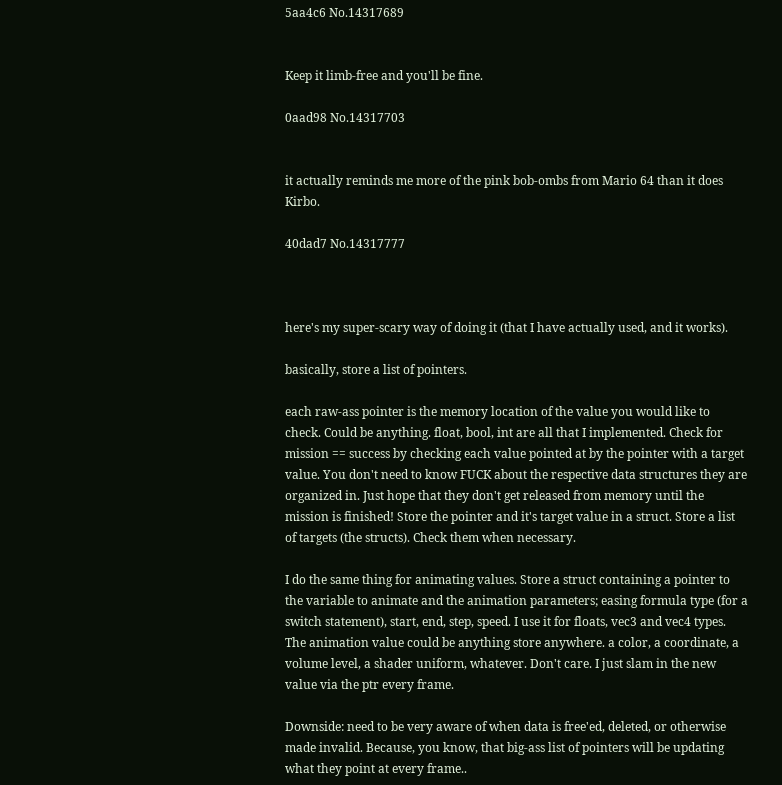5aa4c6 No.14317689


Keep it limb-free and you'll be fine.

0aad98 No.14317703


it actually reminds me more of the pink bob-ombs from Mario 64 than it does Kirbo.

40dad7 No.14317777



here's my super-scary way of doing it (that I have actually used, and it works).

basically, store a list of pointers.

each raw-ass pointer is the memory location of the value you would like to check. Could be anything. float, bool, int are all that I implemented. Check for mission == success by checking each value pointed at by the pointer with a target value. You don't need to know FUCK about the respective data structures they are organized in. Just hope that they don't get released from memory until the mission is finished! Store the pointer and it's target value in a struct. Store a list of targets (the structs). Check them when necessary.

I do the same thing for animating values. Store a struct containing a pointer to the variable to animate and the animation parameters; easing formula type (for a switch statement), start, end, step, speed. I use it for floats, vec3 and vec4 types. The animation value could be anything store anywhere. a color, a coordinate, a volume level, a shader uniform, whatever. Don't care. I just slam in the new value via the ptr every frame.

Downside: need to be very aware of when data is free'ed, deleted, or otherwise made invalid. Because, you know, that big-ass list of pointers will be updating what they point at every frame..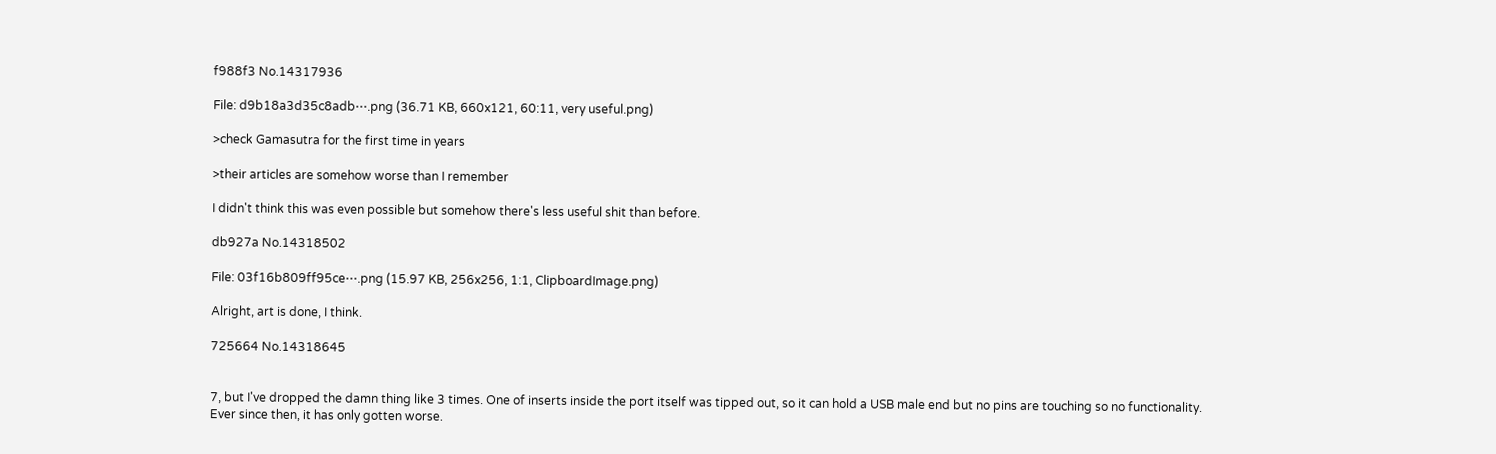f988f3 No.14317936

File: d9b18a3d35c8adb⋯.png (36.71 KB, 660x121, 60:11, very useful.png)

>check Gamasutra for the first time in years

>their articles are somehow worse than I remember

I didn't think this was even possible but somehow there's less useful shit than before.

db927a No.14318502

File: 03f16b809ff95ce⋯.png (15.97 KB, 256x256, 1:1, ClipboardImage.png)

Alright, art is done, I think.

725664 No.14318645


7, but I've dropped the damn thing like 3 times. One of inserts inside the port itself was tipped out, so it can hold a USB male end but no pins are touching so no functionality. Ever since then, it has only gotten worse.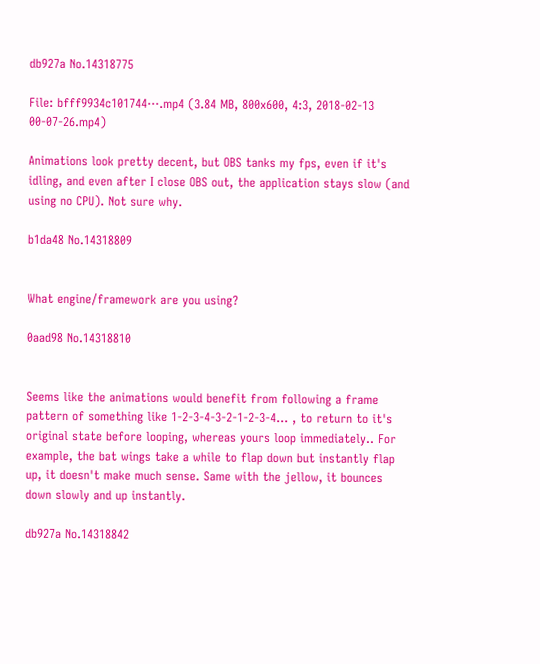db927a No.14318775

File: bfff9934c101744⋯.mp4 (3.84 MB, 800x600, 4:3, 2018-02-13 00-07-26.mp4)

Animations look pretty decent, but OBS tanks my fps, even if it's idling, and even after I close OBS out, the application stays slow (and using no CPU). Not sure why.

b1da48 No.14318809


What engine/framework are you using?

0aad98 No.14318810


Seems like the animations would benefit from following a frame pattern of something like 1-2-3-4-3-2-1-2-3-4… , to return to it's original state before looping, whereas yours loop immediately.. For example, the bat wings take a while to flap down but instantly flap up, it doesn't make much sense. Same with the jellow, it bounces down slowly and up instantly.

db927a No.14318842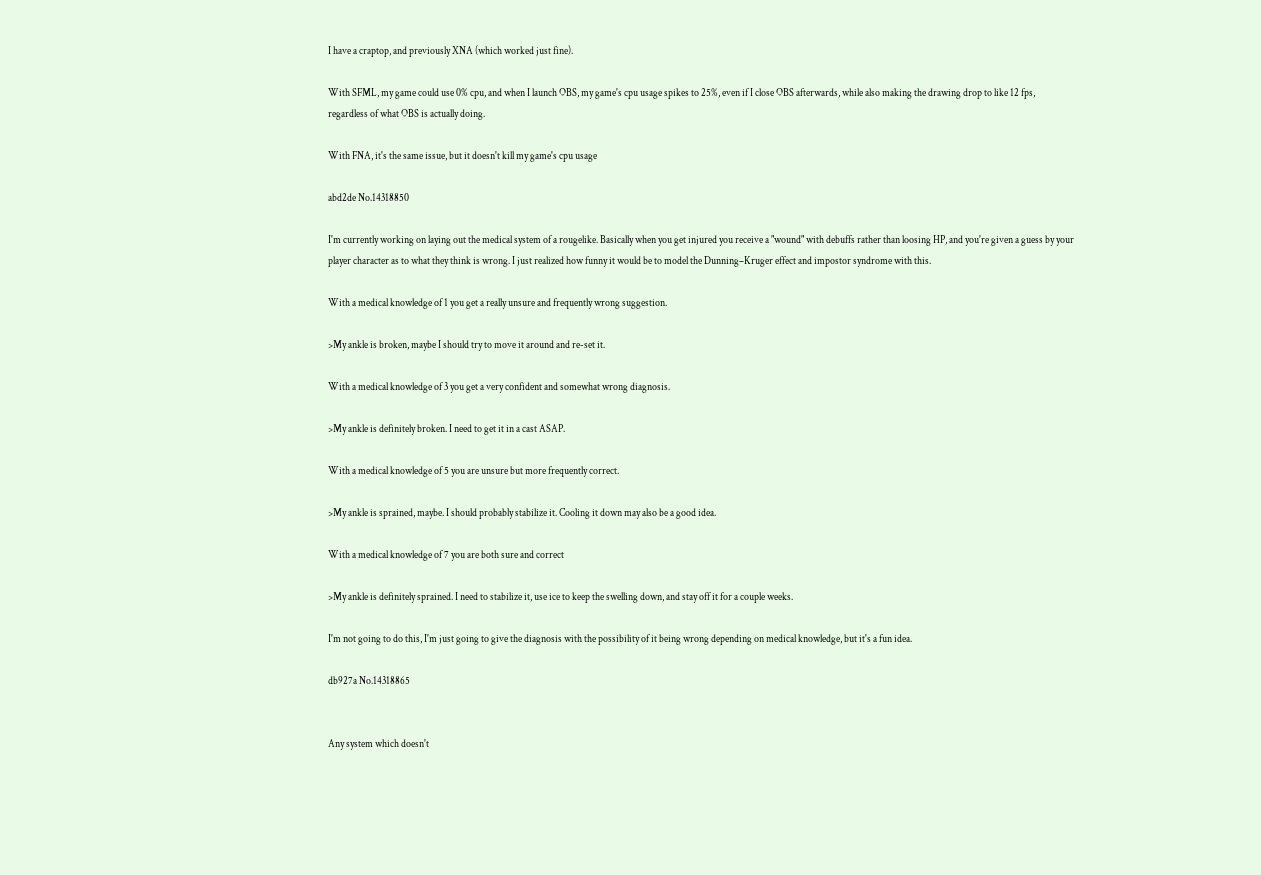I have a craptop, and previously XNA (which worked just fine).

With SFML, my game could use 0% cpu, and when I launch OBS, my game's cpu usage spikes to 25%, even if I close OBS afterwards, while also making the drawing drop to like 12 fps, regardless of what OBS is actually doing.

With FNA, it's the same issue, but it doesn't kill my game's cpu usage

abd2de No.14318850

I'm currently working on laying out the medical system of a rougelike. Basically when you get injured you receive a "wound" with debuffs rather than loosing HP, and you're given a guess by your player character as to what they think is wrong. I just realized how funny it would be to model the Dunning–Kruger effect and impostor syndrome with this.

With a medical knowledge of 1 you get a really unsure and frequently wrong suggestion.

>My ankle is broken, maybe I should try to move it around and re-set it.

With a medical knowledge of 3 you get a very confident and somewhat wrong diagnosis.

>My ankle is definitely broken. I need to get it in a cast ASAP.

With a medical knowledge of 5 you are unsure but more frequently correct.

>My ankle is sprained, maybe. I should probably stabilize it. Cooling it down may also be a good idea.

With a medical knowledge of 7 you are both sure and correct

>My ankle is definitely sprained. I need to stabilize it, use ice to keep the swelling down, and stay off it for a couple weeks.

I'm not going to do this, I'm just going to give the diagnosis with the possibility of it being wrong depending on medical knowledge, but it's a fun idea.

db927a No.14318865


Any system which doesn't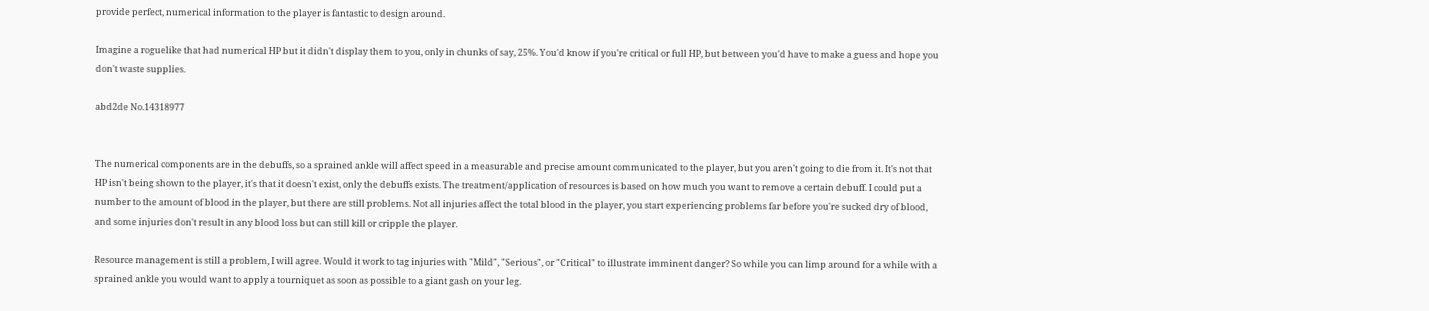provide perfect, numerical information to the player is fantastic to design around.

Imagine a roguelike that had numerical HP but it didn't display them to you, only in chunks of say, 25%. You'd know if you're critical or full HP, but between you'd have to make a guess and hope you don't waste supplies.

abd2de No.14318977


The numerical components are in the debuffs, so a sprained ankle will affect speed in a measurable and precise amount communicated to the player, but you aren't going to die from it. It's not that HP isn't being shown to the player, it's that it doesn't exist, only the debuffs exists. The treatment/application of resources is based on how much you want to remove a certain debuff. I could put a number to the amount of blood in the player, but there are still problems. Not all injuries affect the total blood in the player, you start experiencing problems far before you're sucked dry of blood, and some injuries don't result in any blood loss but can still kill or cripple the player.

Resource management is still a problem, I will agree. Would it work to tag injuries with "Mild", "Serious", or "Critical" to illustrate imminent danger? So while you can limp around for a while with a sprained ankle you would want to apply a tourniquet as soon as possible to a giant gash on your leg.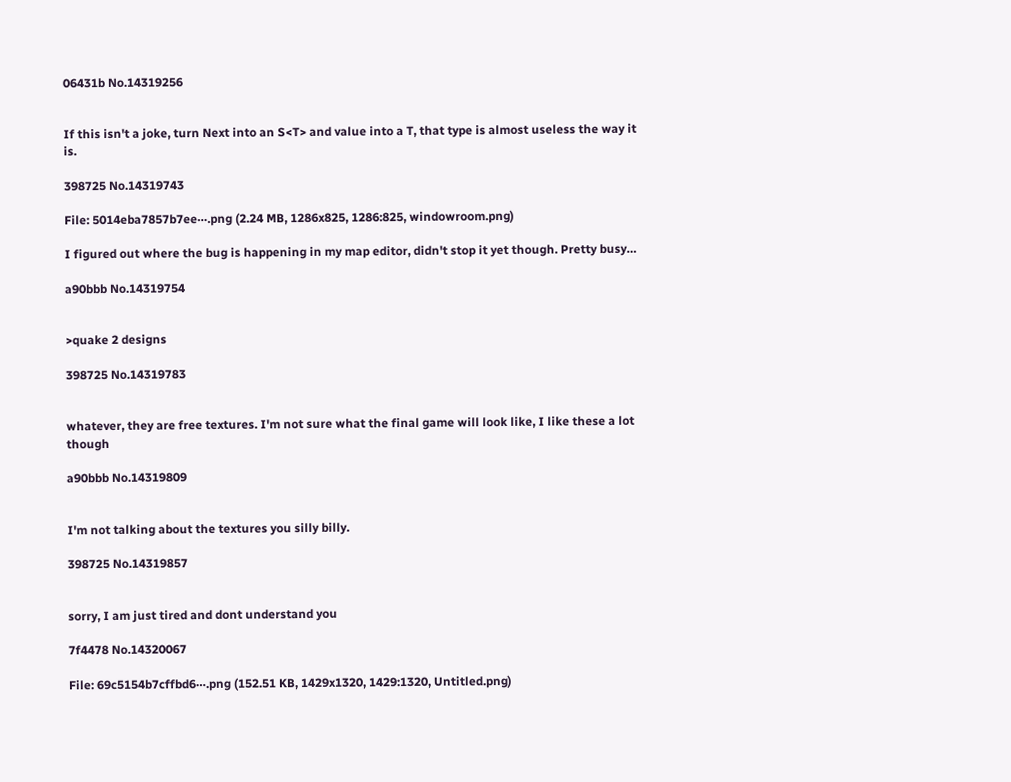06431b No.14319256


If this isn't a joke, turn Next into an S<T> and value into a T, that type is almost useless the way it is.

398725 No.14319743

File: 5014eba7857b7ee⋯.png (2.24 MB, 1286x825, 1286:825, windowroom.png)

I figured out where the bug is happening in my map editor, didn't stop it yet though. Pretty busy…

a90bbb No.14319754


>quake 2 designs

398725 No.14319783


whatever, they are free textures. I'm not sure what the final game will look like, I like these a lot though

a90bbb No.14319809


I'm not talking about the textures you silly billy.

398725 No.14319857


sorry, I am just tired and dont understand you

7f4478 No.14320067

File: 69c5154b7cffbd6⋯.png (152.51 KB, 1429x1320, 1429:1320, Untitled.png)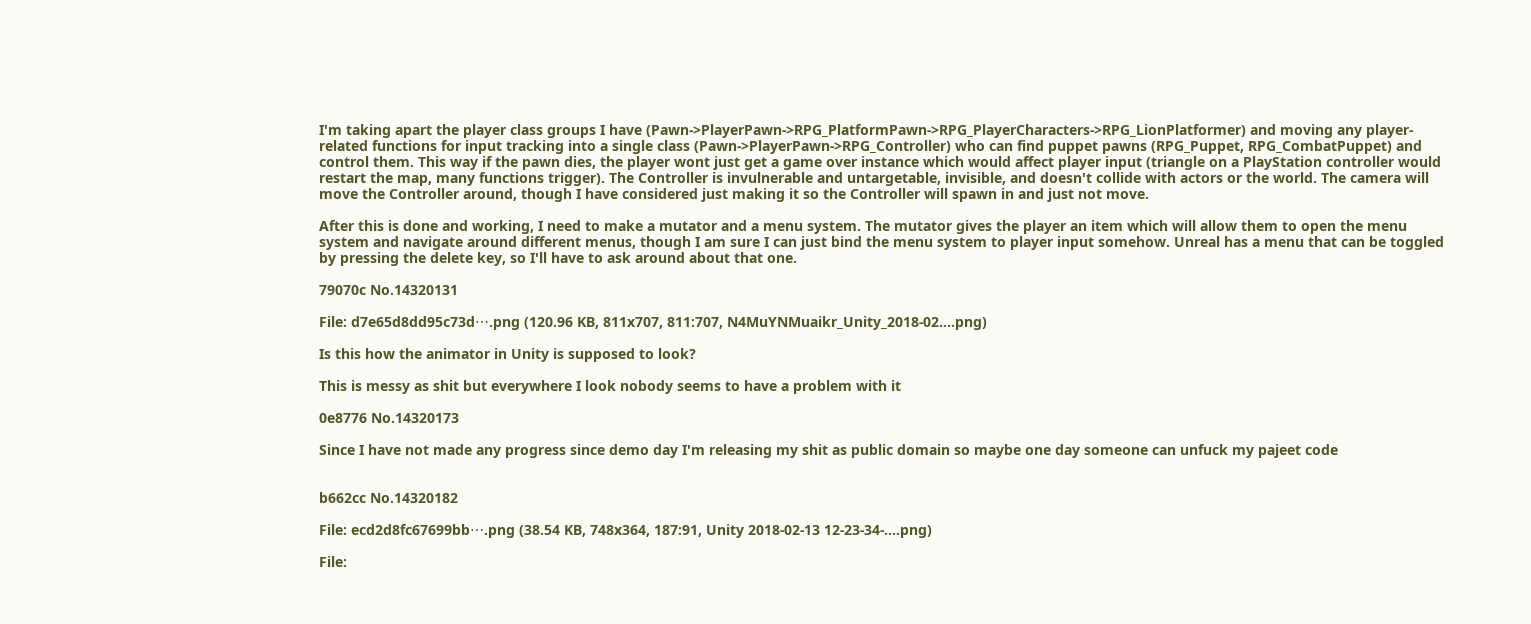I'm taking apart the player class groups I have (Pawn->PlayerPawn->RPG_PlatformPawn->RPG_PlayerCharacters->RPG_LionPlatformer) and moving any player-related functions for input tracking into a single class (Pawn->PlayerPawn->RPG_Controller) who can find puppet pawns (RPG_Puppet, RPG_CombatPuppet) and control them. This way if the pawn dies, the player wont just get a game over instance which would affect player input (triangle on a PlayStation controller would restart the map, many functions trigger). The Controller is invulnerable and untargetable, invisible, and doesn't collide with actors or the world. The camera will move the Controller around, though I have considered just making it so the Controller will spawn in and just not move.

After this is done and working, I need to make a mutator and a menu system. The mutator gives the player an item which will allow them to open the menu system and navigate around different menus, though I am sure I can just bind the menu system to player input somehow. Unreal has a menu that can be toggled by pressing the delete key, so I'll have to ask around about that one.

79070c No.14320131

File: d7e65d8dd95c73d⋯.png (120.96 KB, 811x707, 811:707, N4MuYNMuaikr_Unity_2018-02….png)

Is this how the animator in Unity is supposed to look?

This is messy as shit but everywhere I look nobody seems to have a problem with it

0e8776 No.14320173

Since I have not made any progress since demo day I'm releasing my shit as public domain so maybe one day someone can unfuck my pajeet code


b662cc No.14320182

File: ecd2d8fc67699bb⋯.png (38.54 KB, 748x364, 187:91, Unity 2018-02-13 12-23-34-….png)

File: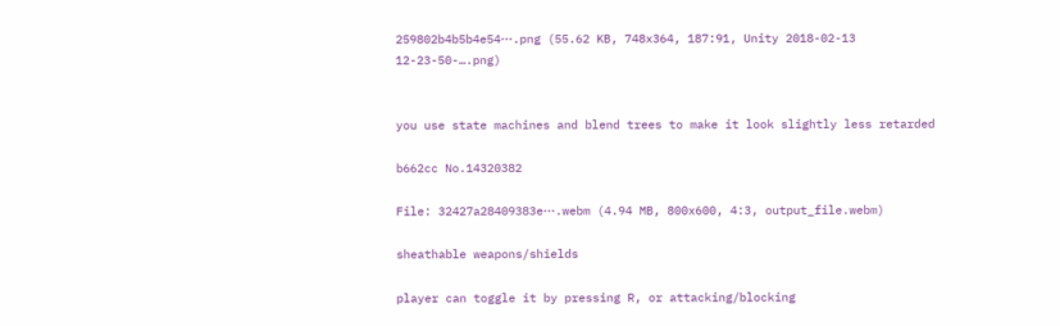259802b4b5b4e54⋯.png (55.62 KB, 748x364, 187:91, Unity 2018-02-13 12-23-50-….png)


you use state machines and blend trees to make it look slightly less retarded

b662cc No.14320382

File: 32427a28409383e⋯.webm (4.94 MB, 800x600, 4:3, output_file.webm)

sheathable weapons/shields

player can toggle it by pressing R, or attacking/blocking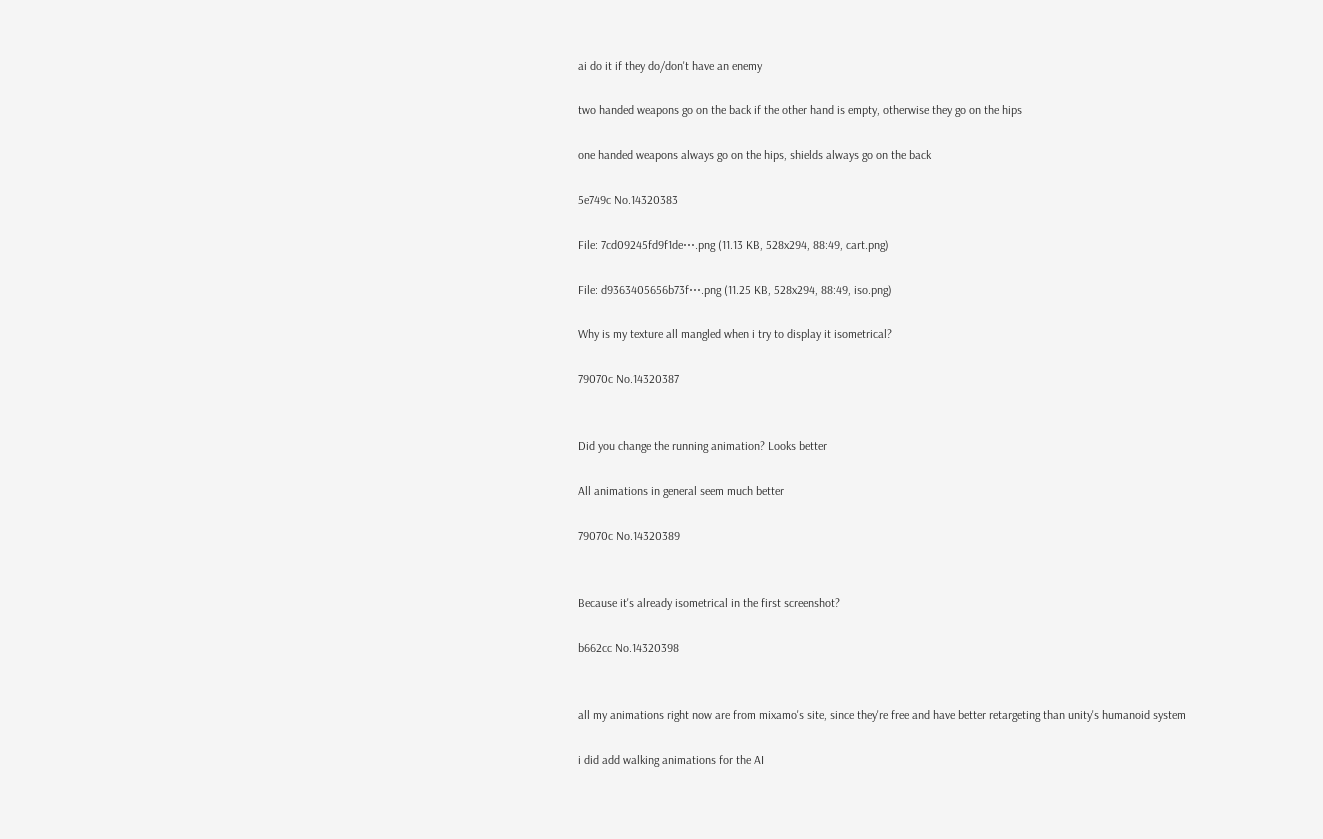ai do it if they do/don't have an enemy

two handed weapons go on the back if the other hand is empty, otherwise they go on the hips

one handed weapons always go on the hips, shields always go on the back

5e749c No.14320383

File: 7cd09245fd9f1de⋯.png (11.13 KB, 528x294, 88:49, cart.png)

File: d9363405656b73f⋯.png (11.25 KB, 528x294, 88:49, iso.png)

Why is my texture all mangled when i try to display it isometrical?

79070c No.14320387


Did you change the running animation? Looks better

All animations in general seem much better

79070c No.14320389


Because it's already isometrical in the first screenshot?

b662cc No.14320398


all my animations right now are from mixamo's site, since they're free and have better retargeting than unity's humanoid system

i did add walking animations for the AI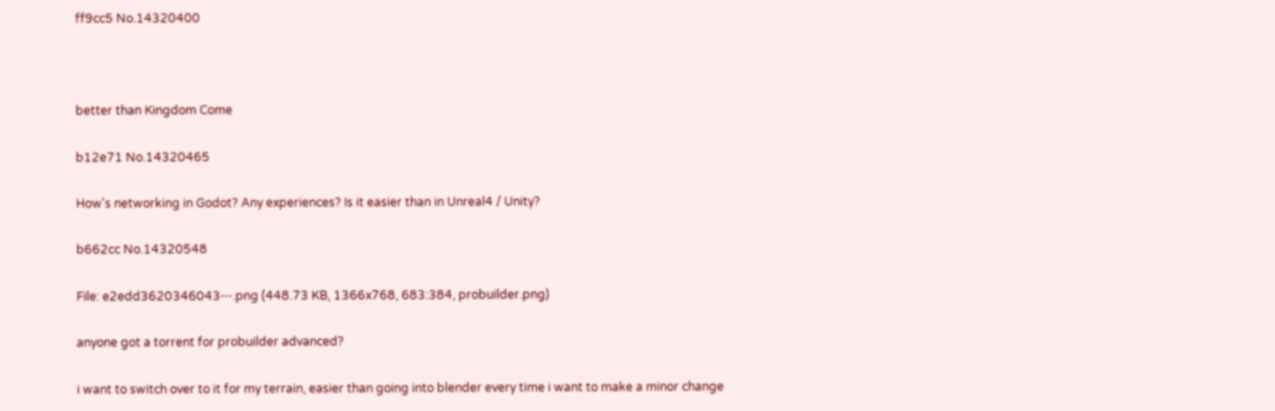ff9cc5 No.14320400



better than Kingdom Come

b12e71 No.14320465

How's networking in Godot? Any experiences? Is it easier than in Unreal4 / Unity?

b662cc No.14320548

File: e2edd3620346043⋯.png (448.73 KB, 1366x768, 683:384, probuilder.png)

anyone got a torrent for probuilder advanced?

i want to switch over to it for my terrain, easier than going into blender every time i want to make a minor change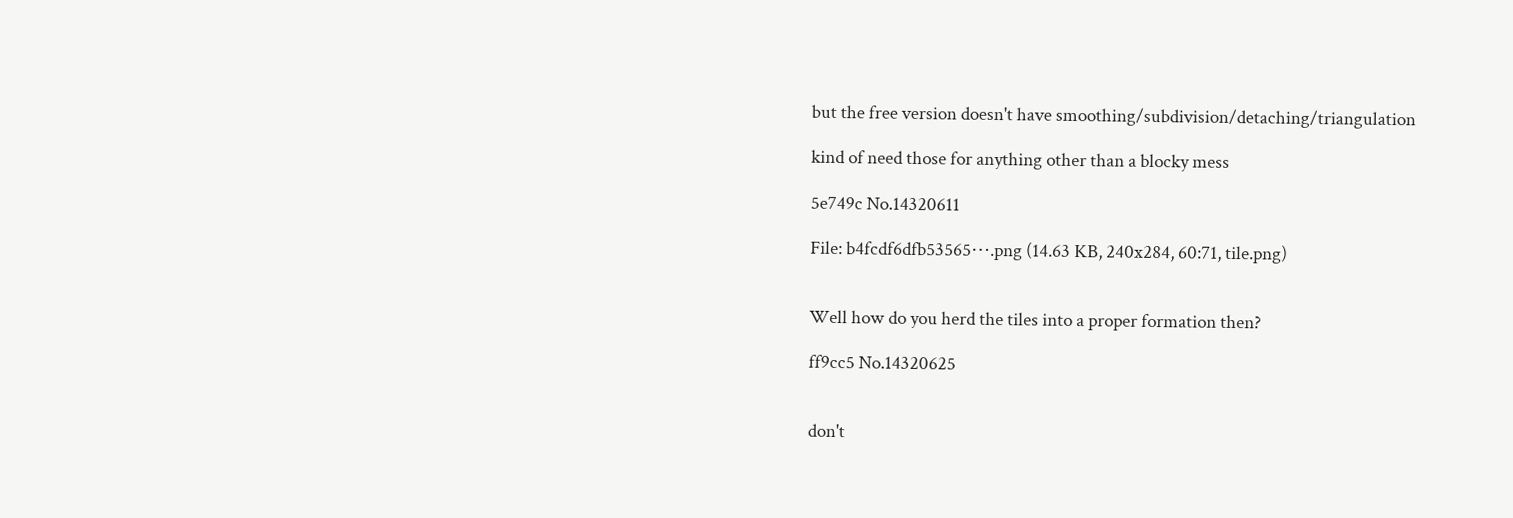but the free version doesn't have smoothing/subdivision/detaching/triangulation

kind of need those for anything other than a blocky mess

5e749c No.14320611

File: b4fcdf6dfb53565⋯.png (14.63 KB, 240x284, 60:71, tile.png)


Well how do you herd the tiles into a proper formation then?

ff9cc5 No.14320625


don't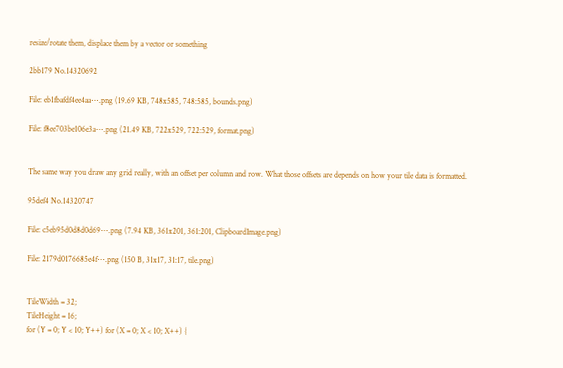resize/rotate them, displace them by a vector or something

2bb179 No.14320692

File: eb1fbafdf4ee4aa⋯.png (19.69 KB, 748x585, 748:585, bounds.png)

File: f8ee703be106e3a⋯.png (21.49 KB, 722x529, 722:529, format.png)


The same way you draw any grid really, with an offset per column and row. What those offsets are depends on how your tile data is formatted.

95def4 No.14320747

File: c5eb95d0d8d0d69⋯.png (7.94 KB, 361x201, 361:201, ClipboardImage.png)

File: 2179d0176685e4f⋯.png (150 B, 31x17, 31:17, tile.png)


TileWidth = 32;
TileHeight = 16;
for (Y = 0; Y < 10; Y++) for (X = 0; X < 10; X++) {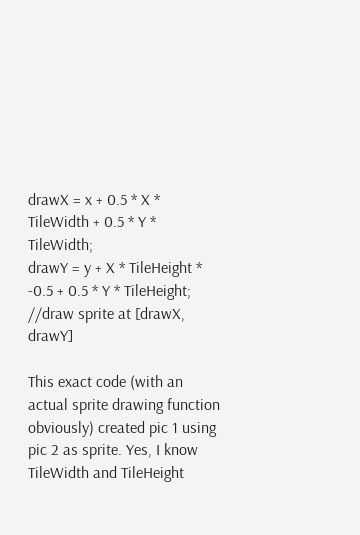drawX = x + 0.5 * X * TileWidth + 0.5 * Y * TileWidth;
drawY = y + X * TileHeight * -0.5 + 0.5 * Y * TileHeight;
//draw sprite at [drawX, drawY]

This exact code (with an actual sprite drawing function obviously) created pic 1 using pic 2 as sprite. Yes, I know TileWidth and TileHeight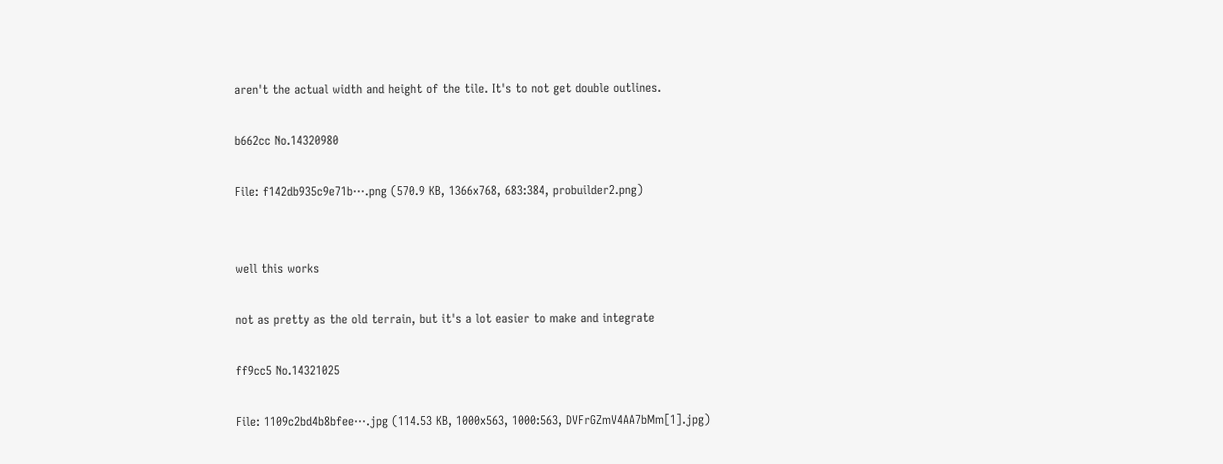aren't the actual width and height of the tile. It's to not get double outlines.

b662cc No.14320980

File: f142db935c9e71b⋯.png (570.9 KB, 1366x768, 683:384, probuilder2.png)


well this works

not as pretty as the old terrain, but it's a lot easier to make and integrate

ff9cc5 No.14321025

File: 1109c2bd4b8bfee⋯.jpg (114.53 KB, 1000x563, 1000:563, DVFrGZmV4AA7bMm[1].jpg)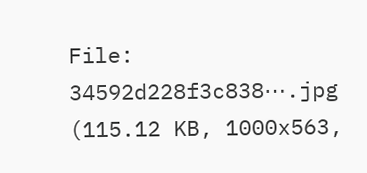File: 34592d228f3c838⋯.jpg (115.12 KB, 1000x563,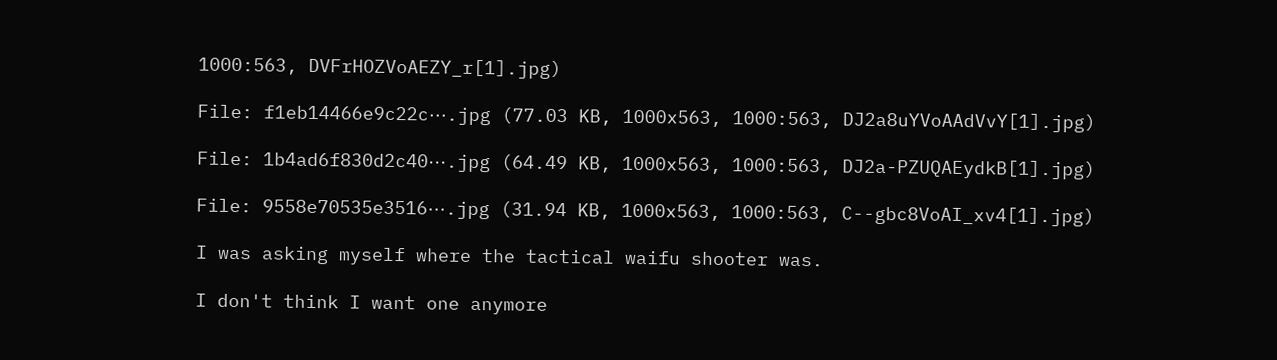1000:563, DVFrHOZVoAEZY_r[1].jpg)

File: f1eb14466e9c22c⋯.jpg (77.03 KB, 1000x563, 1000:563, DJ2a8uYVoAAdVvY[1].jpg)

File: 1b4ad6f830d2c40⋯.jpg (64.49 KB, 1000x563, 1000:563, DJ2a-PZUQAEydkB[1].jpg)

File: 9558e70535e3516⋯.jpg (31.94 KB, 1000x563, 1000:563, C--gbc8VoAI_xv4[1].jpg)

I was asking myself where the tactical waifu shooter was.

I don't think I want one anymore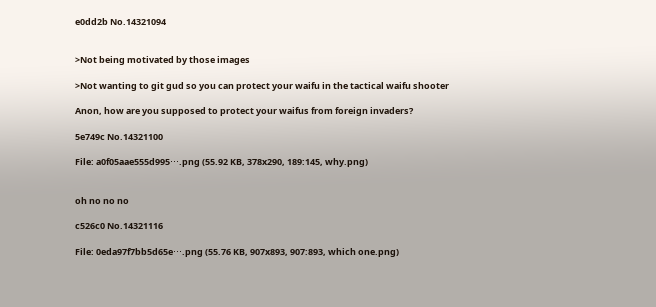e0dd2b No.14321094


>Not being motivated by those images

>Not wanting to git gud so you can protect your waifu in the tactical waifu shooter

Anon, how are you supposed to protect your waifus from foreign invaders?

5e749c No.14321100

File: a0f05aae555d995⋯.png (55.92 KB, 378x290, 189:145, why.png)


oh no no no

c526c0 No.14321116

File: 0eda97f7bb5d65e⋯.png (55.76 KB, 907x893, 907:893, which one.png)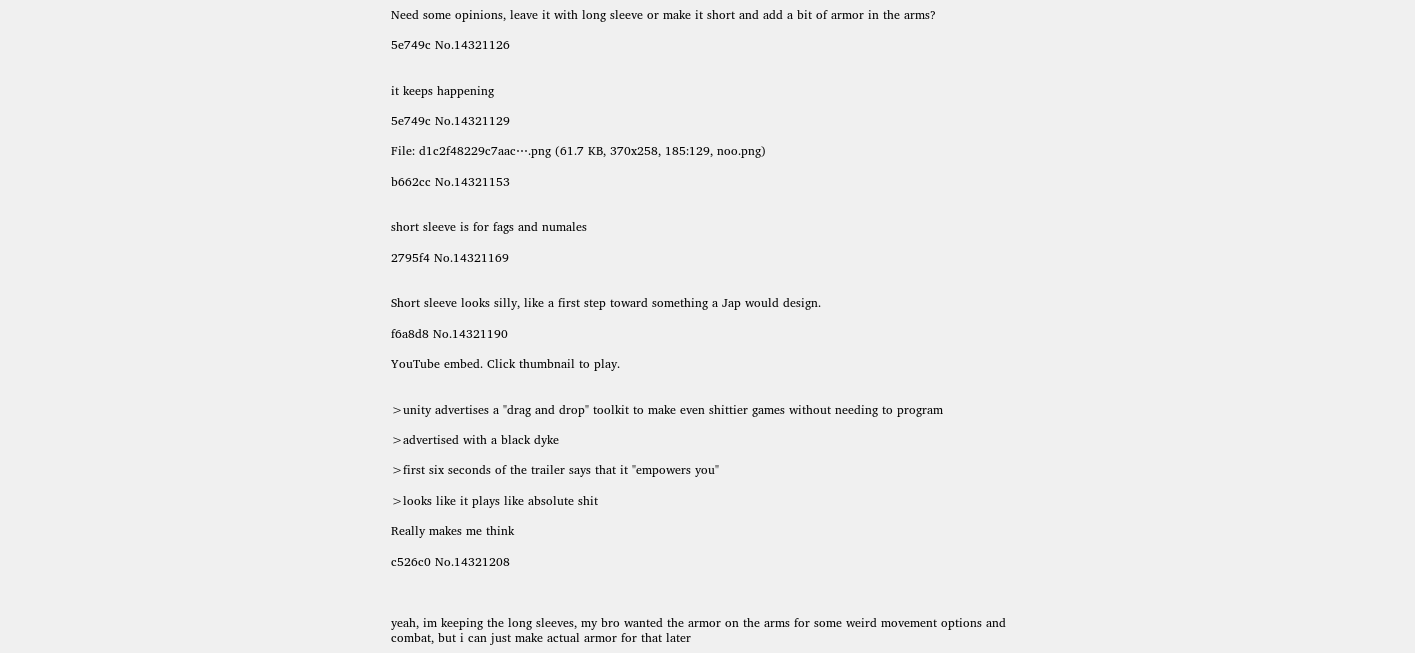Need some opinions, leave it with long sleeve or make it short and add a bit of armor in the arms?

5e749c No.14321126


it keeps happening

5e749c No.14321129

File: d1c2f48229c7aac⋯.png (61.7 KB, 370x258, 185:129, noo.png)

b662cc No.14321153


short sleeve is for fags and numales

2795f4 No.14321169


Short sleeve looks silly, like a first step toward something a Jap would design.

f6a8d8 No.14321190

YouTube embed. Click thumbnail to play.


>unity advertises a "drag and drop" toolkit to make even shittier games without needing to program

>advertised with a black dyke

>first six seconds of the trailer says that it "empowers you"

>looks like it plays like absolute shit

Really makes me think

c526c0 No.14321208



yeah, im keeping the long sleeves, my bro wanted the armor on the arms for some weird movement options and combat, but i can just make actual armor for that later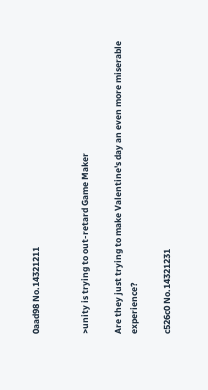0aad98 No.14321211


>unity is trying to out-retard Game Maker

Are they just trying to make Valentine's day an even more miserable experience?

c526c0 No.14321231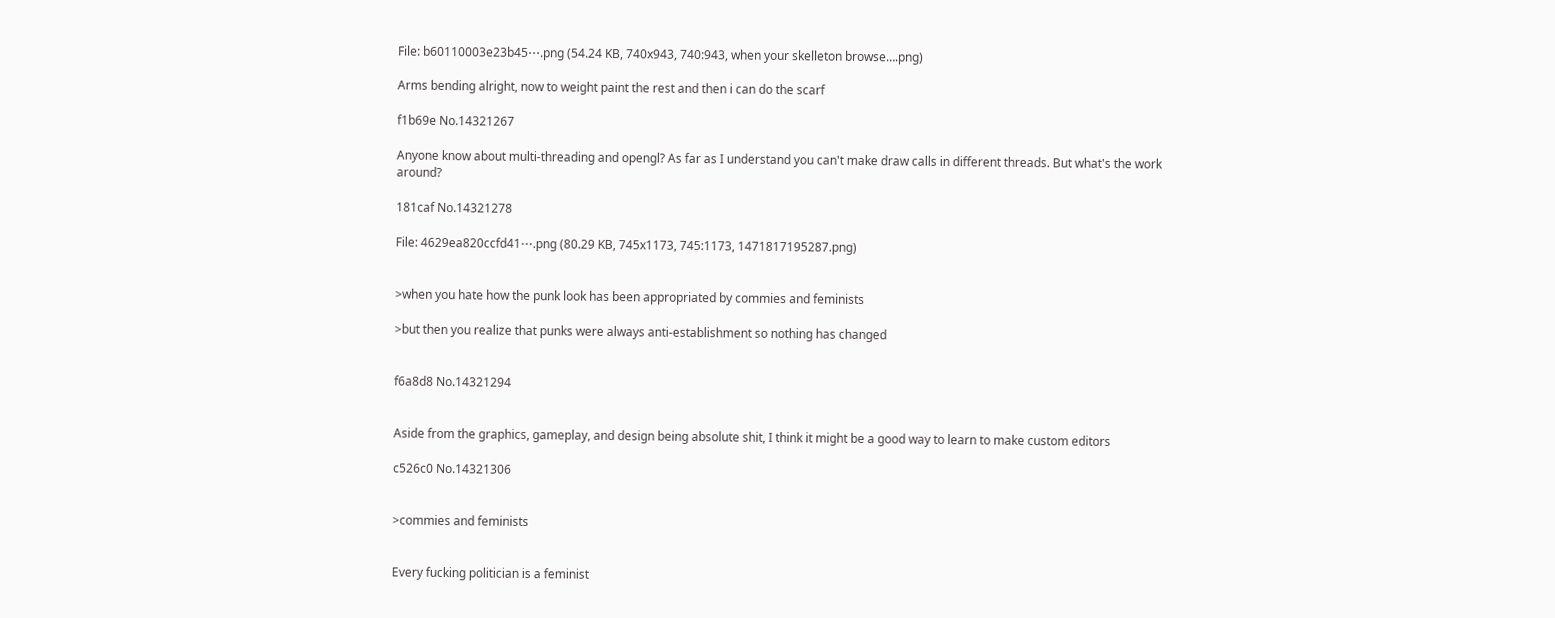File: b60110003e23b45⋯.png (54.24 KB, 740x943, 740:943, when your skelleton browse….png)

Arms bending alright, now to weight paint the rest and then i can do the scarf

f1b69e No.14321267

Anyone know about multi-threading and opengl? As far as I understand you can't make draw calls in different threads. But what's the work around?

181caf No.14321278

File: 4629ea820ccfd41⋯.png (80.29 KB, 745x1173, 745:1173, 1471817195287.png)


>when you hate how the punk look has been appropriated by commies and feminists

>but then you realize that punks were always anti-establishment so nothing has changed


f6a8d8 No.14321294


Aside from the graphics, gameplay, and design being absolute shit, I think it might be a good way to learn to make custom editors

c526c0 No.14321306


>commies and feminists


Every fucking politician is a feminist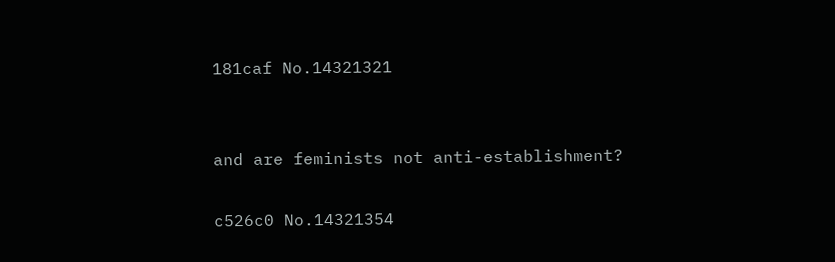181caf No.14321321


and are feminists not anti-establishment?

c526c0 No.14321354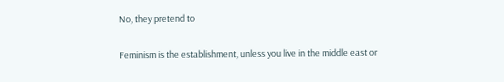No, they pretend to

Feminism is the establishment, unless you live in the middle east or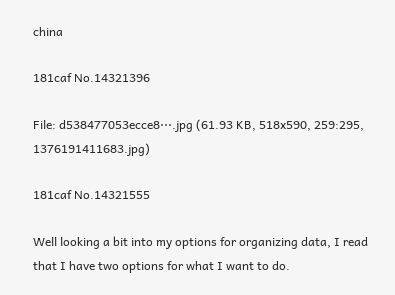china

181caf No.14321396

File: d538477053ecce8⋯.jpg (61.93 KB, 518x590, 259:295, 1376191411683.jpg)

181caf No.14321555

Well looking a bit into my options for organizing data, I read that I have two options for what I want to do.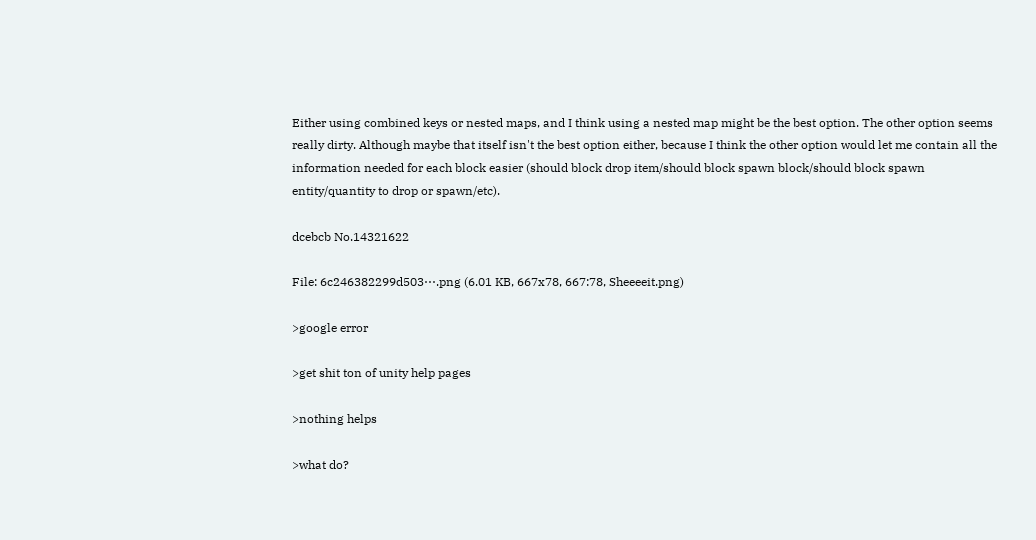Either using combined keys or nested maps, and I think using a nested map might be the best option. The other option seems really dirty. Although maybe that itself isn't the best option either, because I think the other option would let me contain all the information needed for each block easier (should block drop item/should block spawn block/should block spawn entity/quantity to drop or spawn/etc).

dcebcb No.14321622

File: 6c246382299d503⋯.png (6.01 KB, 667x78, 667:78, Sheeeeit.png)

>google error

>get shit ton of unity help pages

>nothing helps

>what do?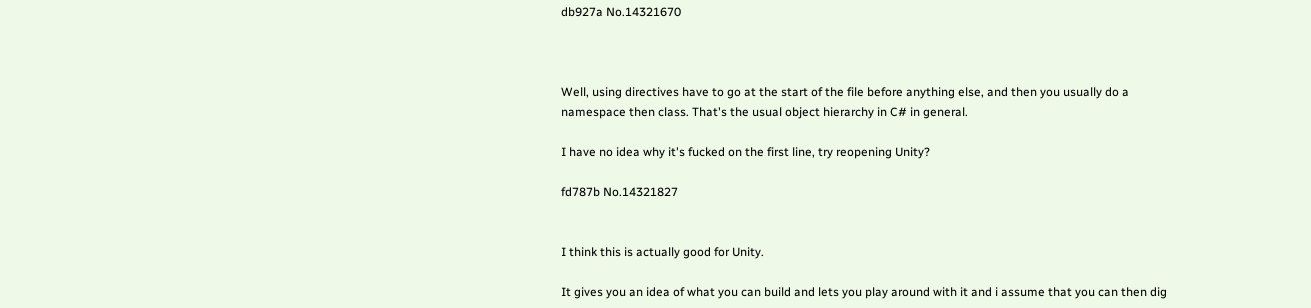db927a No.14321670



Well, using directives have to go at the start of the file before anything else, and then you usually do a namespace then class. That's the usual object hierarchy in C# in general.

I have no idea why it's fucked on the first line, try reopening Unity?

fd787b No.14321827


I think this is actually good for Unity.

It gives you an idea of what you can build and lets you play around with it and i assume that you can then dig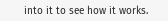into it to see how it works.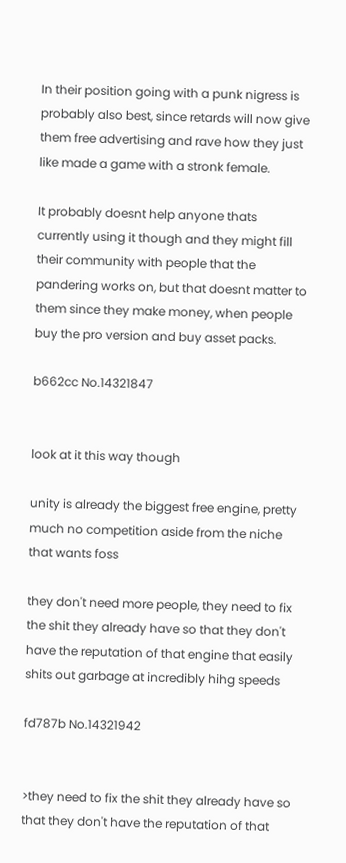In their position going with a punk nigress is probably also best, since retards will now give them free advertising and rave how they just like made a game with a stronk female.

It probably doesnt help anyone thats currently using it though and they might fill their community with people that the pandering works on, but that doesnt matter to them since they make money, when people buy the pro version and buy asset packs.

b662cc No.14321847


look at it this way though

unity is already the biggest free engine, pretty much no competition aside from the niche that wants foss

they don't need more people, they need to fix the shit they already have so that they don't have the reputation of that engine that easily shits out garbage at incredibly hihg speeds

fd787b No.14321942


>they need to fix the shit they already have so that they don't have the reputation of that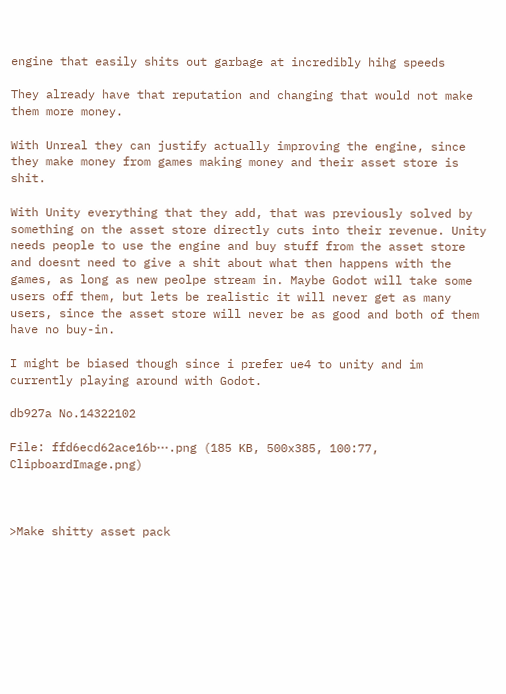engine that easily shits out garbage at incredibly hihg speeds

They already have that reputation and changing that would not make them more money.

With Unreal they can justify actually improving the engine, since they make money from games making money and their asset store is shit.

With Unity everything that they add, that was previously solved by something on the asset store directly cuts into their revenue. Unity needs people to use the engine and buy stuff from the asset store and doesnt need to give a shit about what then happens with the games, as long as new peolpe stream in. Maybe Godot will take some users off them, but lets be realistic it will never get as many users, since the asset store will never be as good and both of them have no buy-in.

I might be biased though since i prefer ue4 to unity and im currently playing around with Godot.

db927a No.14322102

File: ffd6ecd62ace16b⋯.png (185 KB, 500x385, 100:77, ClipboardImage.png)



>Make shitty asset pack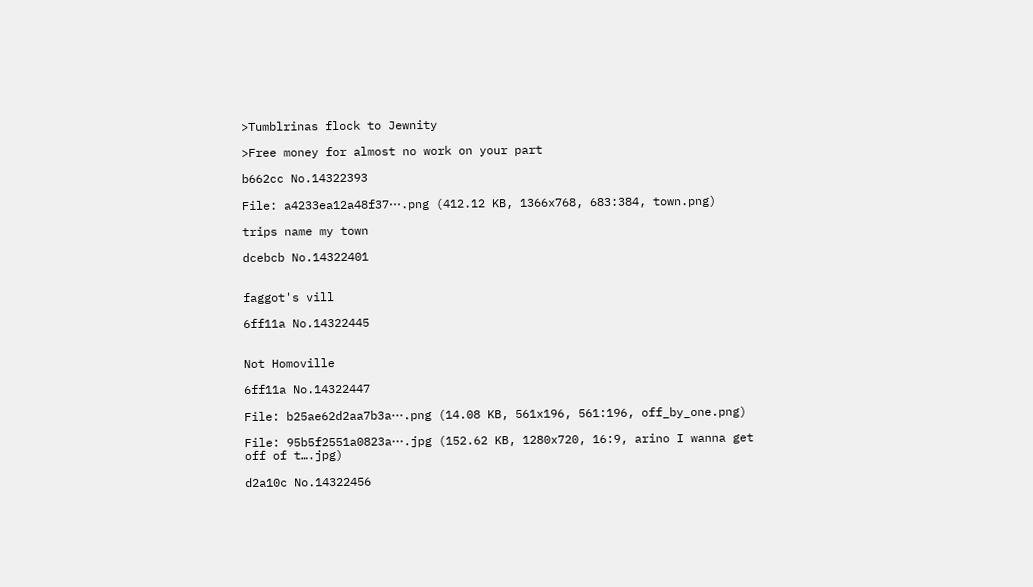>Tumblrinas flock to Jewnity

>Free money for almost no work on your part

b662cc No.14322393

File: a4233ea12a48f37⋯.png (412.12 KB, 1366x768, 683:384, town.png)

trips name my town

dcebcb No.14322401


faggot's vill

6ff11a No.14322445


Not Homoville

6ff11a No.14322447

File: b25ae62d2aa7b3a⋯.png (14.08 KB, 561x196, 561:196, off_by_one.png)

File: 95b5f2551a0823a⋯.jpg (152.62 KB, 1280x720, 16:9, arino I wanna get off of t….jpg)

d2a10c No.14322456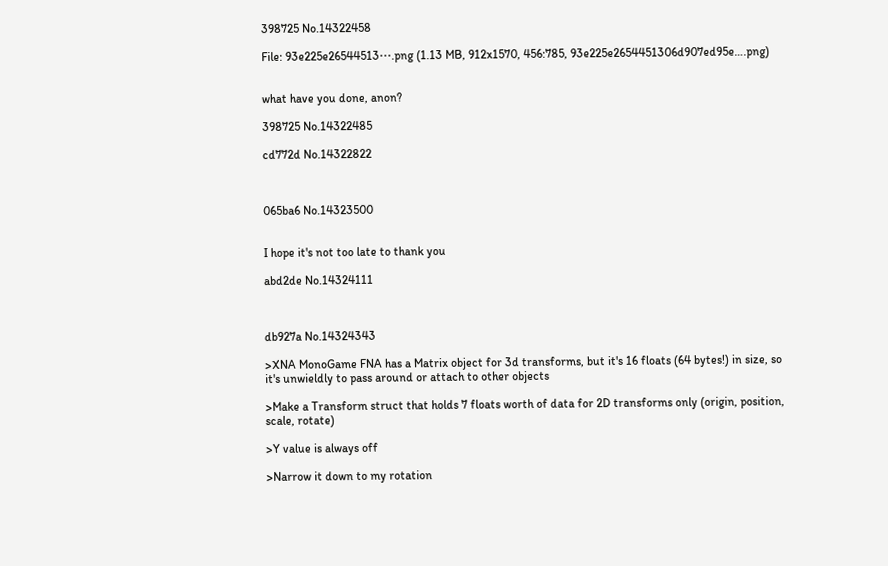398725 No.14322458

File: 93e225e26544513⋯.png (1.13 MB, 912x1570, 456:785, 93e225e2654451306d907ed95e….png)


what have you done, anon?

398725 No.14322485

cd772d No.14322822



065ba6 No.14323500


I hope it's not too late to thank you

abd2de No.14324111



db927a No.14324343

>XNA MonoGame FNA has a Matrix object for 3d transforms, but it's 16 floats (64 bytes!) in size, so it's unwieldly to pass around or attach to other objects

>Make a Transform struct that holds 7 floats worth of data for 2D transforms only (origin, position, scale, rotate)

>Y value is always off

>Narrow it down to my rotation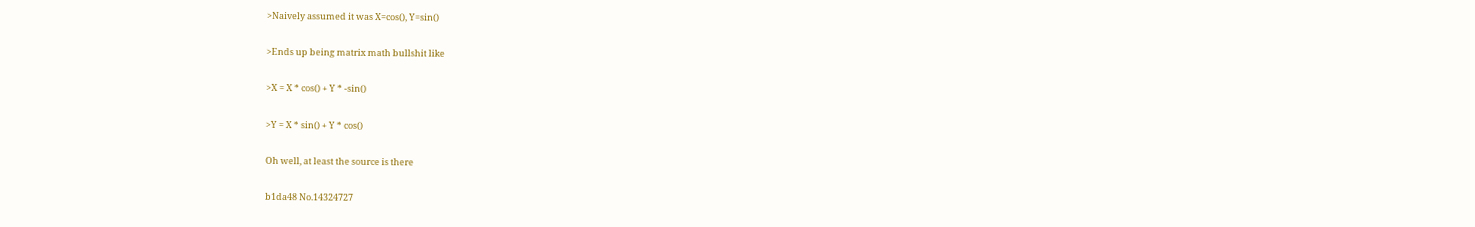>Naively assumed it was X=cos(), Y=sin()

>Ends up being matrix math bullshit like

>X = X * cos() + Y * -sin()

>Y = X * sin() + Y * cos()

Oh well, at least the source is there

b1da48 No.14324727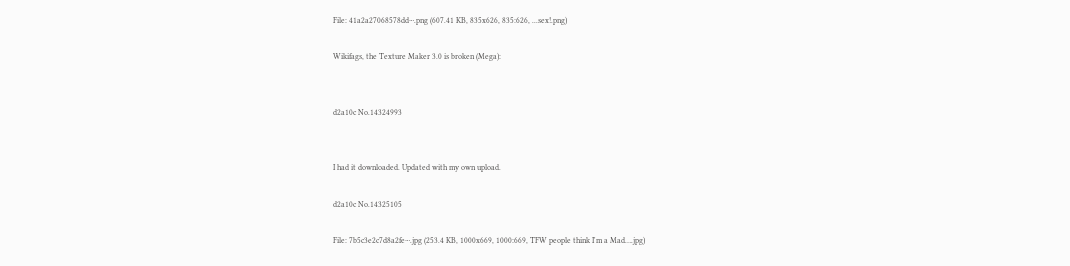File: 41a2a27068578dd⋯.png (607.41 KB, 835x626, 835:626, ...sex!.png)

Wikifags, the Texture Maker 3.0 is broken (Mega):


d2a10c No.14324993


I had it downloaded. Updated with my own upload.

d2a10c No.14325105

File: 7b5c3e2c7d8a2fe⋯.jpg (253.4 KB, 1000x669, 1000:669, TFW people think I'm a Mad….jpg)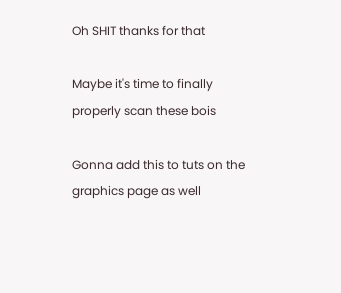Oh SHIT thanks for that

Maybe it's time to finally properly scan these bois

Gonna add this to tuts on the graphics page as well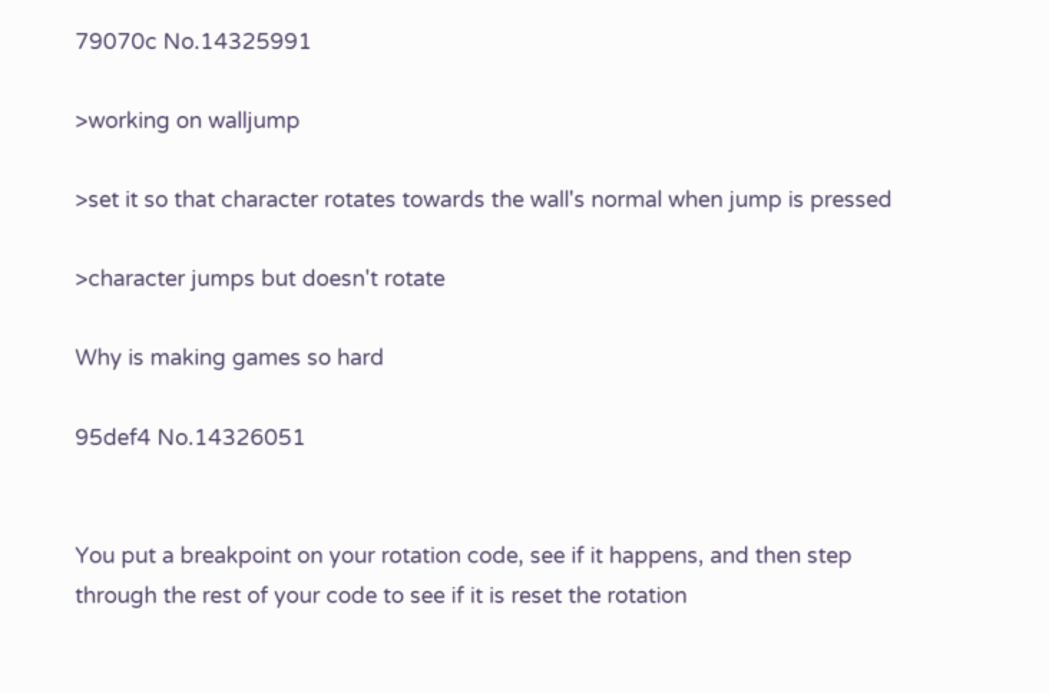79070c No.14325991

>working on walljump

>set it so that character rotates towards the wall's normal when jump is pressed

>character jumps but doesn't rotate

Why is making games so hard

95def4 No.14326051


You put a breakpoint on your rotation code, see if it happens, and then step through the rest of your code to see if it is reset the rotation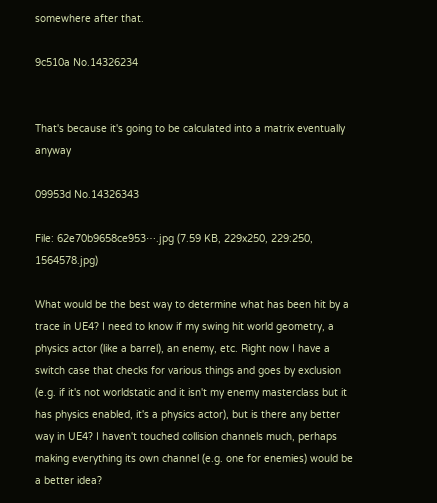somewhere after that.

9c510a No.14326234


That's because it's going to be calculated into a matrix eventually anyway

09953d No.14326343

File: 62e70b9658ce953⋯.jpg (7.59 KB, 229x250, 229:250, 1564578.jpg)

What would be the best way to determine what has been hit by a trace in UE4? I need to know if my swing hit world geometry, a physics actor (like a barrel), an enemy, etc. Right now I have a switch case that checks for various things and goes by exclusion (e.g. if it's not worldstatic and it isn't my enemy masterclass but it has physics enabled, it's a physics actor), but is there any better way in UE4? I haven't touched collision channels much, perhaps making everything its own channel (e.g. one for enemies) would be a better idea?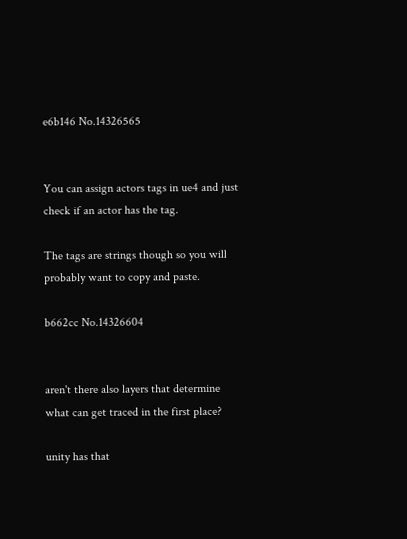e6b146 No.14326565


You can assign actors tags in ue4 and just check if an actor has the tag.

The tags are strings though so you will probably want to copy and paste.

b662cc No.14326604


aren't there also layers that determine what can get traced in the first place?

unity has that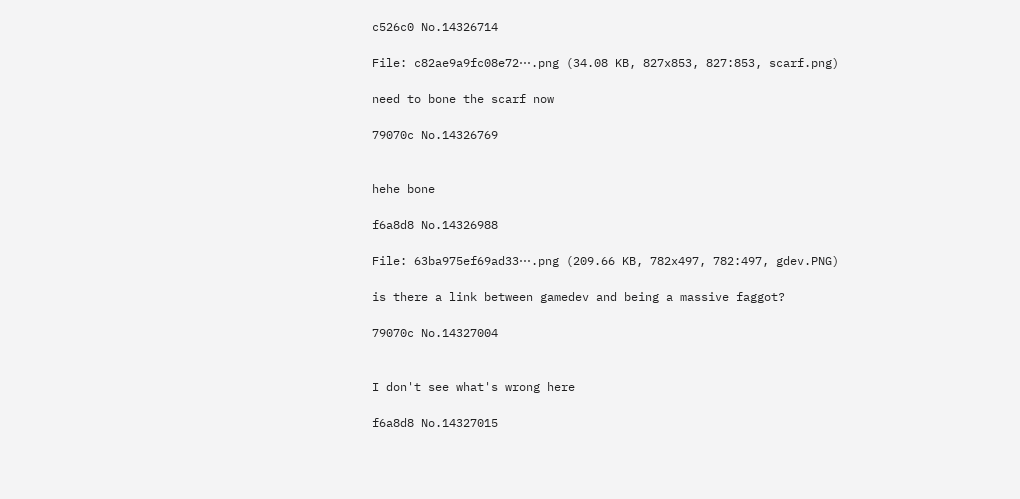c526c0 No.14326714

File: c82ae9a9fc08e72⋯.png (34.08 KB, 827x853, 827:853, scarf.png)

need to bone the scarf now

79070c No.14326769


hehe bone

f6a8d8 No.14326988

File: 63ba975ef69ad33⋯.png (209.66 KB, 782x497, 782:497, gdev.PNG)

is there a link between gamedev and being a massive faggot?

79070c No.14327004


I don't see what's wrong here

f6a8d8 No.14327015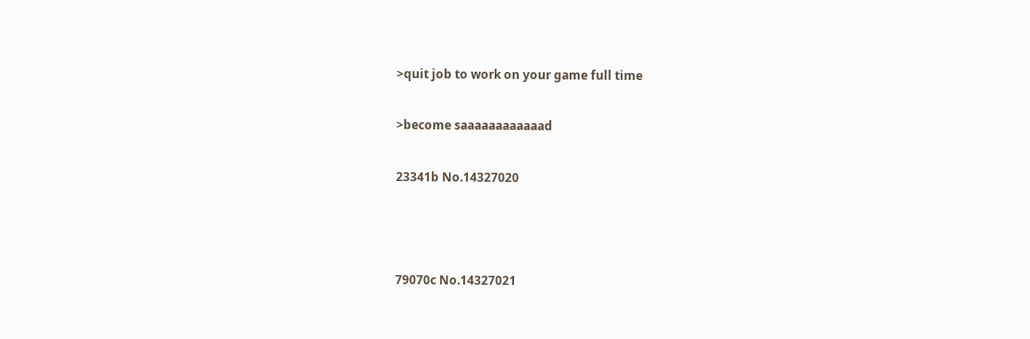>quit job to work on your game full time

>become saaaaaaaaaaaad

23341b No.14327020



79070c No.14327021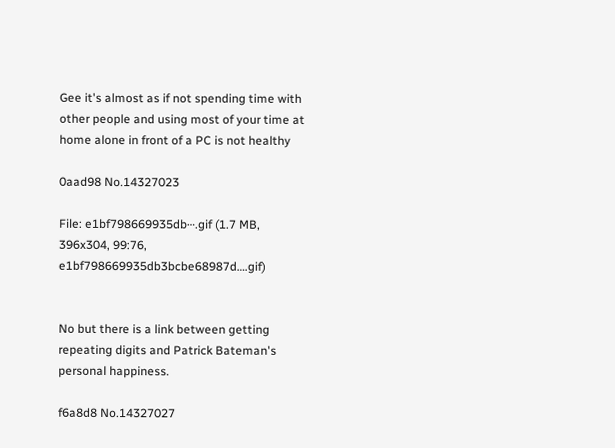Gee it's almost as if not spending time with other people and using most of your time at home alone in front of a PC is not healthy

0aad98 No.14327023

File: e1bf798669935db⋯.gif (1.7 MB, 396x304, 99:76, e1bf798669935db3bcbe68987d….gif)


No but there is a link between getting repeating digits and Patrick Bateman's personal happiness.

f6a8d8 No.14327027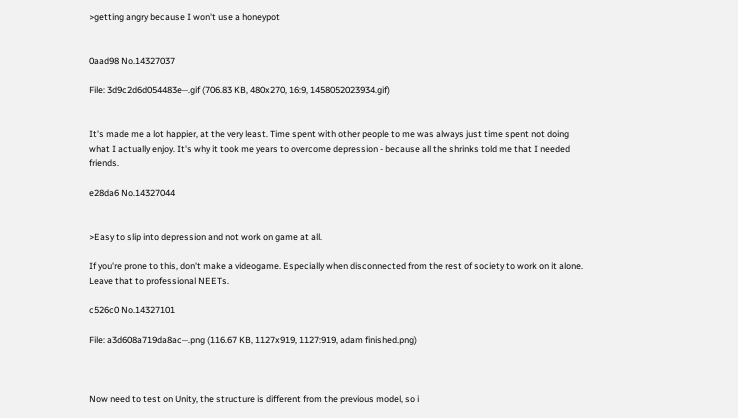>getting angry because I won't use a honeypot


0aad98 No.14327037

File: 3d9c2d6d054483e⋯.gif (706.83 KB, 480x270, 16:9, 1458052023934.gif)


It's made me a lot happier, at the very least. Time spent with other people to me was always just time spent not doing what I actually enjoy. It's why it took me years to overcome depression - because all the shrinks told me that I needed friends.

e28da6 No.14327044


>Easy to slip into depression and not work on game at all.

If you're prone to this, don't make a videogame. Especially when disconnected from the rest of society to work on it alone. Leave that to professional NEETs.

c526c0 No.14327101

File: a3d608a719da8ac⋯.png (116.67 KB, 1127x919, 1127:919, adam finished.png)



Now need to test on Unity, the structure is different from the previous model, so i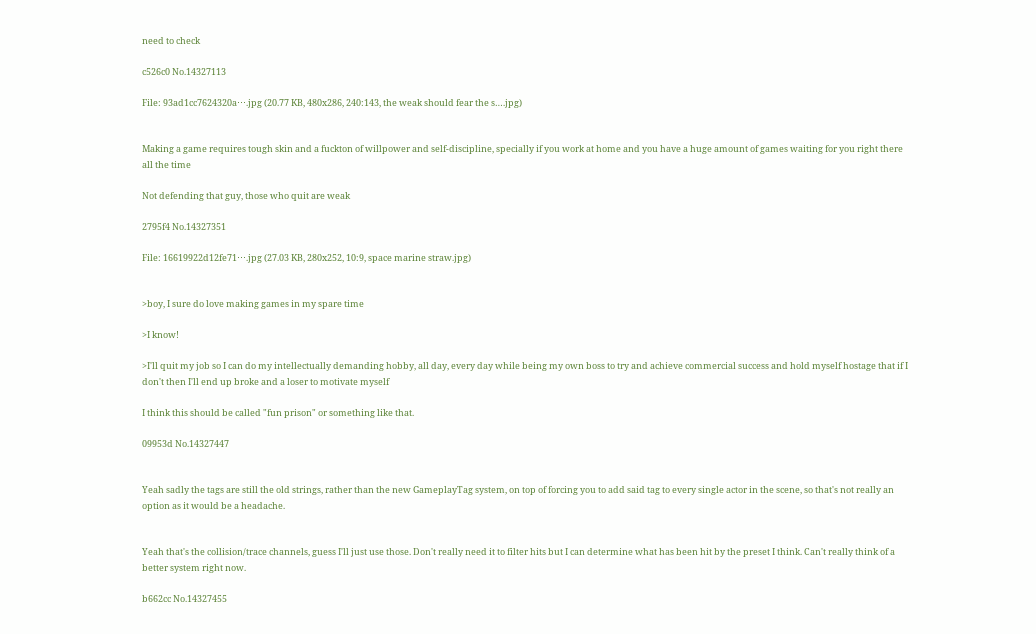need to check

c526c0 No.14327113

File: 93ad1cc7624320a⋯.jpg (20.77 KB, 480x286, 240:143, the weak should fear the s….jpg)


Making a game requires tough skin and a fuckton of willpower and self-discipline, specially if you work at home and you have a huge amount of games waiting for you right there all the time

Not defending that guy, those who quit are weak

2795f4 No.14327351

File: 16619922d12fe71⋯.jpg (27.03 KB, 280x252, 10:9, space marine straw.jpg)


>boy, I sure do love making games in my spare time

>I know!

>I'll quit my job so I can do my intellectually demanding hobby, all day, every day while being my own boss to try and achieve commercial success and hold myself hostage that if I don't then I'll end up broke and a loser to motivate myself

I think this should be called "fun prison" or something like that.

09953d No.14327447


Yeah sadly the tags are still the old strings, rather than the new GameplayTag system, on top of forcing you to add said tag to every single actor in the scene, so that's not really an option as it would be a headache.


Yeah that's the collision/trace channels, guess I'll just use those. Don't really need it to filter hits but I can determine what has been hit by the preset I think. Can't really think of a better system right now.

b662cc No.14327455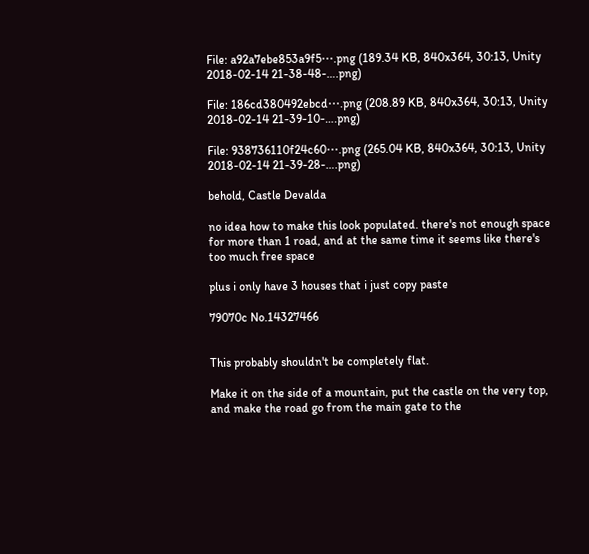File: a92a7ebe853a9f5⋯.png (189.34 KB, 840x364, 30:13, Unity 2018-02-14 21-38-48-….png)

File: 186cd380492ebcd⋯.png (208.89 KB, 840x364, 30:13, Unity 2018-02-14 21-39-10-….png)

File: 938736110f24c60⋯.png (265.04 KB, 840x364, 30:13, Unity 2018-02-14 21-39-28-….png)

behold, Castle Devalda

no idea how to make this look populated. there's not enough space for more than 1 road, and at the same time it seems like there's too much free space

plus i only have 3 houses that i just copy paste

79070c No.14327466


This probably shouldn't be completely flat.

Make it on the side of a mountain, put the castle on the very top, and make the road go from the main gate to the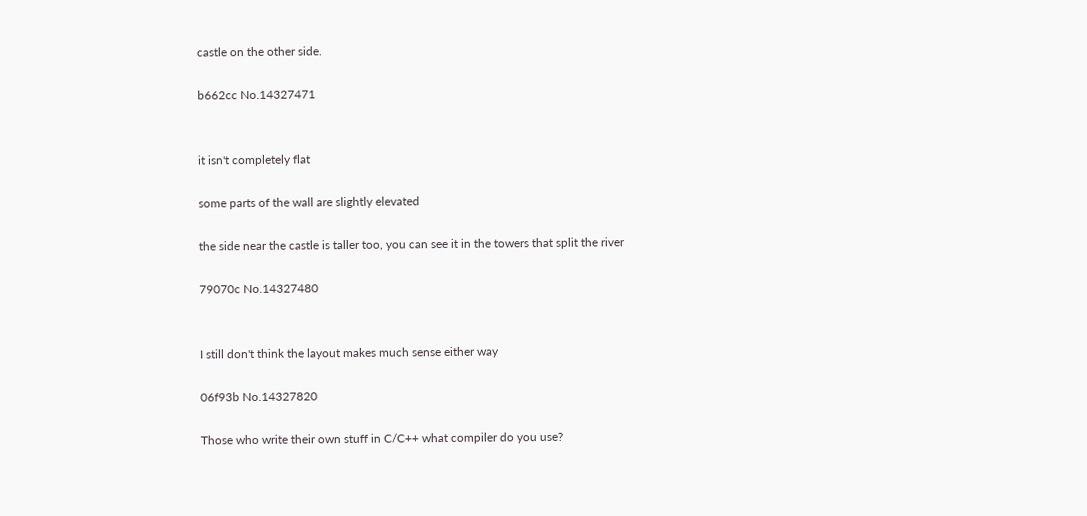castle on the other side.

b662cc No.14327471


it isn't completely flat

some parts of the wall are slightly elevated

the side near the castle is taller too, you can see it in the towers that split the river

79070c No.14327480


I still don't think the layout makes much sense either way

06f93b No.14327820

Those who write their own stuff in C/C++ what compiler do you use?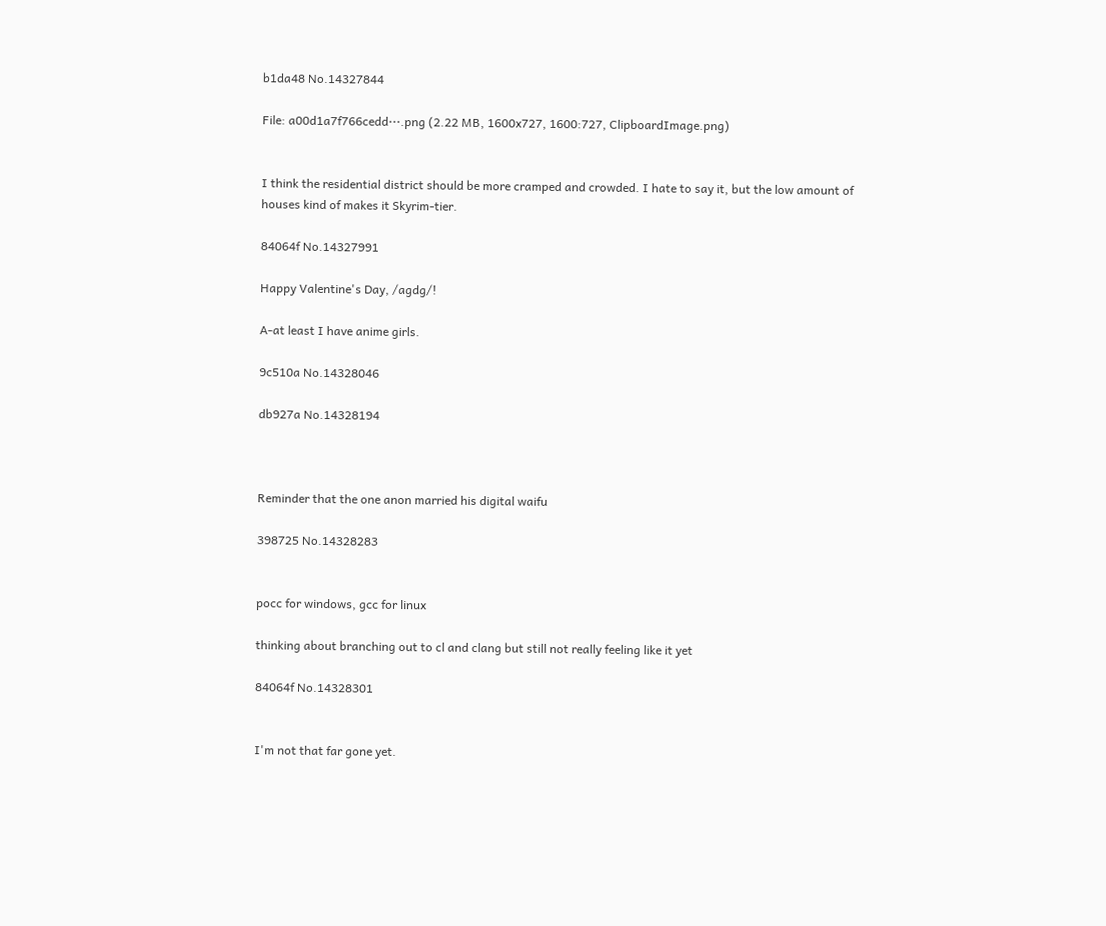b1da48 No.14327844

File: a00d1a7f766cedd⋯.png (2.22 MB, 1600x727, 1600:727, ClipboardImage.png)


I think the residential district should be more cramped and crowded. I hate to say it, but the low amount of houses kind of makes it Skyrim-tier.

84064f No.14327991

Happy Valentine's Day, /agdg/!

A-at least I have anime girls.

9c510a No.14328046

db927a No.14328194



Reminder that the one anon married his digital waifu

398725 No.14328283


pocc for windows, gcc for linux

thinking about branching out to cl and clang but still not really feeling like it yet

84064f No.14328301


I'm not that far gone yet.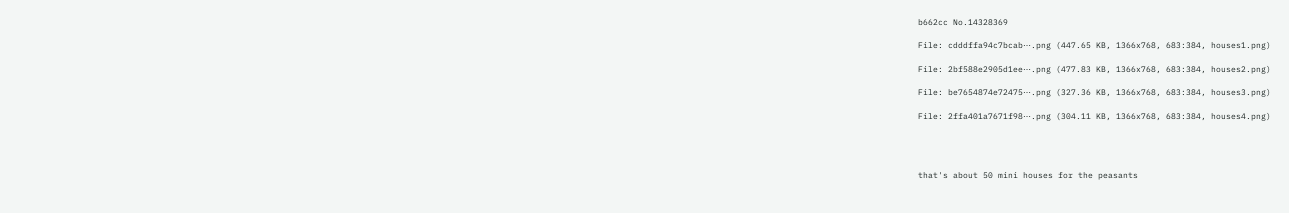b662cc No.14328369

File: cdddffa94c7bcab⋯.png (447.65 KB, 1366x768, 683:384, houses1.png)

File: 2bf588e2905d1ee⋯.png (477.83 KB, 1366x768, 683:384, houses2.png)

File: be7654874e72475⋯.png (327.36 KB, 1366x768, 683:384, houses3.png)

File: 2ffa401a7671f98⋯.png (304.11 KB, 1366x768, 683:384, houses4.png)




that's about 50 mini houses for the peasants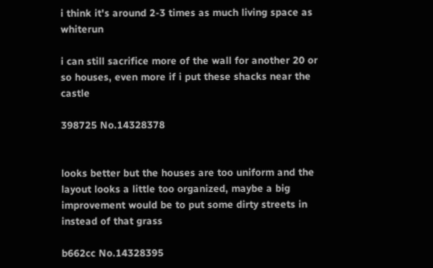i think it's around 2-3 times as much living space as whiterun

i can still sacrifice more of the wall for another 20 or so houses, even more if i put these shacks near the castle

398725 No.14328378


looks better but the houses are too uniform and the layout looks a little too organized, maybe a big improvement would be to put some dirty streets in instead of that grass

b662cc No.14328395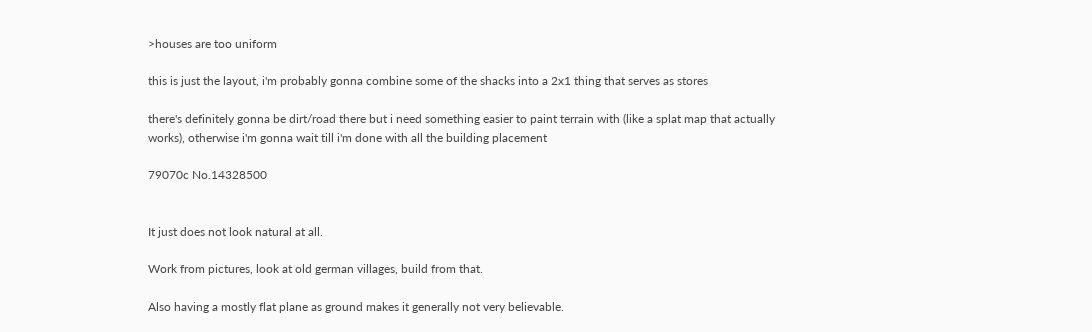>houses are too uniform

this is just the layout, i'm probably gonna combine some of the shacks into a 2x1 thing that serves as stores

there's definitely gonna be dirt/road there but i need something easier to paint terrain with (like a splat map that actually works), otherwise i'm gonna wait till i'm done with all the building placement

79070c No.14328500


It just does not look natural at all.

Work from pictures, look at old german villages, build from that.

Also having a mostly flat plane as ground makes it generally not very believable.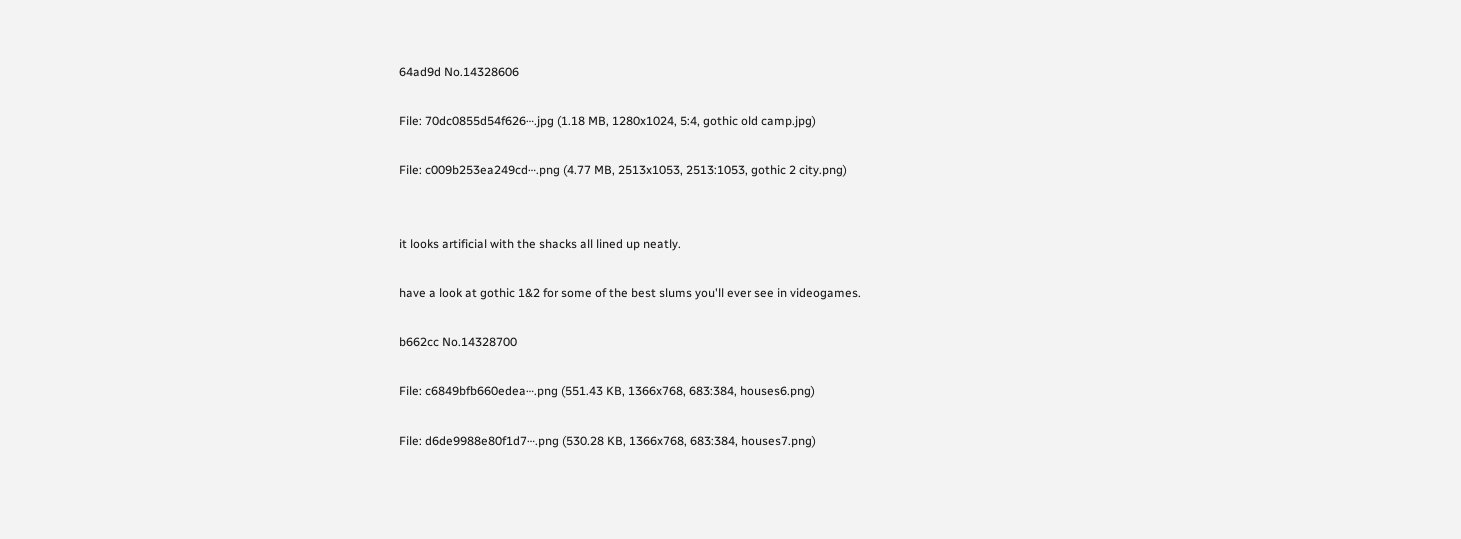64ad9d No.14328606

File: 70dc0855d54f626⋯.jpg (1.18 MB, 1280x1024, 5:4, gothic old camp.jpg)

File: c009b253ea249cd⋯.png (4.77 MB, 2513x1053, 2513:1053, gothic 2 city.png)


it looks artificial with the shacks all lined up neatly.

have a look at gothic 1&2 for some of the best slums you'll ever see in videogames.

b662cc No.14328700

File: c6849bfb660edea⋯.png (551.43 KB, 1366x768, 683:384, houses6.png)

File: d6de9988e80f1d7⋯.png (530.28 KB, 1366x768, 683:384, houses7.png)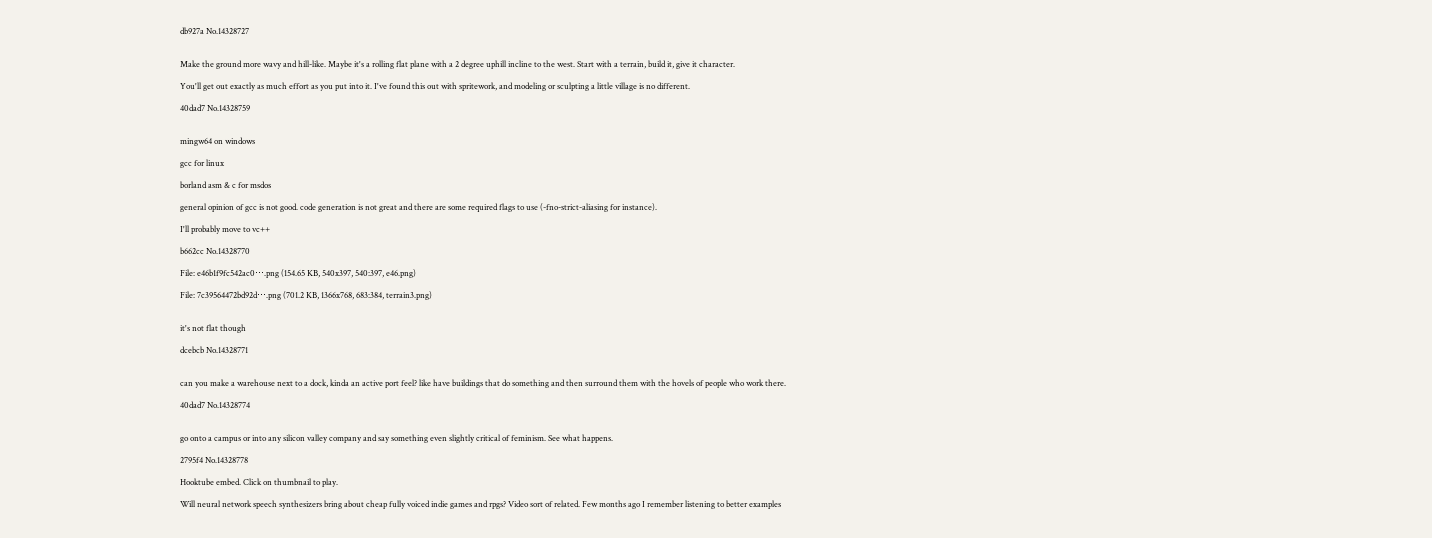db927a No.14328727


Make the ground more wavy and hill-like. Maybe it's a rolling flat plane with a 2 degree uphill incline to the west. Start with a terrain, build it, give it character.

You'll get out exactly as much effort as you put into it. I've found this out with spritework, and modeling or sculpting a little village is no different.

40dad7 No.14328759


mingw64 on windows

gcc for linux

borland asm & c for msdos

general opinion of gcc is not good. code generation is not great and there are some required flags to use (-fno-strict-aliasing for instance).

I'll probably move to vc++

b662cc No.14328770

File: e46b1f9fc542ac0⋯.png (154.65 KB, 540x397, 540:397, e46.png)

File: 7c39564472bd92d⋯.png (701.2 KB, 1366x768, 683:384, terrain3.png)


it's not flat though

dcebcb No.14328771


can you make a warehouse next to a dock, kinda an active port feel? like have buildings that do something and then surround them with the hovels of people who work there.

40dad7 No.14328774


go onto a campus or into any silicon valley company and say something even slightly critical of feminism. See what happens.

2795f4 No.14328778

Hooktube embed. Click on thumbnail to play.

Will neural network speech synthesizers bring about cheap fully voiced indie games and rpgs? Video sort of related. Few months ago I remember listening to better examples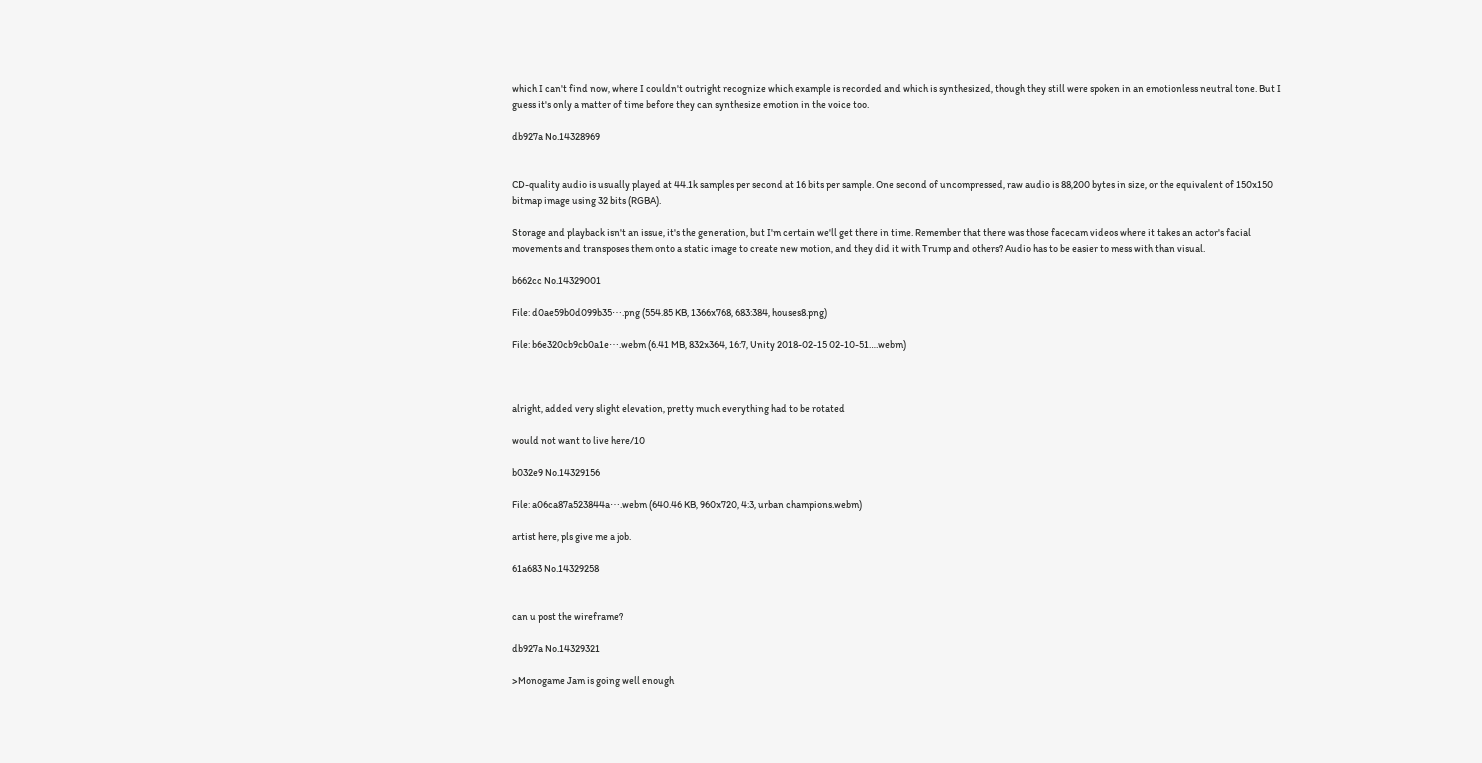which I can't find now, where I couldn't outright recognize which example is recorded and which is synthesized, though they still were spoken in an emotionless neutral tone. But I guess it's only a matter of time before they can synthesize emotion in the voice too.

db927a No.14328969


CD-quality audio is usually played at 44.1k samples per second at 16 bits per sample. One second of uncompressed, raw audio is 88,200 bytes in size, or the equivalent of 150x150 bitmap image using 32 bits (RGBA).

Storage and playback isn't an issue, it's the generation, but I'm certain we'll get there in time. Remember that there was those facecam videos where it takes an actor's facial movements and transposes them onto a static image to create new motion, and they did it with Trump and others? Audio has to be easier to mess with than visual.

b662cc No.14329001

File: d0ae59b0d099b35⋯.png (554.85 KB, 1366x768, 683:384, houses8.png)

File: b6e320cb9cb0a1e⋯.webm (6.41 MB, 832x364, 16:7, Unity 2018-02-15 02-10-51….webm)



alright, added very slight elevation, pretty much everything had to be rotated

would not want to live here/10

b032e9 No.14329156

File: a06ca87a523844a⋯.webm (640.46 KB, 960x720, 4:3, urban champions.webm)

artist here, pls give me a job.

61a683 No.14329258


can u post the wireframe?

db927a No.14329321

>Monogame Jam is going well enough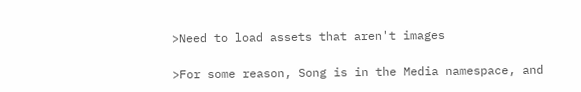>Need to load assets that aren't images

>For some reason, Song is in the Media namespace, and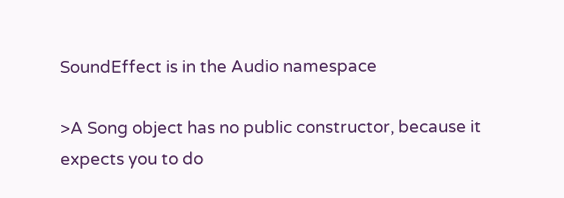SoundEffect is in the Audio namespace

>A Song object has no public constructor, because it expects you to do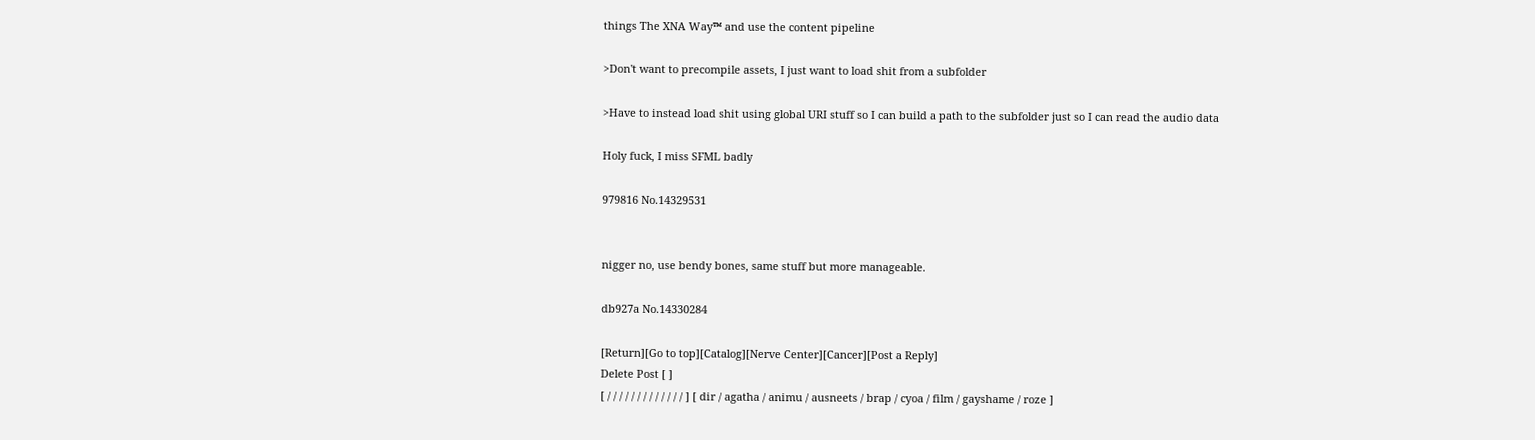things The XNA Way™ and use the content pipeline

>Don't want to precompile assets, I just want to load shit from a subfolder

>Have to instead load shit using global URI stuff so I can build a path to the subfolder just so I can read the audio data

Holy fuck, I miss SFML badly

979816 No.14329531


nigger no, use bendy bones, same stuff but more manageable.

db927a No.14330284

[Return][Go to top][Catalog][Nerve Center][Cancer][Post a Reply]
Delete Post [ ]
[ / / / / / / / / / / / / / ] [ dir / agatha / animu / ausneets / brap / cyoa / film / gayshame / roze ]